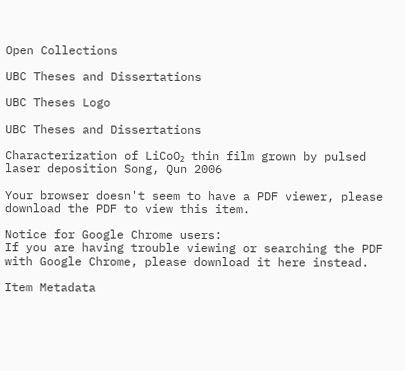Open Collections

UBC Theses and Dissertations

UBC Theses Logo

UBC Theses and Dissertations

Characterization of LiCoO₂ thin film grown by pulsed laser deposition Song, Qun 2006

Your browser doesn't seem to have a PDF viewer, please download the PDF to view this item.

Notice for Google Chrome users:
If you are having trouble viewing or searching the PDF with Google Chrome, please download it here instead.

Item Metadata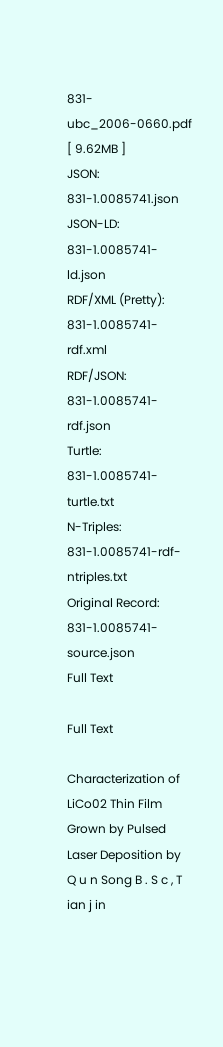831-ubc_2006-0660.pdf [ 9.62MB ]
JSON: 831-1.0085741.json
JSON-LD: 831-1.0085741-ld.json
RDF/XML (Pretty): 831-1.0085741-rdf.xml
RDF/JSON: 831-1.0085741-rdf.json
Turtle: 831-1.0085741-turtle.txt
N-Triples: 831-1.0085741-rdf-ntriples.txt
Original Record: 831-1.0085741-source.json
Full Text

Full Text

Characterization of LiCo02 Thin Film Grown by Pulsed Laser Deposition by Q u n Song B . S c , T ian j in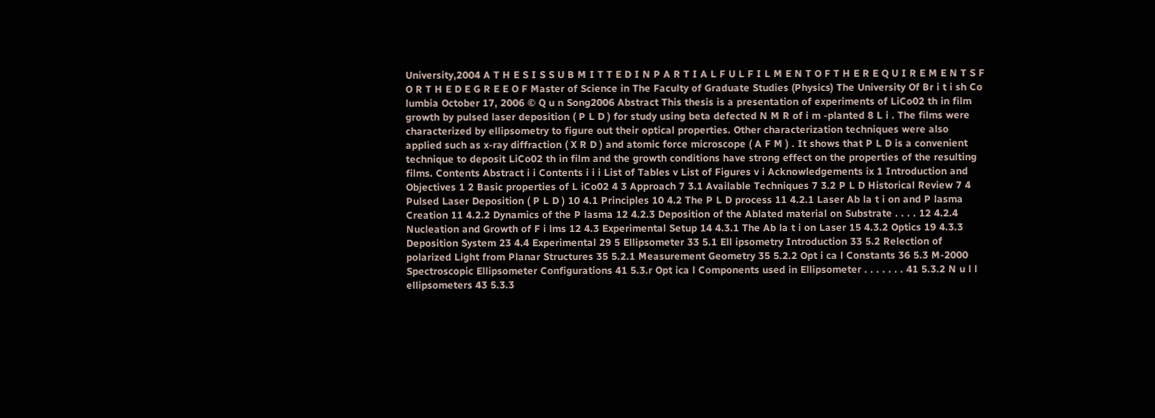University,2004 A T H E S I S S U B M I T T E D I N P A R T I A L F U L F I L M E N T O F T H E R E Q U I R E M E N T S F O R T H E D E G R E E O F Master of Science in The Faculty of Graduate Studies (Physics) The University Of Br i t i sh Co lumbia October 17, 2006 © Q u n Song2006 Abstract This thesis is a presentation of experiments of LiCo02 th in film growth by pulsed laser deposition ( P L D ) for study using beta defected N M R of i m -planted 8 L i . The films were characterized by ellipsometry to figure out their optical properties. Other characterization techniques were also applied such as x-ray diffraction ( X R D ) and atomic force microscope ( A F M ) . It shows that P L D is a convenient technique to deposit LiCo02 th in film and the growth conditions have strong effect on the properties of the resulting films. Contents Abstract i i Contents i i i List of Tables v List of Figures v i Acknowledgements ix 1 Introduction and Objectives 1 2 Basic properties of L iCo02 4 3 Approach 7 3.1 Available Techniques 7 3.2 P L D Historical Review 7 4 Pulsed Laser Deposition ( P L D ) 10 4.1 Principles 10 4.2 The P L D process 11 4.2.1 Laser Ab la t i on and P lasma Creation 11 4.2.2 Dynamics of the P lasma 12 4.2.3 Deposition of the Ablated material on Substrate . . . . 12 4.2.4 Nucleation and Growth of F i lms 12 4.3 Experimental Setup 14 4.3.1 The Ab la t i on Laser 15 4.3.2 Optics 19 4.3.3 Deposition System 23 4.4 Experimental 29 5 Ellipsometer 33 5.1 Ell ipsometry Introduction 33 5.2 Relection of polarized Light from Planar Structures 35 5.2.1 Measurement Geometry 35 5.2.2 Opt i ca l Constants 36 5.3 M-2000 Spectroscopic Ellipsometer Configurations 41 5.3.r Opt ica l Components used in Ellipsometer . . . . . . . 41 5.3.2 N u l l ellipsometers 43 5.3.3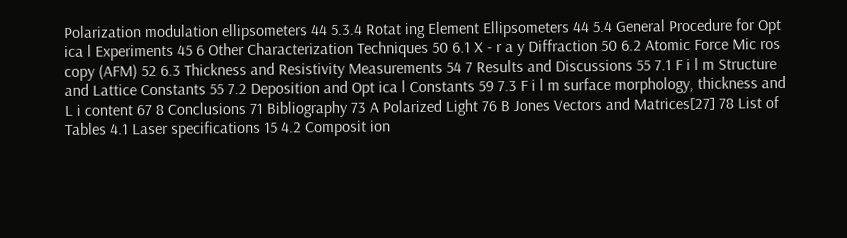Polarization modulation ellipsometers 44 5.3.4 Rotat ing Element Ellipsometers 44 5.4 General Procedure for Opt ica l Experiments 45 6 Other Characterization Techniques 50 6.1 X - r a y Diffraction 50 6.2 Atomic Force Mic ros copy (AFM) 52 6.3 Thickness and Resistivity Measurements 54 7 Results and Discussions 55 7.1 F i l m Structure and Lattice Constants 55 7.2 Deposition and Opt ica l Constants 59 7.3 F i l m surface morphology, thickness and L i content 67 8 Conclusions 71 Bibliography 73 A Polarized Light 76 B Jones Vectors and Matrices[27] 78 List of Tables 4.1 Laser specifications 15 4.2 Composit ion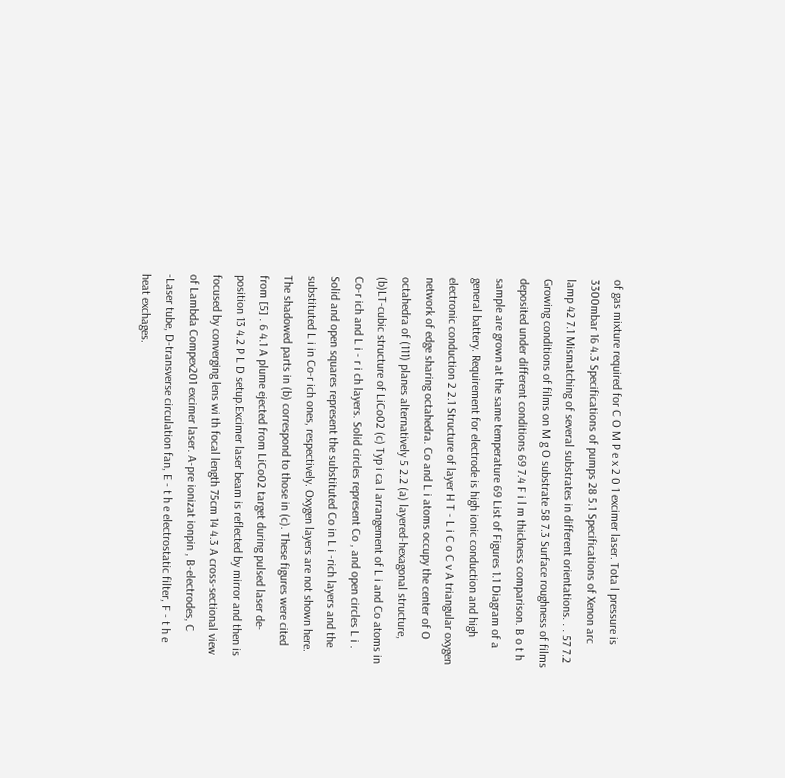of gas mixture required for C O M P e x 2 0 1 excimer laser. Tota l pressure is 3300mbar 16 4.3 Specifications of pumps 28 5.1 Specifications of Xenon arc lamp 42 7.1 Mismatching of several substrates in different orientations. . . 57 7.2 Growing conditions of films on M g O substrate 58 7.3 Surface roughness of films deposited under different conditions 69 7.4 F i l m thickness comparison. B o t h sample are grown at the same temperature 69 List of Figures 1.1 Diagram of a general battery. Requirement for electrode is high ionic conduction and high electronic conduction 2 2.1 Structure of layer H T - L i C o C v A triangular oxygen network of edge sharing octahedra. Co and L i atoms occupy the center of O octahedra of (111) planes alternatively 5 2.2 (a) layered-hexagonal structure, (b)LT-cubic structure of LiCo02 (c) Typ i ca l arrangement of L i and Co atoms in Co-r ich and L i - r i ch layers. Solid circles represent Co , and open circles L i . Solid and open squares represent the substituted Co in L i -rich layers and the substituted L i in Co-r ich ones, respectively. Oxygen layers are not shown here. The shadowed parts in (b) correspond to those in (c). These figures were cited from [5] . 6 4.1 A plume ejected from LiCo02 target during pulsed laser de-position 13 4.2 P L D setup.Excimer laser beam is reflected by mirror and then is focused by converging lens wi th focal length 75cm 14 4.3 A cross-sectional view of Lambda Compex201 excimer laser. A-pre ionizat ionpin , B-electrodes, C -Laser tube, D-transverse circulation fan, E - t h e electrostatic filter, F - t h e heat exchages.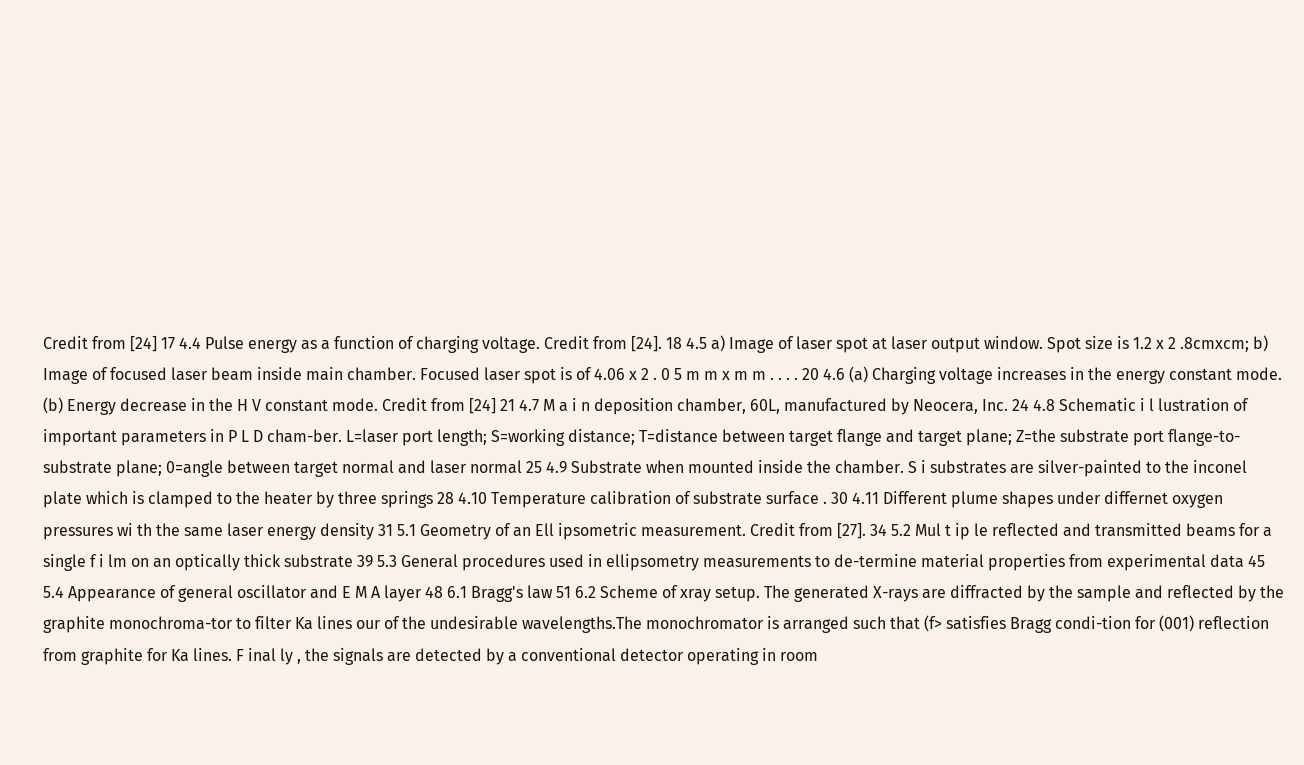Credit from [24] 17 4.4 Pulse energy as a function of charging voltage. Credit from [24]. 18 4.5 a) Image of laser spot at laser output window. Spot size is 1.2 x 2 .8cmxcm; b) Image of focused laser beam inside main chamber. Focused laser spot is of 4.06 x 2 . 0 5 m m x m m . . . . 20 4.6 (a) Charging voltage increases in the energy constant mode. (b) Energy decrease in the H V constant mode. Credit from [24] 21 4.7 M a i n deposition chamber, 60L, manufactured by Neocera, Inc. 24 4.8 Schematic i l lustration of important parameters in P L D cham-ber. L=laser port length; S=working distance; T=distance between target flange and target plane; Z=the substrate port flange-to-substrate plane; 0=angle between target normal and laser normal 25 4.9 Substrate when mounted inside the chamber. S i substrates are silver-painted to the inconel plate which is clamped to the heater by three springs 28 4.10 Temperature calibration of substrate surface . 30 4.11 Different plume shapes under differnet oxygen pressures wi th the same laser energy density 31 5.1 Geometry of an Ell ipsometric measurement. Credit from [27]. 34 5.2 Mul t ip le reflected and transmitted beams for a single f i lm on an optically thick substrate 39 5.3 General procedures used in ellipsometry measurements to de-termine material properties from experimental data 45 5.4 Appearance of general oscillator and E M A layer 48 6.1 Bragg's law 51 6.2 Scheme of xray setup. The generated X-rays are diffracted by the sample and reflected by the graphite monochroma-tor to filter Ka lines our of the undesirable wavelengths.The monochromator is arranged such that (f> satisfies Bragg condi-tion for (001) reflection from graphite for Ka lines. F inal ly , the signals are detected by a conventional detector operating in room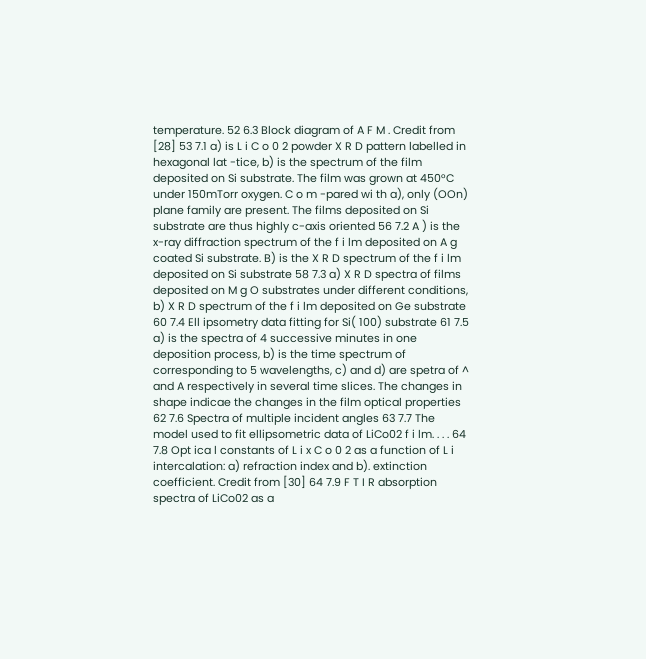temperature. 52 6.3 Block diagram of A F M . Credit from [28] 53 7.1 a) is L i C o 0 2 powder X R D pattern labelled in hexagonal lat -tice, b) is the spectrum of the film deposited on Si substrate. The film was grown at 450°C under 150mTorr oxygen. C o m -pared wi th a), only (OOn) plane family are present. The films deposited on Si substrate are thus highly c-axis oriented 56 7.2 A ) is the x-ray diffraction spectrum of the f i lm deposited on A g coated Si substrate. B) is the X R D spectrum of the f i lm deposited on Si substrate 58 7.3 a) X R D spectra of films deposited on M g O substrates under different conditions, b) X R D spectrum of the f i lm deposited on Ge substrate 60 7.4 Ell ipsometry data fitting for Si( 100) substrate 61 7.5 a) is the spectra of 4 successive minutes in one deposition process, b) is the time spectrum of corresponding to 5 wavelengths, c) and d) are spetra of ^ and A respectively in several time slices. The changes in shape indicae the changes in the film optical properties 62 7.6 Spectra of multiple incident angles 63 7.7 The model used to fit ellipsometric data of LiCo02 f i lm. . . . 64 7.8 Opt ica l constants of L i x C o 0 2 as a function of L i intercalation: a) refraction index and b). extinction coefficient. Credit from [30] 64 7.9 F T I R absorption spectra of LiCo02 as a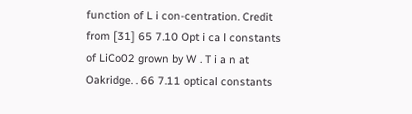function of L i con-centration. Credit from [31] 65 7.10 Opt i ca l constants of LiCo02 grown by W . T i a n at Oakridge. . 66 7.11 optical constants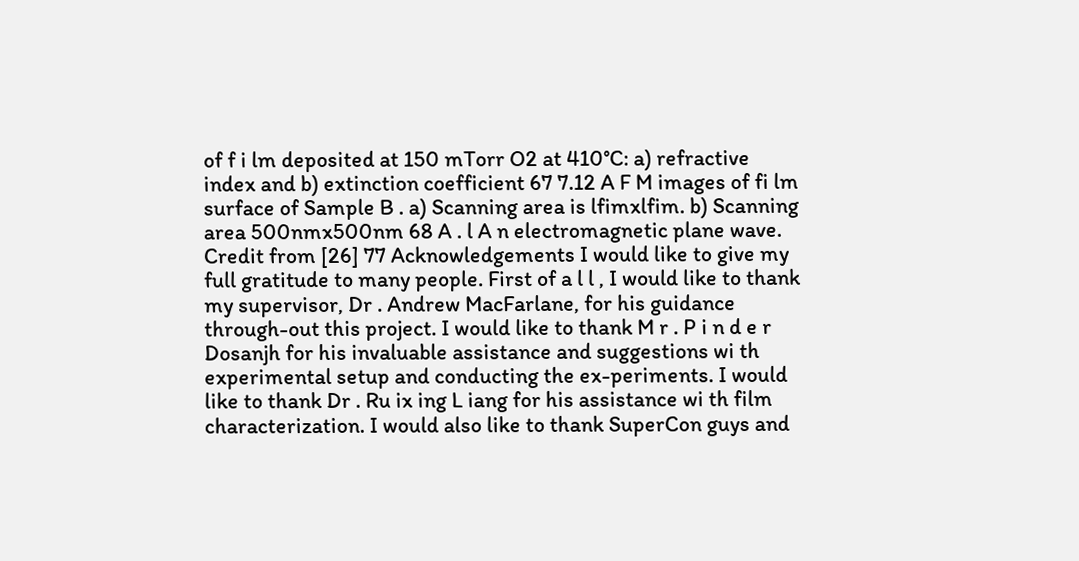of f i lm deposited at 150 mTorr O2 at 410°C: a) refractive index and b) extinction coefficient 67 7.12 A F M images of fi lm surface of Sample B . a) Scanning area is lfimxlfim. b) Scanning area 500nmx500nm 68 A . l A n electromagnetic plane wave. Credit from [26] 77 Acknowledgements I would like to give my full gratitude to many people. First of a l l , I would like to thank my supervisor, Dr . Andrew MacFarlane, for his guidance through-out this project. I would like to thank M r . P i n d e r Dosanjh for his invaluable assistance and suggestions wi th experimental setup and conducting the ex-periments. I would like to thank Dr . Ru ix ing L iang for his assistance wi th film characterization. I would also like to thank SuperCon guys and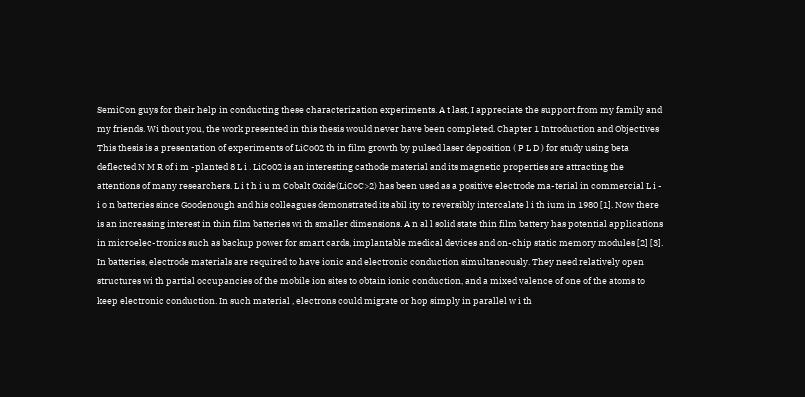SemiCon guys for their help in conducting these characterization experiments. A t last, I appreciate the support from my family and my friends. Wi thout you, the work presented in this thesis would never have been completed. Chapter 1 Introduction and Objectives This thesis is a presentation of experiments of LiCo02 th in film growth by pulsed laser deposition ( P L D ) for study using beta deflected N M R of i m -planted 8 L i . LiCo02 is an interesting cathode material and its magnetic properties are attracting the attentions of many researchers. L i t h i u m Cobalt Oxide(LiCoC>2) has been used as a positive electrode ma-terial in commercial L i - i o n batteries since Goodenough and his colleagues demonstrated its abil ity to reversibly intercalate l i th ium in 1980 [1]. Now there is an increasing interest in thin film batteries wi th smaller dimensions. A n al l solid state thin film battery has potential applications in microelec-tronics such as backup power for smart cards, implantable medical devices and on-chip static memory modules [2] [3]. In batteries, electrode materials are required to have ionic and electronic conduction simultaneously. They need relatively open structures wi th partial occupancies of the mobile ion sites to obtain ionic conduction, and a mixed valence of one of the atoms to keep electronic conduction. In such material , electrons could migrate or hop simply in parallel w i th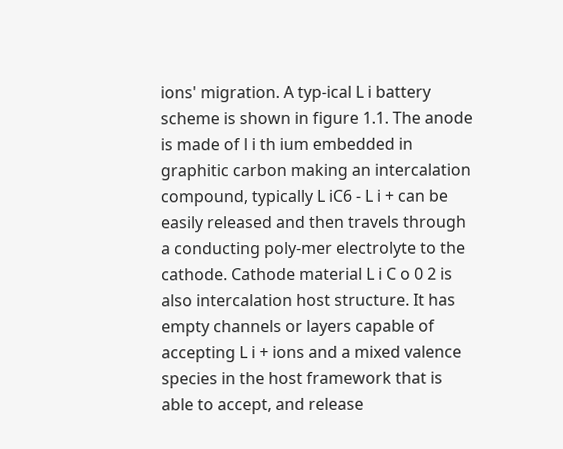ions' migration. A typ-ical L i battery scheme is shown in figure 1.1. The anode is made of l i th ium embedded in graphitic carbon making an intercalation compound, typically L iC6 - L i + can be easily released and then travels through a conducting poly-mer electrolyte to the cathode. Cathode material L i C o 0 2 is also intercalation host structure. It has empty channels or layers capable of accepting L i + ions and a mixed valence species in the host framework that is able to accept, and release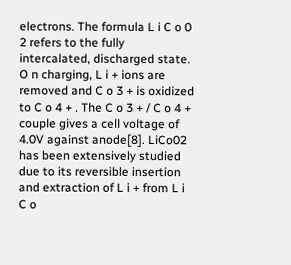electrons. The formula L i C o 0 2 refers to the fully intercalated, discharged state. O n charging, L i + ions are removed and C o 3 + is oxidized to C o 4 + . The C o 3 + / C o 4 + couple gives a cell voltage of 4.0V against anode[8]. LiCo02 has been extensively studied due to its reversible insertion and extraction of L i + from L i C o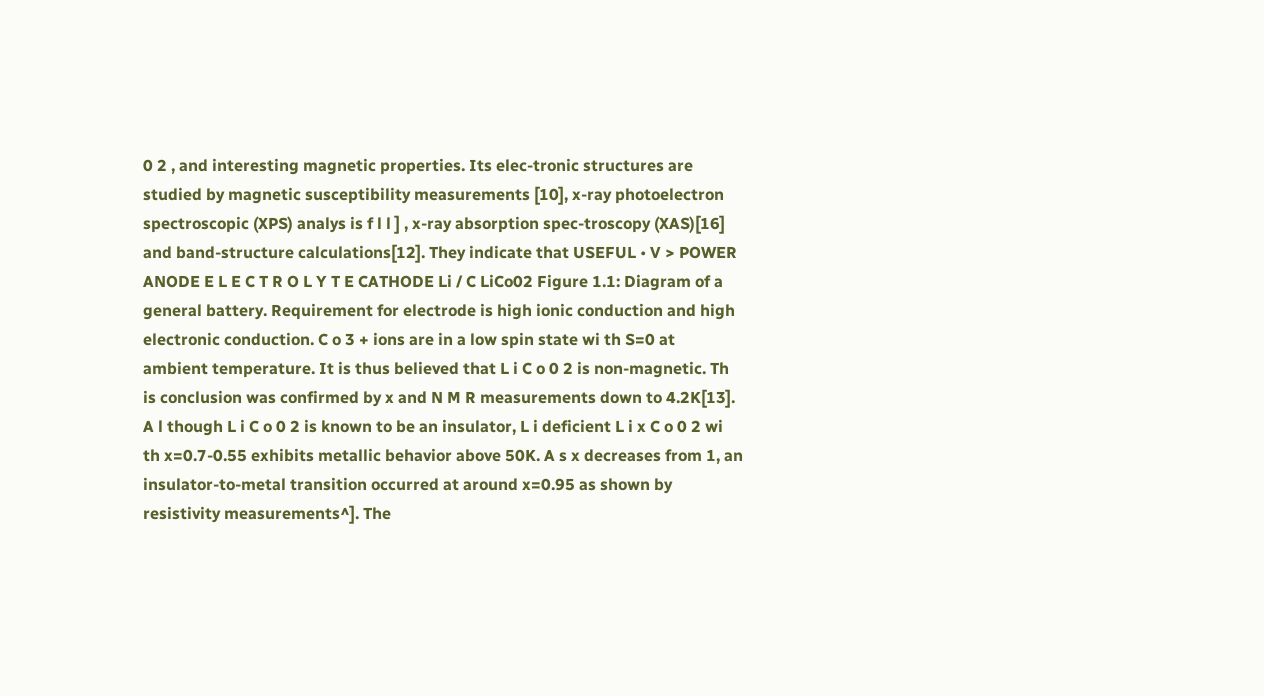0 2 , and interesting magnetic properties. Its elec-tronic structures are studied by magnetic susceptibility measurements [10], x-ray photoelectron spectroscopic (XPS) analys is f l l ] , x-ray absorption spec-troscopy (XAS)[16] and band-structure calculations[12]. They indicate that USEFUL • V > POWER ANODE E L E C T R O L Y T E CATHODE Li / C LiCo02 Figure 1.1: Diagram of a general battery. Requirement for electrode is high ionic conduction and high electronic conduction. C o 3 + ions are in a low spin state wi th S=0 at ambient temperature. It is thus believed that L i C o 0 2 is non-magnetic. Th is conclusion was confirmed by x and N M R measurements down to 4.2K[13]. A l though L i C o 0 2 is known to be an insulator, L i deficient L i x C o 0 2 wi th x=0.7-0.55 exhibits metallic behavior above 50K. A s x decreases from 1, an insulator-to-metal transition occurred at around x=0.95 as shown by resistivity measurements^]. The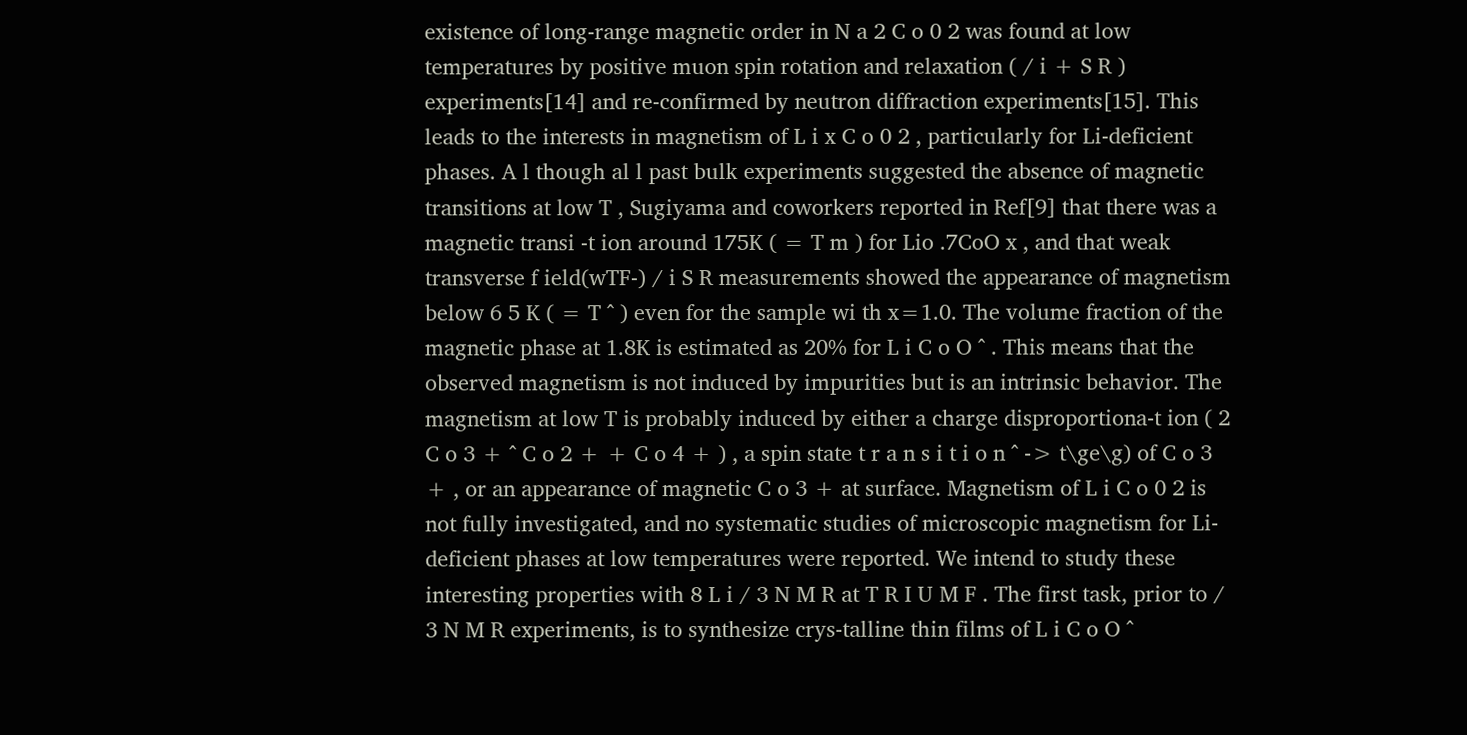existence of long-range magnetic order in N a 2 C o 0 2 was found at low temperatures by positive muon spin rotation and relaxation ( / i + S R ) experiments[14] and re-confirmed by neutron diffraction experiments[15]. This leads to the interests in magnetism of L i x C o 0 2 , particularly for Li-deficient phases. A l though al l past bulk experiments suggested the absence of magnetic transitions at low T , Sugiyama and coworkers reported in Ref[9] that there was a magnetic transi -t ion around 175K ( = T m ) for Lio .7CoO x , and that weak transverse f ield(wTF-) / i S R measurements showed the appearance of magnetism below 6 5 K ( = T ^ ) even for the sample wi th x=1.0. The volume fraction of the magnetic phase at 1.8K is estimated as 20% for L i C o O ^ . This means that the observed magnetism is not induced by impurities but is an intrinsic behavior. The magnetism at low T is probably induced by either a charge disproportiona-t ion ( 2 C o 3 + ^ C o 2 + + C o 4 + ) , a spin state t r a n s i t i o n ^ -> t\ge\g) of C o 3 + , or an appearance of magnetic C o 3 + at surface. Magnetism of L i C o 0 2 is not fully investigated, and no systematic studies of microscopic magnetism for Li-deficient phases at low temperatures were reported. We intend to study these interesting properties with 8 L i / 3 N M R at T R I U M F . The first task, prior to / 3 N M R experiments, is to synthesize crys-talline thin films of L i C o O ^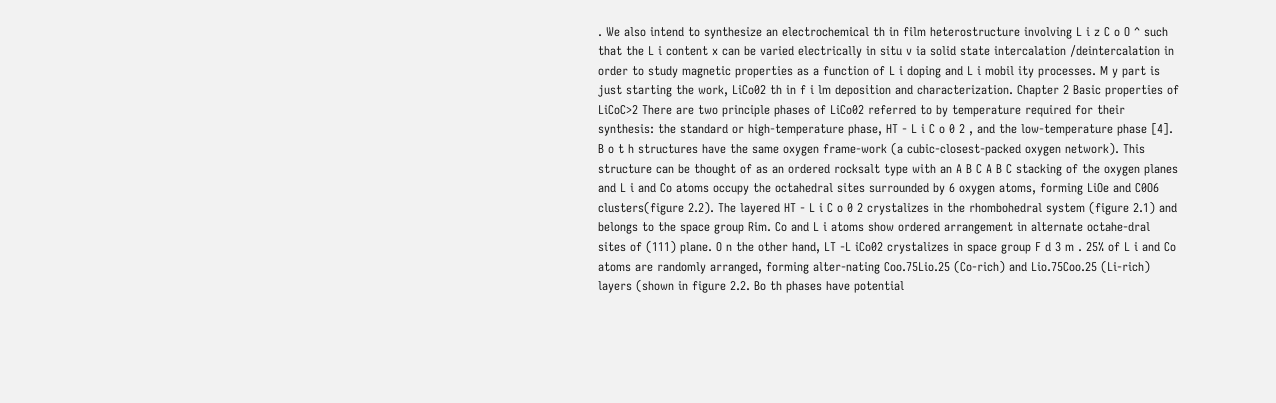. We also intend to synthesize an electrochemical th in film heterostructure involving L i z C o O ^ such that the L i content x can be varied electrically in situ v ia solid state intercalation /deintercalation in order to study magnetic properties as a function of L i doping and L i mobil ity processes. M y part is just starting the work, LiCo02 th in f i lm deposition and characterization. Chapter 2 Basic properties of LiCoC>2 There are two principle phases of LiCo02 referred to by temperature required for their synthesis: the standard or high-temperature phase, HT - L i C o 0 2 , and the low-temperature phase [4]. B o t h structures have the same oxygen frame-work (a cubic-closest-packed oxygen network). This structure can be thought of as an ordered rocksalt type with an A B C A B C stacking of the oxygen planes and L i and Co atoms occupy the octahedral sites surrounded by 6 oxygen atoms, forming LiOe and C0O6 clusters(figure 2.2). The layered HT - L i C o 0 2 crystalizes in the rhombohedral system (figure 2.1) and belongs to the space group Rim. Co and L i atoms show ordered arrangement in alternate octahe-dral sites of (111) plane. O n the other hand, LT -L iCo02 crystalizes in space group F d 3 m . 25% of L i and Co atoms are randomly arranged, forming alter-nating Coo.75Lio.25 (Co-rich) and Lio.75Coo.25 (Li-rich) layers (shown in figure 2.2. Bo th phases have potential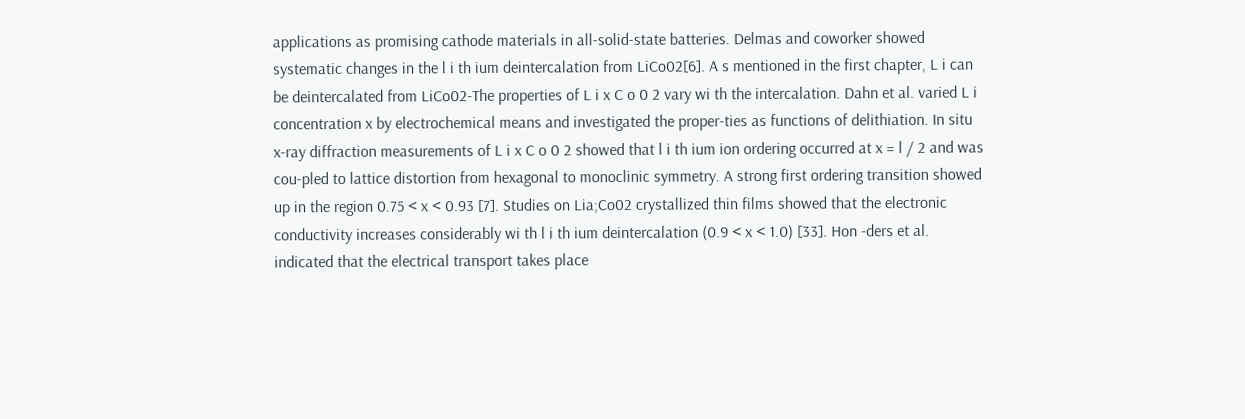applications as promising cathode materials in all-solid-state batteries. Delmas and coworker showed systematic changes in the l i th ium deintercalation from LiCo02[6]. A s mentioned in the first chapter, L i can be deintercalated from LiCo02-The properties of L i x C o 0 2 vary wi th the intercalation. Dahn et al. varied L i concentration x by electrochemical means and investigated the proper-ties as functions of delithiation. In situ x-ray diffraction measurements of L i x C o 0 2 showed that l i th ium ion ordering occurred at x = l / 2 and was cou-pled to lattice distortion from hexagonal to monoclinic symmetry. A strong first ordering transition showed up in the region 0.75 < x < 0.93 [7]. Studies on Lia;Co02 crystallized thin films showed that the electronic conductivity increases considerably wi th l i th ium deintercalation (0.9 < x < 1.0) [33]. Hon -ders et al. indicated that the electrical transport takes place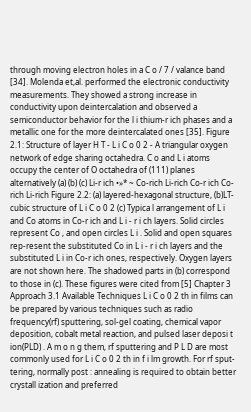through moving electron holes in a C o / 7 / valance band [34]. Molenda et,al. performed the electronic conductivity measurements. They showed a strong increase in conductivity upon deintercalation and observed a semiconductor behavior for the l i thium-r ich phases and a metallic one for the more deintercalated ones [35]. Figure 2.1: Structure of layer H T - L i C o 0 2 - A triangular oxygen network of edge sharing octahedra. C o and L i atoms occupy the center of O octahedra of (111) planes alternatively (a) (b) (c) Li-r ich •»* ~ Co-rich Li-rich Co-r ich Co-rich Li-rich Figure 2.2: (a) layered-hexagonal structure, (b)LT-cubic structure of L i C o 0 2 (c) Typica l arrangement of L i and Co atoms in Co-r ich and L i - r i ch layers. Solid circles represent Co , and open circles L i . Solid and open squares rep-resent the substituted Co in L i - r i ch layers and the substituted L i in Co-r ich ones, respectively. Oxygen layers are not shown here. The shadowed parts in (b) correspond to those in (c). These figures were cited from [5] Chapter 3 Approach 3.1 Available Techniques L i C o 0 2 th in films can be prepared by various techniques such as radio frequency(rf) sputtering, sol-gel coating, chemical vapor deposition, cobalt metal reaction, and pulsed laser deposi t ion(PLD) . A m o n g them, rf sputtering and P L D are most commonly used for L i C o 0 2 th in f i lm growth. For rf sput-tering, normally post : annealing is required to obtain better crystall ization and preferred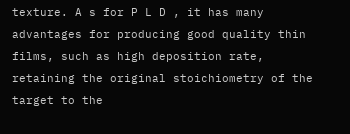texture. A s for P L D , it has many advantages for producing good quality thin films, such as high deposition rate, retaining the original stoichiometry of the target to the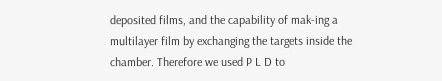deposited films, and the capability of mak-ing a multilayer film by exchanging the targets inside the chamber. Therefore we used P L D to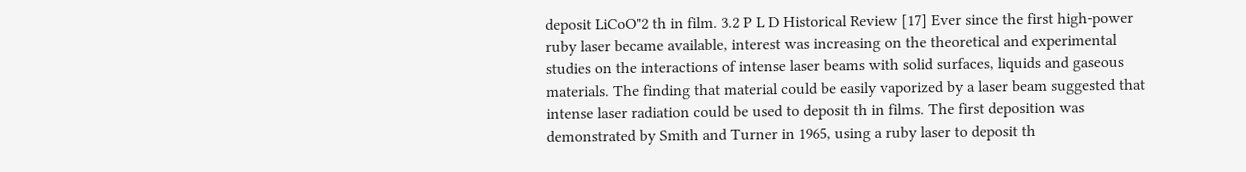deposit LiCoO"2 th in film. 3.2 P L D Historical Review [17] Ever since the first high-power ruby laser became available, interest was increasing on the theoretical and experimental studies on the interactions of intense laser beams with solid surfaces, liquids and gaseous materials. The finding that material could be easily vaporized by a laser beam suggested that intense laser radiation could be used to deposit th in films. The first deposition was demonstrated by Smith and Turner in 1965, using a ruby laser to deposit th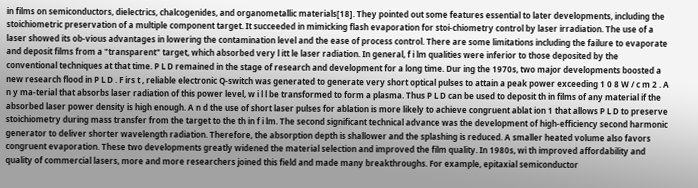in films on semiconductors, dielectrics, chalcogenides, and organometallic materials[18]. They pointed out some features essential to later developments, including the stoichiometric preservation of a multiple component target. It succeeded in mimicking flash evaporation for stoi-chiometry control by laser irradiation. The use of a laser showed its ob-vious advantages in lowering the contamination level and the ease of process control. There are some limitations including the failure to evaporate and deposit films from a "transparent" target, which absorbed very l itt le laser radiation. In general, f i lm qualities were inferior to those deposited by the conventional techniques at that time. P L D remained in the stage of research and development for a long time. Dur ing the 1970s, two major developments boosted a new research flood in P L D . F irs t , reliable electronic Q-switch was generated to generate very short optical pulses to attain a peak power exceeding 1 0 8 W / c m 2 . A n y ma-terial that absorbs laser radiation of this power level, w i l l be transformed to form a plasma. Thus P L D can be used to deposit th in films of any material if the absorbed laser power density is high enough. A n d the use of short laser pulses for ablation is more likely to achieve congruent ablat ion 1 that allows P L D to preserve stoichiometry during mass transfer from the target to the th in f i lm. The second significant technical advance was the development of high-efficiency second harmonic generator to deliver shorter wavelength radiation. Therefore, the absorption depth is shallower and the splashing is reduced. A smaller heated volume also favors congruent evaporation. These two developments greatly widened the material selection and improved the film quality. In 1980s, wi th improved affordability and quality of commercial lasers, more and more researchers joined this field and made many breakthroughs. For example, epitaxial semiconductor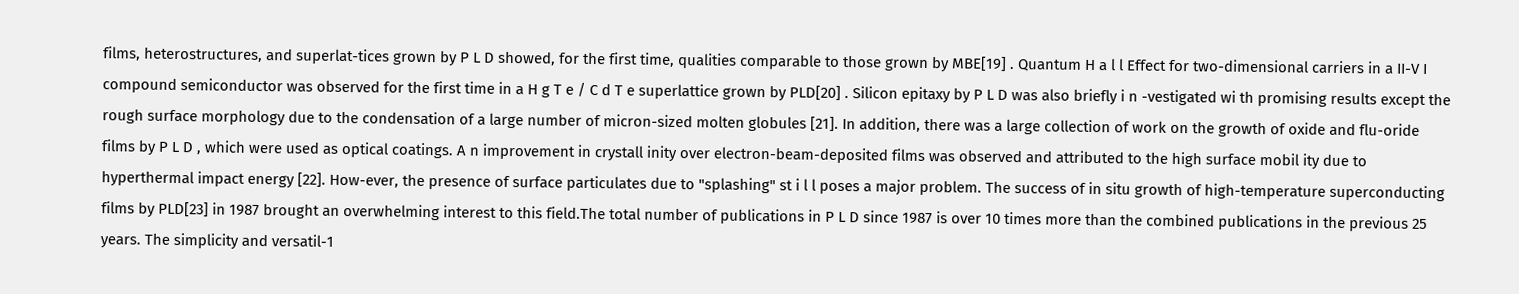films, heterostructures, and superlat-tices grown by P L D showed, for the first time, qualities comparable to those grown by MBE[19] . Quantum H a l l Effect for two-dimensional carriers in a II-V I compound semiconductor was observed for the first time in a H g T e / C d T e superlattice grown by PLD[20] . Silicon epitaxy by P L D was also briefly i n -vestigated wi th promising results except the rough surface morphology due to the condensation of a large number of micron-sized molten globules [21]. In addition, there was a large collection of work on the growth of oxide and flu-oride films by P L D , which were used as optical coatings. A n improvement in crystall inity over electron-beam-deposited films was observed and attributed to the high surface mobil ity due to hyperthermal impact energy [22]. How-ever, the presence of surface particulates due to "splashing" st i l l poses a major problem. The success of in situ growth of high-temperature superconducting films by PLD[23] in 1987 brought an overwhelming interest to this field.The total number of publications in P L D since 1987 is over 10 times more than the combined publications in the previous 25 years. The simplicity and versatil-1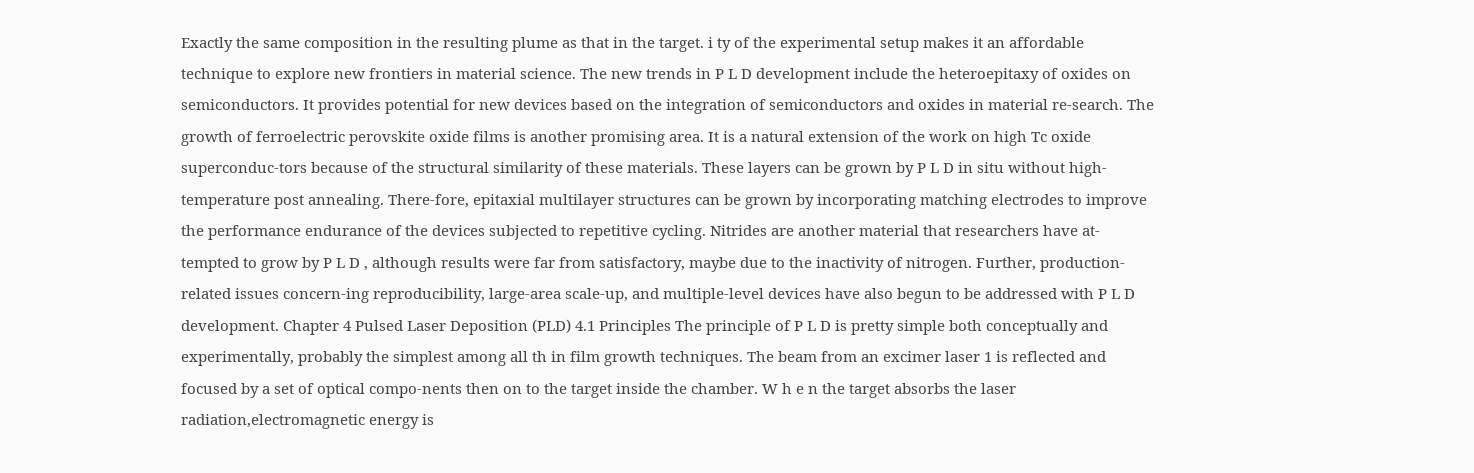Exactly the same composition in the resulting plume as that in the target. i ty of the experimental setup makes it an affordable technique to explore new frontiers in material science. The new trends in P L D development include the heteroepitaxy of oxides on semiconductors. It provides potential for new devices based on the integration of semiconductors and oxides in material re-search. The growth of ferroelectric perovskite oxide films is another promising area. It is a natural extension of the work on high Tc oxide superconduc-tors because of the structural similarity of these materials. These layers can be grown by P L D in situ without high-temperature post annealing. There-fore, epitaxial multilayer structures can be grown by incorporating matching electrodes to improve the performance endurance of the devices subjected to repetitive cycling. Nitrides are another material that researchers have at-tempted to grow by P L D , although results were far from satisfactory, maybe due to the inactivity of nitrogen. Further, production-related issues concern-ing reproducibility, large-area scale-up, and multiple-level devices have also begun to be addressed with P L D development. Chapter 4 Pulsed Laser Deposition (PLD) 4.1 Principles The principle of P L D is pretty simple both conceptually and experimentally, probably the simplest among all th in film growth techniques. The beam from an excimer laser 1 is reflected and focused by a set of optical compo-nents then on to the target inside the chamber. W h e n the target absorbs the laser radiation,electromagnetic energy is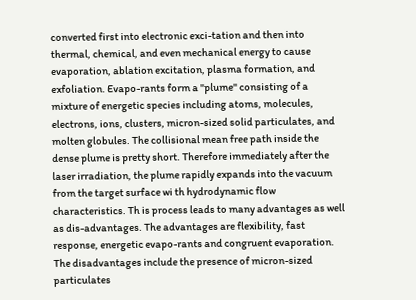converted first into electronic exci-tation and then into thermal, chemical, and even mechanical energy to cause evaporation, ablation excitation, plasma formation, and exfoliation. Evapo-rants form a "plume" consisting of a mixture of energetic species including atoms, molecules, electrons, ions, clusters, micron-sized solid particulates, and molten globules. The collisional mean free path inside the dense plume is pretty short. Therefore immediately after the laser irradiation, the plume rapidly expands into the vacuum from the target surface wi th hydrodynamic flow characteristics. Th is process leads to many advantages as well as dis-advantages. The advantages are flexibility, fast response, energetic evapo-rants and congruent evaporation. The disadvantages include the presence of micron-sized particulates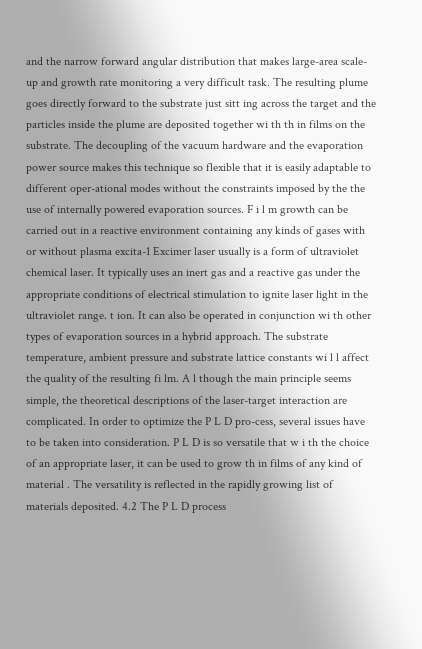and the narrow forward angular distribution that makes large-area scale-up and growth rate monitoring a very difficult task. The resulting plume goes directly forward to the substrate just sitt ing across the target and the particles inside the plume are deposited together wi th th in films on the substrate. The decoupling of the vacuum hardware and the evaporation power source makes this technique so flexible that it is easily adaptable to different oper-ational modes without the constraints imposed by the the use of internally powered evaporation sources. F i l m growth can be carried out in a reactive environment containing any kinds of gases with or without plasma excita-1 Excimer laser usually is a form of ultraviolet chemical laser. It typically uses an inert gas and a reactive gas under the appropriate conditions of electrical stimulation to ignite laser light in the ultraviolet range. t ion. It can also be operated in conjunction wi th other types of evaporation sources in a hybrid approach. The substrate temperature, ambient pressure and substrate lattice constants wi l l affect the quality of the resulting fi lm. A l though the main principle seems simple, the theoretical descriptions of the laser-target interaction are complicated. In order to optimize the P L D pro-cess, several issues have to be taken into consideration. P L D is so versatile that w i th the choice of an appropriate laser, it can be used to grow th in films of any kind of material . The versatility is reflected in the rapidly growing list of materials deposited. 4.2 The P L D process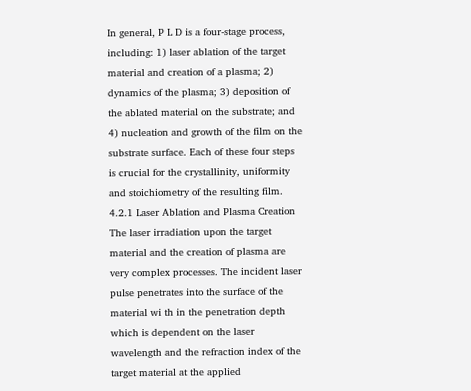In general, P L D is a four-stage process, including: 1) laser ablation of the target material and creation of a plasma; 2) dynamics of the plasma; 3) deposition of the ablated material on the substrate; and 4) nucleation and growth of the film on the substrate surface. Each of these four steps is crucial for the crystallinity, uniformity and stoichiometry of the resulting film. 4.2.1 Laser Ablation and Plasma Creation The laser irradiation upon the target material and the creation of plasma are very complex processes. The incident laser pulse penetrates into the surface of the material wi th in the penetration depth which is dependent on the laser wavelength and the refraction index of the target material at the applied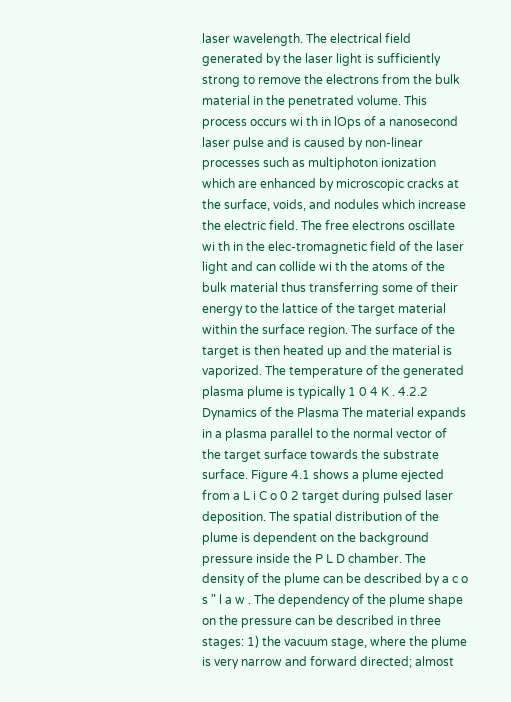laser wavelength. The electrical field generated by the laser light is sufficiently strong to remove the electrons from the bulk material in the penetrated volume. This process occurs wi th in lOps of a nanosecond laser pulse and is caused by non-linear processes such as multiphoton ionization which are enhanced by microscopic cracks at the surface, voids, and nodules which increase the electric field. The free electrons oscillate wi th in the elec-tromagnetic field of the laser light and can collide wi th the atoms of the bulk material thus transferring some of their energy to the lattice of the target material within the surface region. The surface of the target is then heated up and the material is vaporized. The temperature of the generated plasma plume is typically 1 0 4 K . 4.2.2 Dynamics of the Plasma The material expands in a plasma parallel to the normal vector of the target surface towards the substrate surface. Figure 4.1 shows a plume ejected from a L i C o 0 2 target during pulsed laser deposition. The spatial distribution of the plume is dependent on the background pressure inside the P L D chamber. The density of the plume can be described by a c o s " l a w . The dependency of the plume shape on the pressure can be described in three stages: 1) the vacuum stage, where the plume is very narrow and forward directed; almost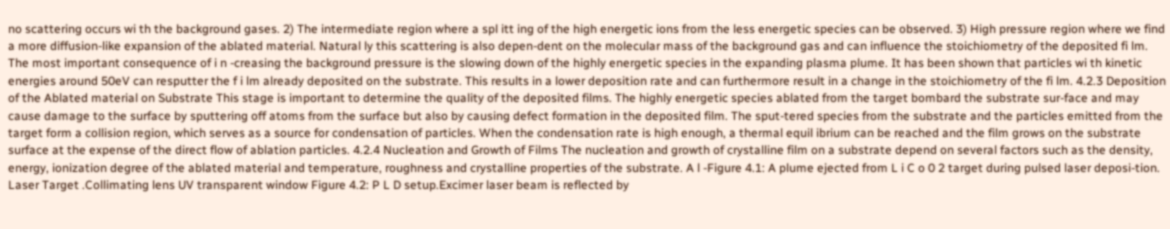no scattering occurs wi th the background gases. 2) The intermediate region where a spl itt ing of the high energetic ions from the less energetic species can be observed. 3) High pressure region where we find a more diffusion-like expansion of the ablated material. Natural ly this scattering is also depen-dent on the molecular mass of the background gas and can influence the stoichiometry of the deposited fi lm. The most important consequence of i n -creasing the background pressure is the slowing down of the highly energetic species in the expanding plasma plume. It has been shown that particles wi th kinetic energies around 50eV can resputter the f i lm already deposited on the substrate. This results in a lower deposition rate and can furthermore result in a change in the stoichiometry of the fi lm. 4.2.3 Deposition of the Ablated material on Substrate This stage is important to determine the quality of the deposited films. The highly energetic species ablated from the target bombard the substrate sur-face and may cause damage to the surface by sputtering off atoms from the surface but also by causing defect formation in the deposited film. The sput-tered species from the substrate and the particles emitted from the target form a collision region, which serves as a source for condensation of particles. When the condensation rate is high enough, a thermal equil ibrium can be reached and the film grows on the substrate surface at the expense of the direct flow of ablation particles. 4.2.4 Nucleation and Growth of Films The nucleation and growth of crystalline film on a substrate depend on several factors such as the density, energy, ionization degree of the ablated material and temperature, roughness and crystalline properties of the substrate. A l -Figure 4.1: A plume ejected from L i C o 0 2 target during pulsed laser deposi-tion. Laser Target .Collimating lens UV transparent window Figure 4.2: P L D setup.Excimer laser beam is reflected by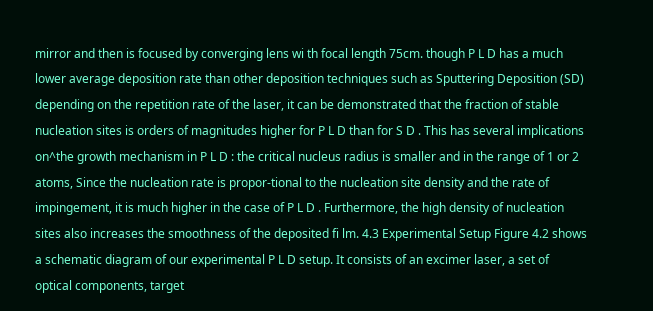mirror and then is focused by converging lens wi th focal length 75cm. though P L D has a much lower average deposition rate than other deposition techniques such as Sputtering Deposition (SD) depending on the repetition rate of the laser, it can be demonstrated that the fraction of stable nucleation sites is orders of magnitudes higher for P L D than for S D . This has several implications on^the growth mechanism in P L D : the critical nucleus radius is smaller and in the range of 1 or 2 atoms, Since the nucleation rate is propor-tional to the nucleation site density and the rate of impingement, it is much higher in the case of P L D . Furthermore, the high density of nucleation sites also increases the smoothness of the deposited fi lm. 4.3 Experimental Setup Figure 4.2 shows a schematic diagram of our experimental P L D setup. It consists of an excimer laser, a set of optical components, target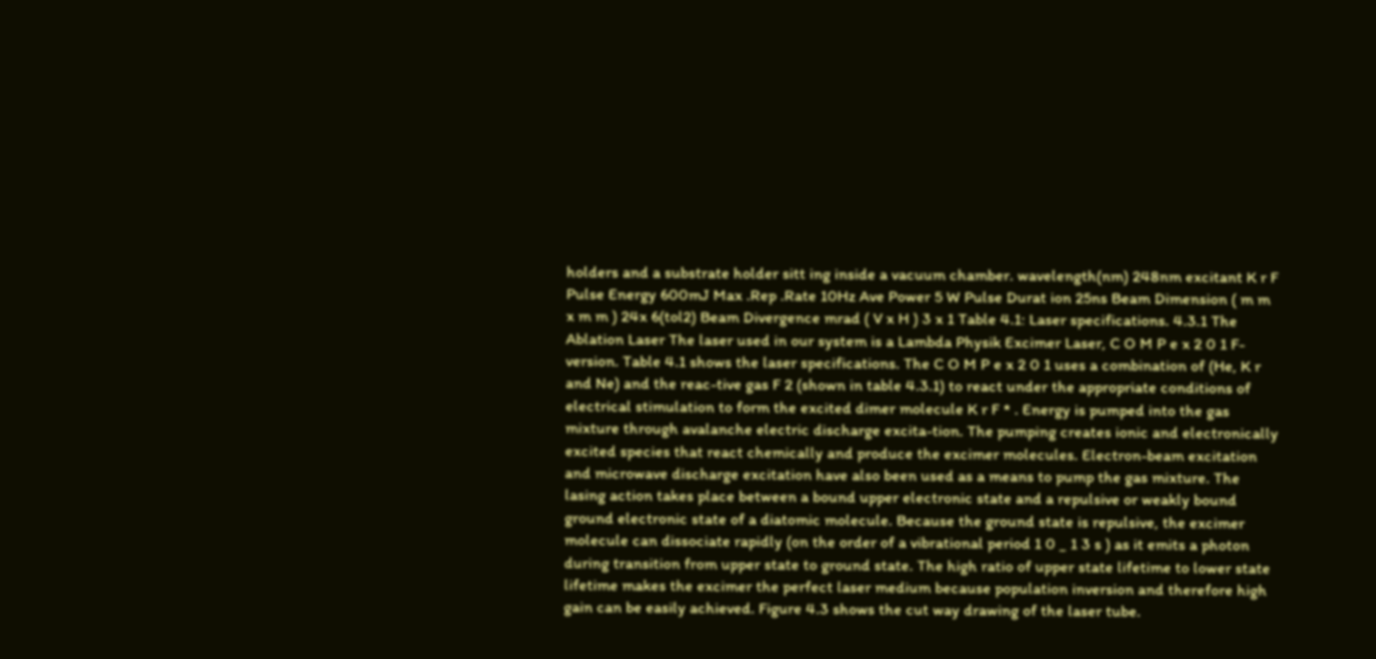holders and a substrate holder sitt ing inside a vacuum chamber. wavelength(nm) 248nm excitant K r F Pulse Energy 600mJ Max .Rep .Rate 10Hz Ave Power 5 W Pulse Durat ion 25ns Beam Dimension ( m m x m m ) 24x 6(tol2) Beam Divergence mrad ( V x H ) 3 x 1 Table 4.1: Laser specifications. 4.3.1 The Ablation Laser The laser used in our system is a Lambda Physik Excimer Laser, C O M P e x 2 0 1 F-version. Table 4.1 shows the laser specifications. The C O M P e x 2 0 1 uses a combination of (He, K r and Ne) and the reac-tive gas F 2 (shown in table 4.3.1) to react under the appropriate conditions of electrical stimulation to form the excited dimer molecule K r F * . Energy is pumped into the gas mixture through avalanche electric discharge excita-tion. The pumping creates ionic and electronically excited species that react chemically and produce the excimer molecules. Electron-beam excitation and microwave discharge excitation have also been used as a means to pump the gas mixture. The lasing action takes place between a bound upper electronic state and a repulsive or weakly bound ground electronic state of a diatomic molecule. Because the ground state is repulsive, the excimer molecule can dissociate rapidly (on the order of a vibrational period 1 0 _ 1 3 s ) as it emits a photon during transition from upper state to ground state. The high ratio of upper state lifetime to lower state lifetime makes the excimer the perfect laser medium because population inversion and therefore high gain can be easily achieved. Figure 4.3 shows the cut way drawing of the laser tube.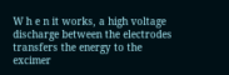W h e n it works, a high voltage discharge between the electrodes transfers the energy to the excimer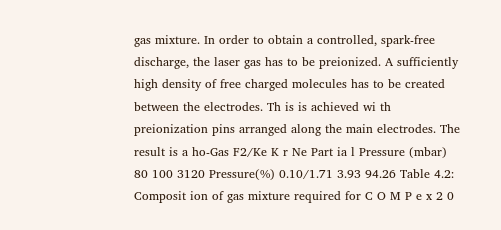gas mixture. In order to obtain a controlled, spark-free discharge, the laser gas has to be preionized. A sufficiently high density of free charged molecules has to be created between the electrodes. Th is is achieved wi th preionization pins arranged along the main electrodes. The result is a ho-Gas F2/Ke K r Ne Part ia l Pressure (mbar) 80 100 3120 Pressure(%) 0.10/1.71 3.93 94.26 Table 4.2: Composit ion of gas mixture required for C O M P e x 2 0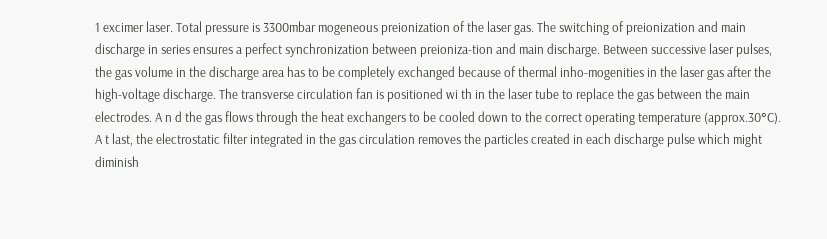1 excimer laser. Total pressure is 3300mbar mogeneous preionization of the laser gas. The switching of preionization and main discharge in series ensures a perfect synchronization between preioniza-tion and main discharge. Between successive laser pulses, the gas volume in the discharge area has to be completely exchanged because of thermal inho-mogenities in the laser gas after the high-voltage discharge. The transverse circulation fan is positioned wi th in the laser tube to replace the gas between the main electrodes. A n d the gas flows through the heat exchangers to be cooled down to the correct operating temperature (approx.30°C). A t last, the electrostatic filter integrated in the gas circulation removes the particles created in each discharge pulse which might diminish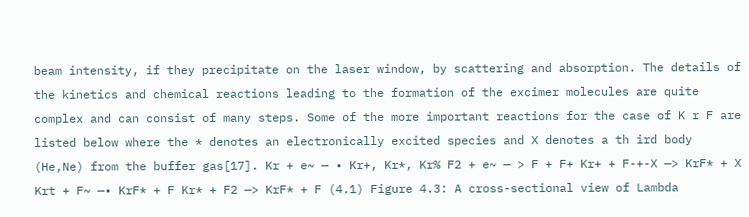beam intensity, if they precipitate on the laser window, by scattering and absorption. The details of the kinetics and chemical reactions leading to the formation of the excimer molecules are quite complex and can consist of many steps. Some of the more important reactions for the case of K r F are listed below where the * denotes an electronically excited species and X denotes a th ird body (He,Ne) from the buffer gas[17]. Kr + e~ — • Kr+, Kr*, Kr% F2 + e~ — > F + F+ Kr+ + F-+-X —> KrF* + X Krt + F~ —• KrF* + F Kr* + F2 —> KrF* + F (4.1) Figure 4.3: A cross-sectional view of Lambda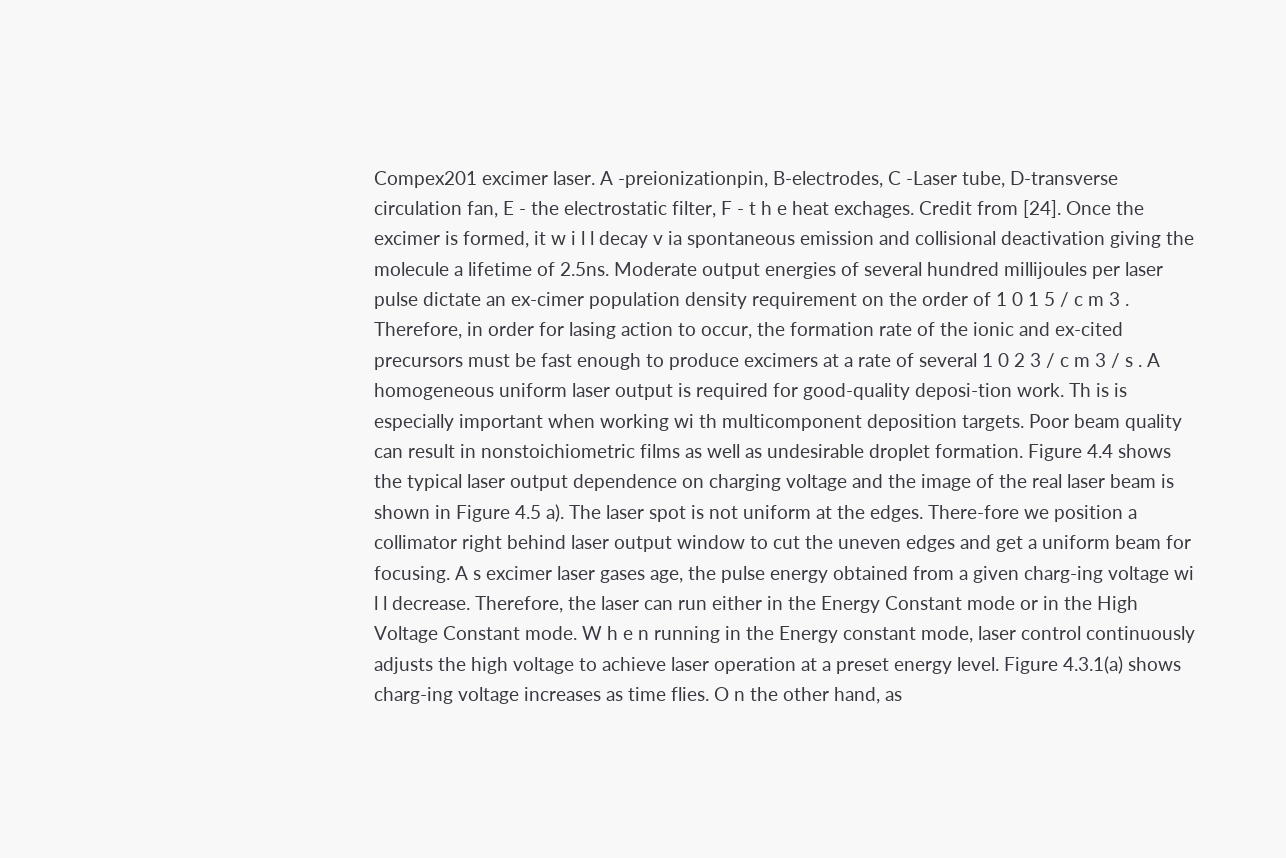Compex201 excimer laser. A -preionizationpin, B-electrodes, C -Laser tube, D-transverse circulation fan, E - the electrostatic filter, F - t h e heat exchages. Credit from [24]. Once the excimer is formed, it w i l l decay v ia spontaneous emission and collisional deactivation giving the molecule a lifetime of 2.5ns. Moderate output energies of several hundred millijoules per laser pulse dictate an ex-cimer population density requirement on the order of 1 0 1 5 / c m 3 . Therefore, in order for lasing action to occur, the formation rate of the ionic and ex-cited precursors must be fast enough to produce excimers at a rate of several 1 0 2 3 / c m 3 / s . A homogeneous uniform laser output is required for good-quality deposi-tion work. Th is is especially important when working wi th multicomponent deposition targets. Poor beam quality can result in nonstoichiometric films as well as undesirable droplet formation. Figure 4.4 shows the typical laser output dependence on charging voltage and the image of the real laser beam is shown in Figure 4.5 a). The laser spot is not uniform at the edges. There-fore we position a collimator right behind laser output window to cut the uneven edges and get a uniform beam for focusing. A s excimer laser gases age, the pulse energy obtained from a given charg-ing voltage wi l l decrease. Therefore, the laser can run either in the Energy Constant mode or in the High Voltage Constant mode. W h e n running in the Energy constant mode, laser control continuously adjusts the high voltage to achieve laser operation at a preset energy level. Figure 4.3.1(a) shows charg-ing voltage increases as time flies. O n the other hand, as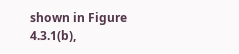shown in Figure 4.3.1(b),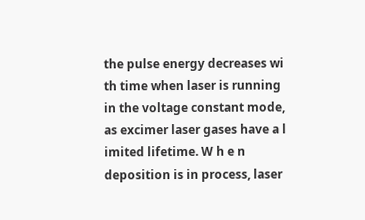the pulse energy decreases wi th time when laser is running in the voltage constant mode, as excimer laser gases have a l imited lifetime. W h e n deposition is in process, laser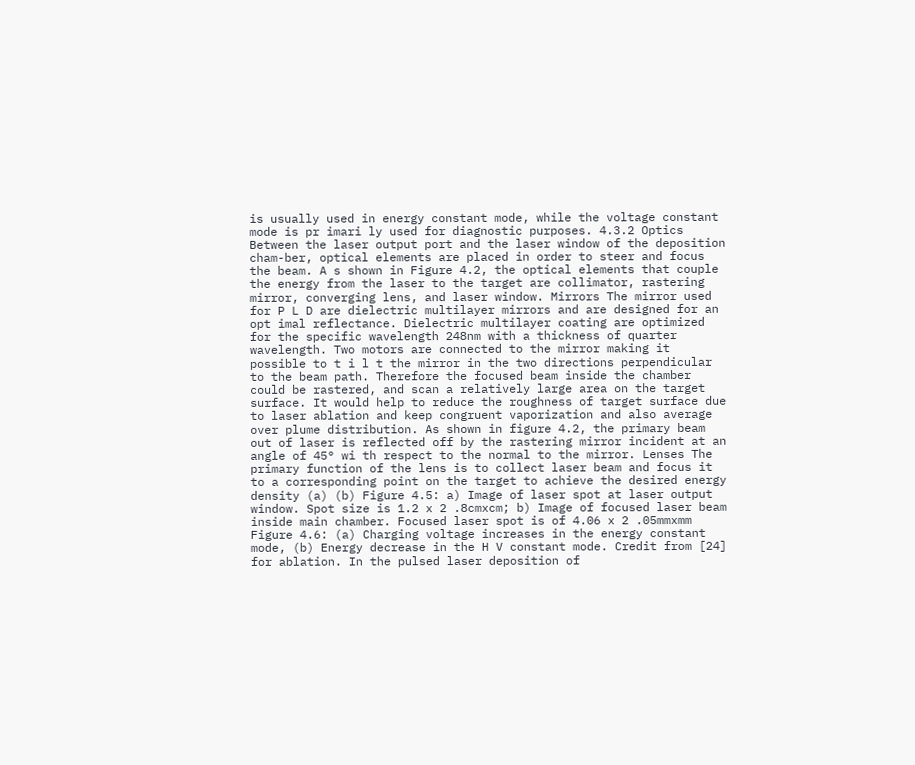is usually used in energy constant mode, while the voltage constant mode is pr imari ly used for diagnostic purposes. 4.3.2 Optics Between the laser output port and the laser window of the deposition cham-ber, optical elements are placed in order to steer and focus the beam. A s shown in Figure 4.2, the optical elements that couple the energy from the laser to the target are collimator, rastering mirror, converging lens, and laser window. Mirrors The mirror used for P L D are dielectric multilayer mirrors and are designed for an opt imal reflectance. Dielectric multilayer coating are optimized for the specific wavelength 248nm with a thickness of quarter wavelength. Two motors are connected to the mirror making it possible to t i l t the mirror in the two directions perpendicular to the beam path. Therefore the focused beam inside the chamber could be rastered, and scan a relatively large area on the target surface. It would help to reduce the roughness of target surface due to laser ablation and keep congruent vaporization and also average over plume distribution. As shown in figure 4.2, the primary beam out of laser is reflected off by the rastering mirror incident at an angle of 45° wi th respect to the normal to the mirror. Lenses The primary function of the lens is to collect laser beam and focus it to a corresponding point on the target to achieve the desired energy density (a) (b) Figure 4.5: a) Image of laser spot at laser output window. Spot size is 1.2 x 2 .8cmxcm; b) Image of focused laser beam inside main chamber. Focused laser spot is of 4.06 x 2 .05mmxmm Figure 4.6: (a) Charging voltage increases in the energy constant mode, (b) Energy decrease in the H V constant mode. Credit from [24] for ablation. In the pulsed laser deposition of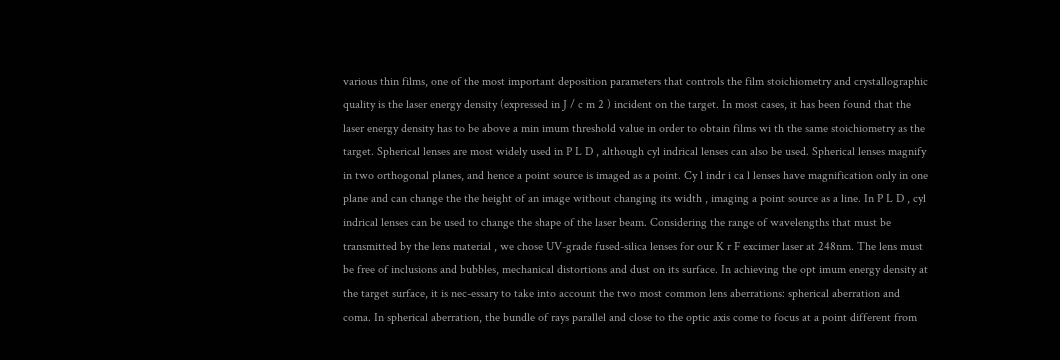various thin films, one of the most important deposition parameters that controls the film stoichiometry and crystallographic quality is the laser energy density (expressed in J / c m 2 ) incident on the target. In most cases, it has been found that the laser energy density has to be above a min imum threshold value in order to obtain films wi th the same stoichiometry as the target. Spherical lenses are most widely used in P L D , although cyl indrical lenses can also be used. Spherical lenses magnify in two orthogonal planes, and hence a point source is imaged as a point. Cy l indr i ca l lenses have magnification only in one plane and can change the the height of an image without changing its width , imaging a point source as a line. In P L D , cyl indrical lenses can be used to change the shape of the laser beam. Considering the range of wavelengths that must be transmitted by the lens material , we chose UV-grade fused-silica lenses for our K r F excimer laser at 248nm. The lens must be free of inclusions and bubbles, mechanical distortions and dust on its surface. In achieving the opt imum energy density at the target surface, it is nec-essary to take into account the two most common lens aberrations: spherical aberration and coma. In spherical aberration, the bundle of rays parallel and close to the optic axis come to focus at a point different from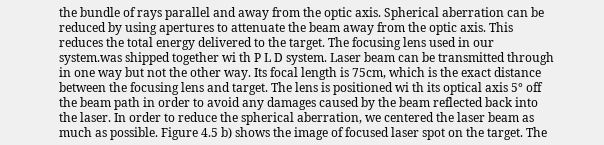the bundle of rays parallel and away from the optic axis. Spherical aberration can be reduced by using apertures to attenuate the beam away from the optic axis. This reduces the total energy delivered to the target. The focusing lens used in our system.was shipped together wi th P L D system. Laser beam can be transmitted through in one way but not the other way. Its focal length is 75cm, which is the exact distance between the focusing lens and target. The lens is positioned wi th its optical axis 5° off the beam path in order to avoid any damages caused by the beam reflected back into the laser. In order to reduce the spherical aberration, we centered the laser beam as much as possible. Figure 4.5 b) shows the image of focused laser spot on the target. The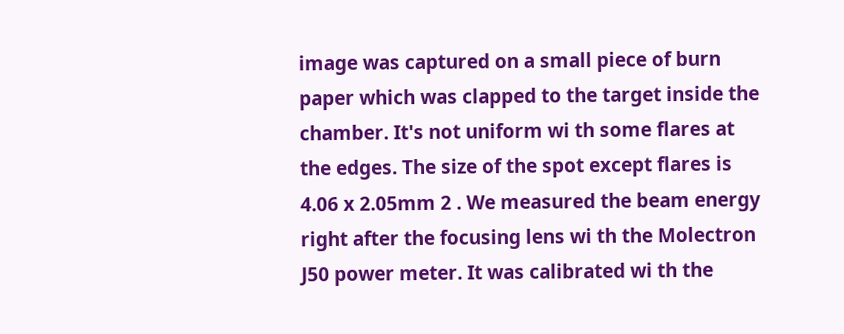image was captured on a small piece of burn paper which was clapped to the target inside the chamber. It's not uniform wi th some flares at the edges. The size of the spot except flares is 4.06 x 2.05mm 2 . We measured the beam energy right after the focusing lens wi th the Molectron J50 power meter. It was calibrated wi th the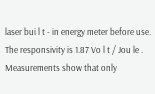laser bui l t - in energy meter before use. The responsivity is 1.87 Vo l t / Jou le . Measurements show that only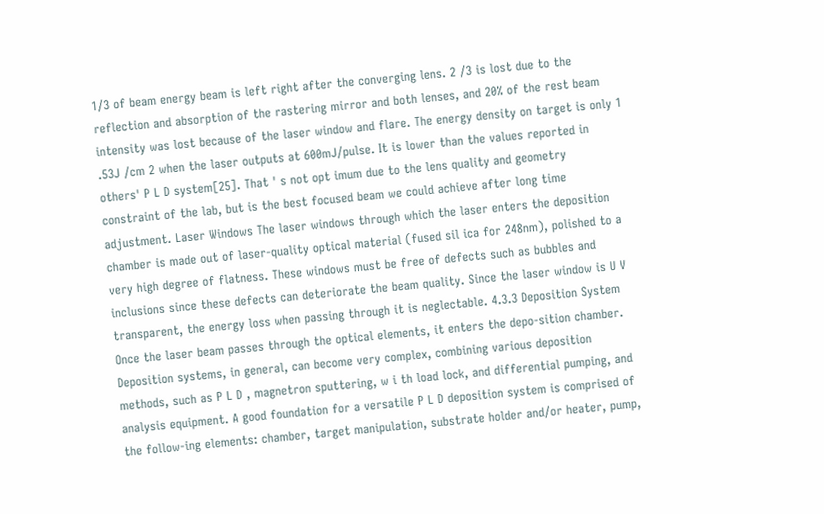1/3 of beam energy beam is left right after the converging lens. 2 /3 is lost due to the reflection and absorption of the rastering mirror and both lenses, and 20% of the rest beam intensity was lost because of the laser window and flare. The energy density on target is only 1 .53J /cm 2 when the laser outputs at 600mJ/pulse. It is lower than the values reported in others' P L D system[25]. That ' s not opt imum due to the lens quality and geometry constraint of the lab, but is the best focused beam we could achieve after long time adjustment. Laser Windows The laser windows through which the laser enters the deposition chamber is made out of laser-quality optical material (fused sil ica for 248nm), polished to a very high degree of flatness. These windows must be free of defects such as bubbles and inclusions since these defects can deteriorate the beam quality. Since the laser window is U V transparent, the energy loss when passing through it is neglectable. 4.3.3 Deposition System Once the laser beam passes through the optical elements, it enters the depo-sition chamber. Deposition systems, in general, can become very complex, combining various deposition methods, such as P L D , magnetron sputtering, w i th load lock, and differential pumping, and analysis equipment. A good foundation for a versatile P L D deposition system is comprised of the follow-ing elements: chamber, target manipulation, substrate holder and/or heater, pump,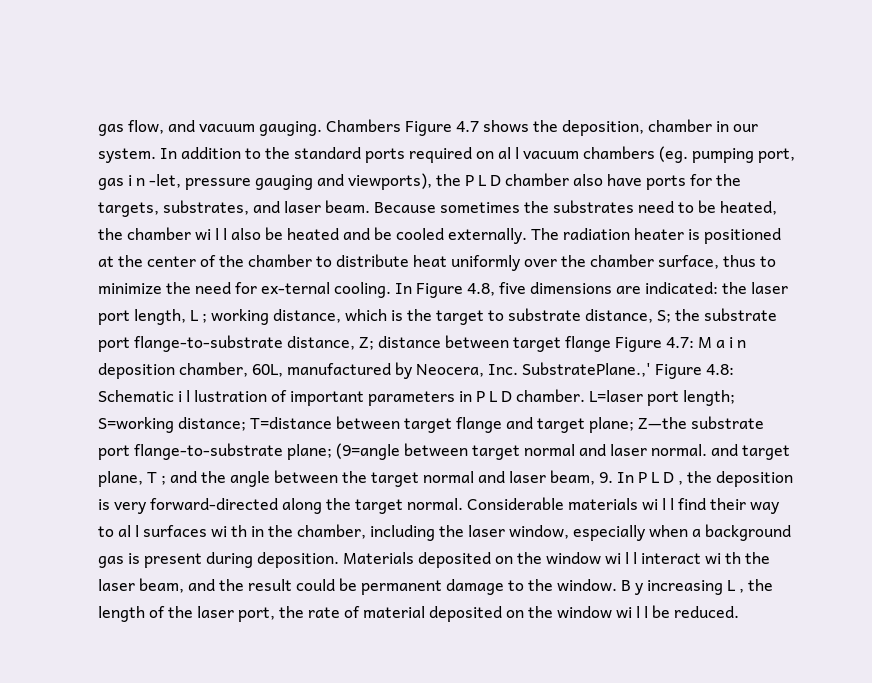gas flow, and vacuum gauging. Chambers Figure 4.7 shows the deposition, chamber in our system. In addition to the standard ports required on al l vacuum chambers (eg. pumping port, gas i n -let, pressure gauging and viewports), the P L D chamber also have ports for the targets, substrates, and laser beam. Because sometimes the substrates need to be heated, the chamber wi l l also be heated and be cooled externally. The radiation heater is positioned at the center of the chamber to distribute heat uniformly over the chamber surface, thus to minimize the need for ex-ternal cooling. In Figure 4.8, five dimensions are indicated: the laser port length, L ; working distance, which is the target to substrate distance, S; the substrate port flange-to-substrate distance, Z; distance between target flange Figure 4.7: M a i n deposition chamber, 60L, manufactured by Neocera, Inc. SubstratePlane.,' Figure 4.8: Schematic i l lustration of important parameters in P L D chamber. L=laser port length; S=working distance; T=distance between target flange and target plane; Z—the substrate port flange-to-substrate plane; (9=angle between target normal and laser normal. and target plane, T ; and the angle between the target normal and laser beam, 9. In P L D , the deposition is very forward-directed along the target normal. Considerable materials wi l l find their way to al l surfaces wi th in the chamber, including the laser window, especially when a background gas is present during deposition. Materials deposited on the window wi l l interact wi th the laser beam, and the result could be permanent damage to the window. B y increasing L , the length of the laser port, the rate of material deposited on the window wi l l be reduced.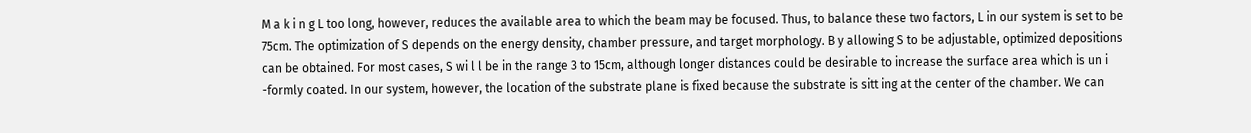M a k i n g L too long, however, reduces the available area to which the beam may be focused. Thus, to balance these two factors, L in our system is set to be 75cm. The optimization of S depends on the energy density, chamber pressure, and target morphology. B y allowing S to be adjustable, optimized depositions can be obtained. For most cases, S wi l l be in the range 3 to 15cm, although longer distances could be desirable to increase the surface area which is un i -formly coated. In our system, however, the location of the substrate plane is fixed because the substrate is sitt ing at the center of the chamber. We can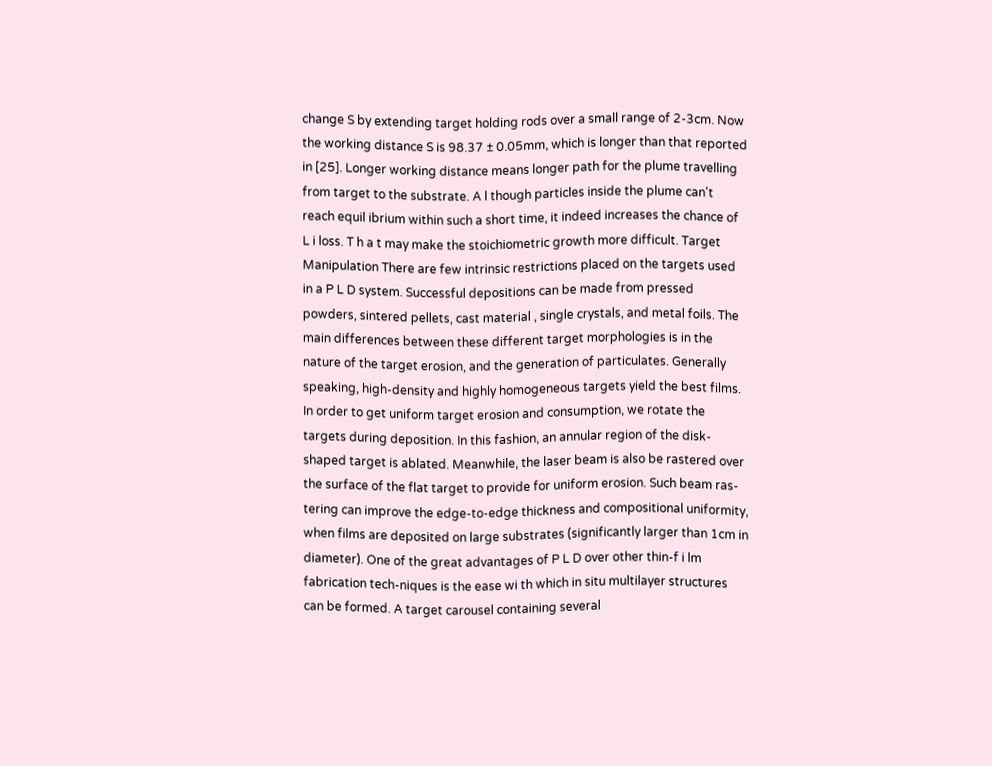change S by extending target holding rods over a small range of 2-3cm. Now the working distance S is 98.37 ± 0.05mm, which is longer than that reported in [25]. Longer working distance means longer path for the plume travelling from target to the substrate. A l though particles inside the plume can't reach equil ibrium within such a short time, it indeed increases the chance of L i loss. T h a t may make the stoichiometric growth more difficult. Target Manipulation There are few intrinsic restrictions placed on the targets used in a P L D system. Successful depositions can be made from pressed powders, sintered pellets, cast material , single crystals, and metal foils. The main differences between these different target morphologies is in the nature of the target erosion, and the generation of particulates. Generally speaking, high-density and highly homogeneous targets yield the best films. In order to get uniform target erosion and consumption, we rotate the targets during deposition. In this fashion, an annular region of the disk-shaped target is ablated. Meanwhile, the laser beam is also be rastered over the surface of the flat target to provide for uniform erosion. Such beam ras-tering can improve the edge-to-edge thickness and compositional uniformity, when films are deposited on large substrates (significantly larger than 1cm in diameter). One of the great advantages of P L D over other thin-f i lm fabrication tech-niques is the ease wi th which in situ multilayer structures can be formed. A target carousel containing several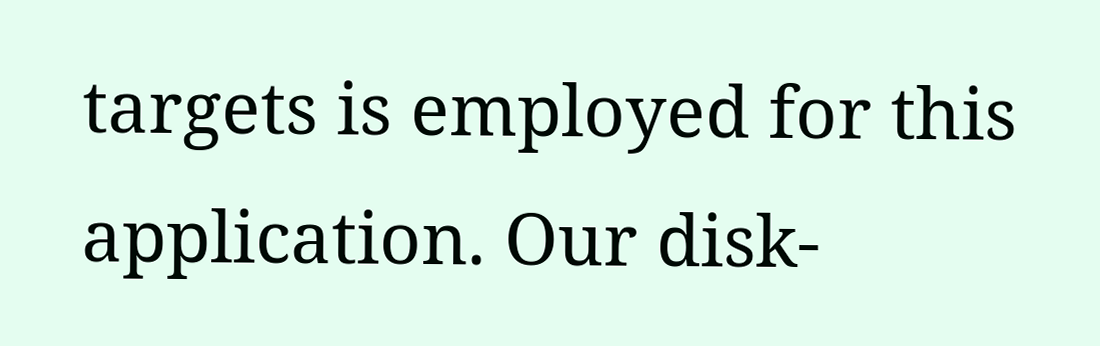targets is employed for this application. Our disk-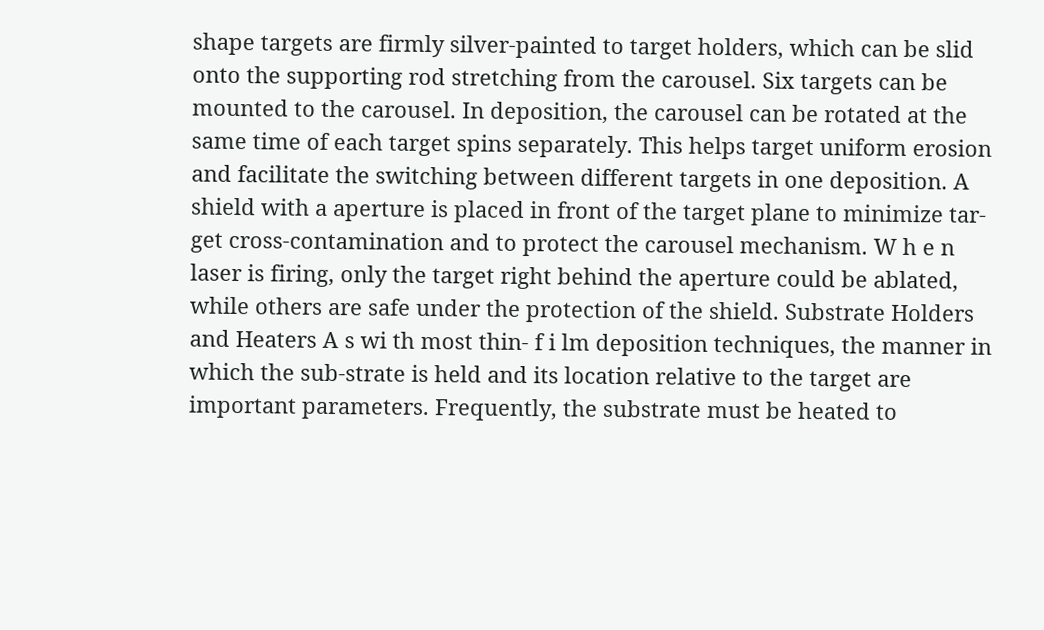shape targets are firmly silver-painted to target holders, which can be slid onto the supporting rod stretching from the carousel. Six targets can be mounted to the carousel. In deposition, the carousel can be rotated at the same time of each target spins separately. This helps target uniform erosion and facilitate the switching between different targets in one deposition. A shield with a aperture is placed in front of the target plane to minimize tar-get cross-contamination and to protect the carousel mechanism. W h e n laser is firing, only the target right behind the aperture could be ablated, while others are safe under the protection of the shield. Substrate Holders and Heaters A s wi th most thin- f i lm deposition techniques, the manner in which the sub-strate is held and its location relative to the target are important parameters. Frequently, the substrate must be heated to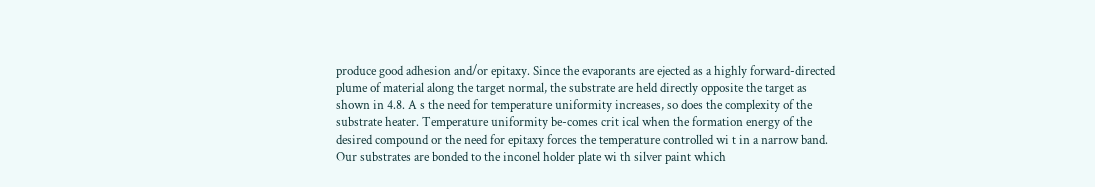produce good adhesion and/or epitaxy. Since the evaporants are ejected as a highly forward-directed plume of material along the target normal, the substrate are held directly opposite the target as shown in 4.8. A s the need for temperature uniformity increases, so does the complexity of the substrate heater. Temperature uniformity be-comes crit ical when the formation energy of the desired compound or the need for epitaxy forces the temperature controlled wi t in a narrow band. Our substrates are bonded to the inconel holder plate wi th silver paint which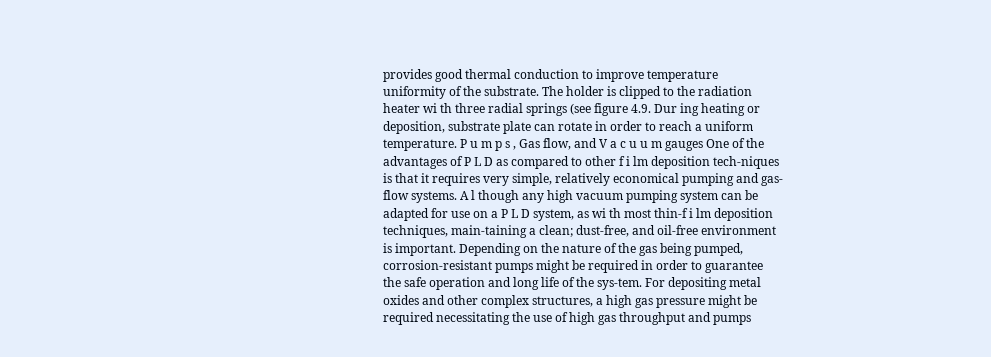provides good thermal conduction to improve temperature uniformity of the substrate. The holder is clipped to the radiation heater wi th three radial springs (see figure 4.9. Dur ing heating or deposition, substrate plate can rotate in order to reach a uniform temperature. P u m p s , Gas flow, and V a c u u m gauges One of the advantages of P L D as compared to other f i lm deposition tech-niques is that it requires very simple, relatively economical pumping and gas-flow systems. A l though any high vacuum pumping system can be adapted for use on a P L D system, as wi th most thin-f i lm deposition techniques, main-taining a clean; dust-free, and oil-free environment is important. Depending on the nature of the gas being pumped, corrosion-resistant pumps might be required in order to guarantee the safe operation and long life of the sys-tem. For depositing metal oxides and other complex structures, a high gas pressure might be required necessitating the use of high gas throughput and pumps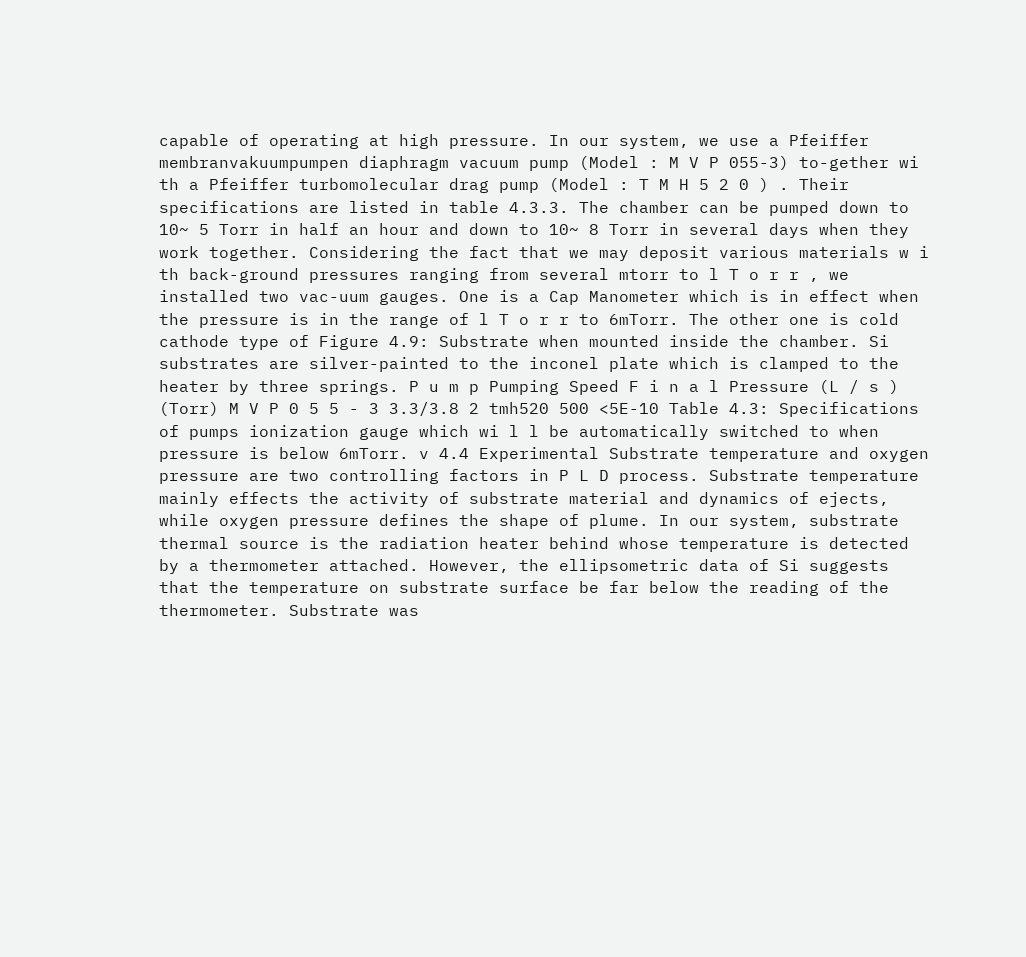capable of operating at high pressure. In our system, we use a Pfeiffer membranvakuumpumpen diaphragm vacuum pump (Model : M V P 055-3) to-gether wi th a Pfeiffer turbomolecular drag pump (Model : T M H 5 2 0 ) . Their specifications are listed in table 4.3.3. The chamber can be pumped down to 10~ 5 Torr in half an hour and down to 10~ 8 Torr in several days when they work together. Considering the fact that we may deposit various materials w i th back-ground pressures ranging from several mtorr to l T o r r , we installed two vac-uum gauges. One is a Cap Manometer which is in effect when the pressure is in the range of l T o r r to 6mTorr. The other one is cold cathode type of Figure 4.9: Substrate when mounted inside the chamber. Si substrates are silver-painted to the inconel plate which is clamped to the heater by three springs. P u m p Pumping Speed F i n a l Pressure (L / s ) (Torr) M V P 0 5 5 - 3 3.3/3.8 2 tmh520 500 <5E-10 Table 4.3: Specifications of pumps ionization gauge which wi l l be automatically switched to when pressure is below 6mTorr. v 4.4 Experimental Substrate temperature and oxygen pressure are two controlling factors in P L D process. Substrate temperature mainly effects the activity of substrate material and dynamics of ejects, while oxygen pressure defines the shape of plume. In our system, substrate thermal source is the radiation heater behind whose temperature is detected by a thermometer attached. However, the ellipsometric data of Si suggests that the temperature on substrate surface be far below the reading of the thermometer. Substrate was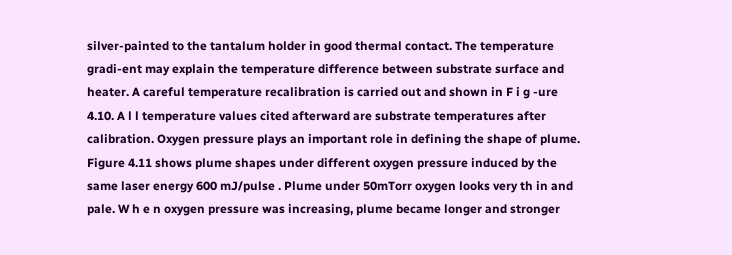silver-painted to the tantalum holder in good thermal contact. The temperature gradi-ent may explain the temperature difference between substrate surface and heater. A careful temperature recalibration is carried out and shown in F i g -ure 4.10. A l l temperature values cited afterward are substrate temperatures after calibration. Oxygen pressure plays an important role in defining the shape of plume. Figure 4.11 shows plume shapes under different oxygen pressure induced by the same laser energy 600 mJ/pulse . Plume under 50mTorr oxygen looks very th in and pale. W h e n oxygen pressure was increasing, plume became longer and stronger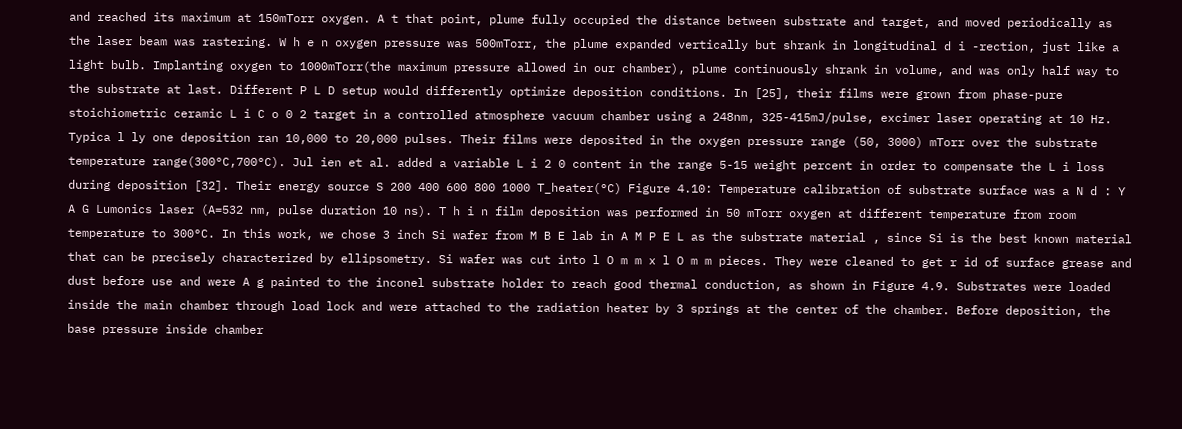and reached its maximum at 150mTorr oxygen. A t that point, plume fully occupied the distance between substrate and target, and moved periodically as the laser beam was rastering. W h e n oxygen pressure was 500mTorr, the plume expanded vertically but shrank in longitudinal d i -rection, just like a light bulb. Implanting oxygen to 1000mTorr(the maximum pressure allowed in our chamber), plume continuously shrank in volume, and was only half way to the substrate at last. Different P L D setup would differently optimize deposition conditions. In [25], their films were grown from phase-pure stoichiometric ceramic L i C o 0 2 target in a controlled atmosphere vacuum chamber using a 248nm, 325-415mJ/pulse, excimer laser operating at 10 Hz. Typica l ly one deposition ran 10,000 to 20,000 pulses. Their films were deposited in the oxygen pressure range (50, 3000) mTorr over the substrate temperature range(300°C,700°C). Jul ien et al. added a variable L i 2 0 content in the range 5-15 weight percent in order to compensate the L i loss during deposition [32]. Their energy source S 200 400 600 800 1000 T_heater(°C) Figure 4.10: Temperature calibration of substrate surface was a N d : Y A G Lumonics laser (A=532 nm, pulse duration 10 ns). T h i n film deposition was performed in 50 mTorr oxygen at different temperature from room temperature to 300°C. In this work, we chose 3 inch Si wafer from M B E lab in A M P E L as the substrate material , since Si is the best known material that can be precisely characterized by ellipsometry. Si wafer was cut into l O m m x l O m m pieces. They were cleaned to get r id of surface grease and dust before use and were A g painted to the inconel substrate holder to reach good thermal conduction, as shown in Figure 4.9. Substrates were loaded inside the main chamber through load lock and were attached to the radiation heater by 3 springs at the center of the chamber. Before deposition, the base pressure inside chamber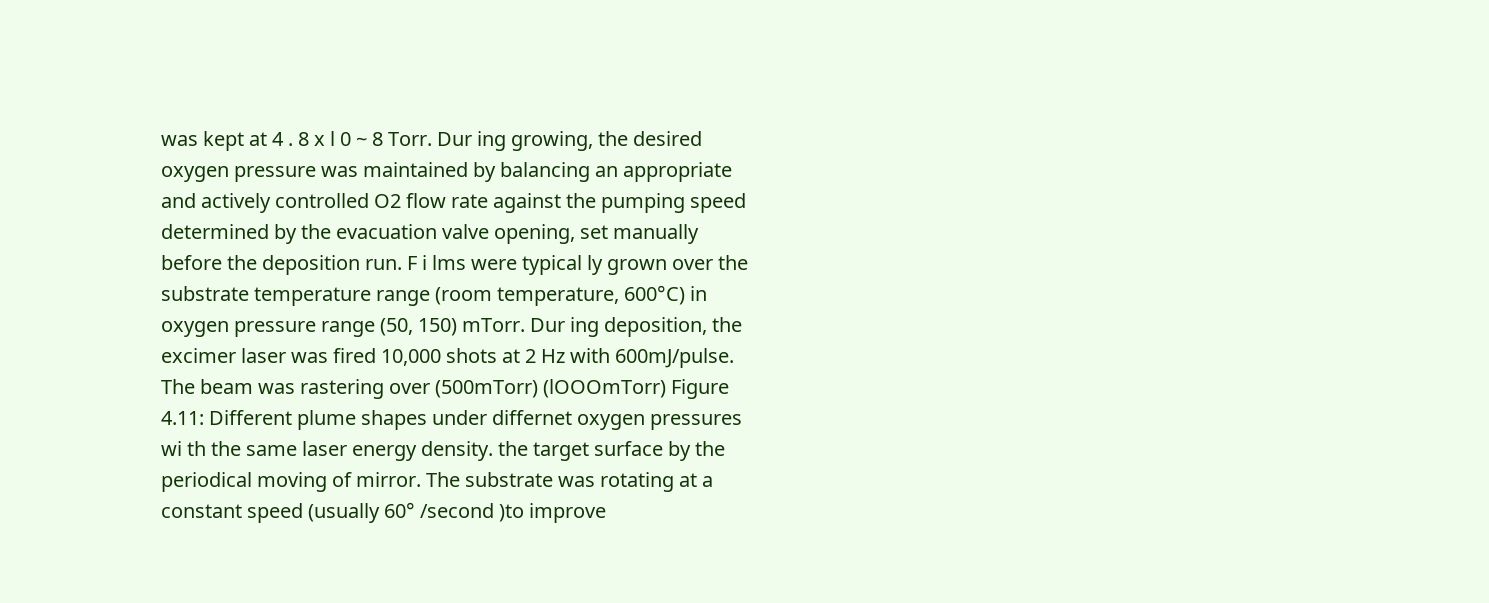was kept at 4 . 8 x l 0 ~ 8 Torr. Dur ing growing, the desired oxygen pressure was maintained by balancing an appropriate and actively controlled O2 flow rate against the pumping speed determined by the evacuation valve opening, set manually before the deposition run. F i lms were typical ly grown over the substrate temperature range (room temperature, 600°C) in oxygen pressure range (50, 150) mTorr. Dur ing deposition, the excimer laser was fired 10,000 shots at 2 Hz with 600mJ/pulse. The beam was rastering over (500mTorr) (lOOOmTorr) Figure 4.11: Different plume shapes under differnet oxygen pressures wi th the same laser energy density. the target surface by the periodical moving of mirror. The substrate was rotating at a constant speed (usually 60° /second )to improve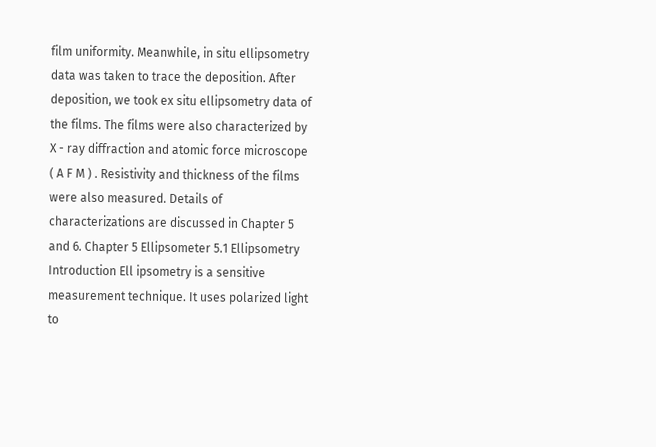film uniformity. Meanwhile, in situ ellipsometry data was taken to trace the deposition. After deposition, we took ex situ ellipsometry data of the films. The films were also characterized by X - ray diffraction and atomic force microscope ( A F M ) . Resistivity and thickness of the films were also measured. Details of characterizations are discussed in Chapter 5 and 6. Chapter 5 Ellipsometer 5.1 Ellipsometry Introduction Ell ipsometry is a sensitive measurement technique. It uses polarized light to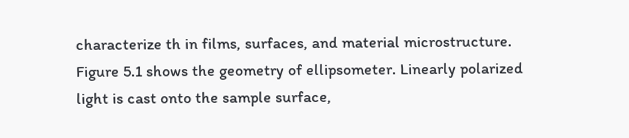characterize th in films, surfaces, and material microstructure. Figure 5.1 shows the geometry of ellipsometer. Linearly polarized light is cast onto the sample surface,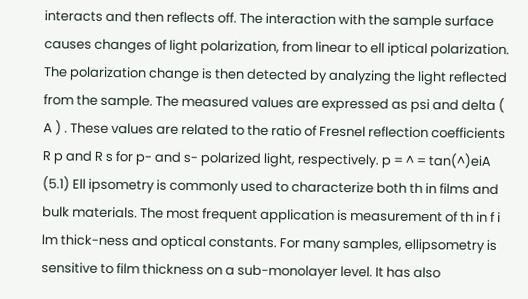interacts and then reflects off. The interaction with the sample surface causes changes of light polarization, from linear to ell iptical polarization. The polarization change is then detected by analyzing the light reflected from the sample. The measured values are expressed as psi and delta ( A ) . These values are related to the ratio of Fresnel reflection coefficients R p and R s for p- and s- polarized light, respectively. p = ^ = tan(^)eiA (5.1) Ell ipsometry is commonly used to characterize both th in films and bulk materials. The most frequent application is measurement of th in f i lm thick-ness and optical constants. For many samples, ellipsometry is sensitive to film thickness on a sub-monolayer level. It has also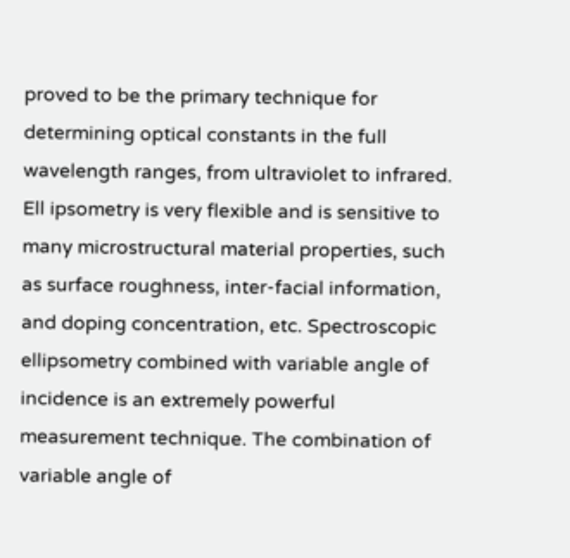proved to be the primary technique for determining optical constants in the full wavelength ranges, from ultraviolet to infrared. Ell ipsometry is very flexible and is sensitive to many microstructural material properties, such as surface roughness, inter-facial information, and doping concentration, etc. Spectroscopic ellipsometry combined with variable angle of incidence is an extremely powerful measurement technique. The combination of variable angle of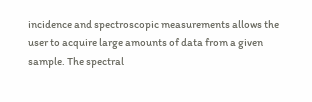incidence and spectroscopic measurements allows the user to acquire large amounts of data from a given sample. The spectral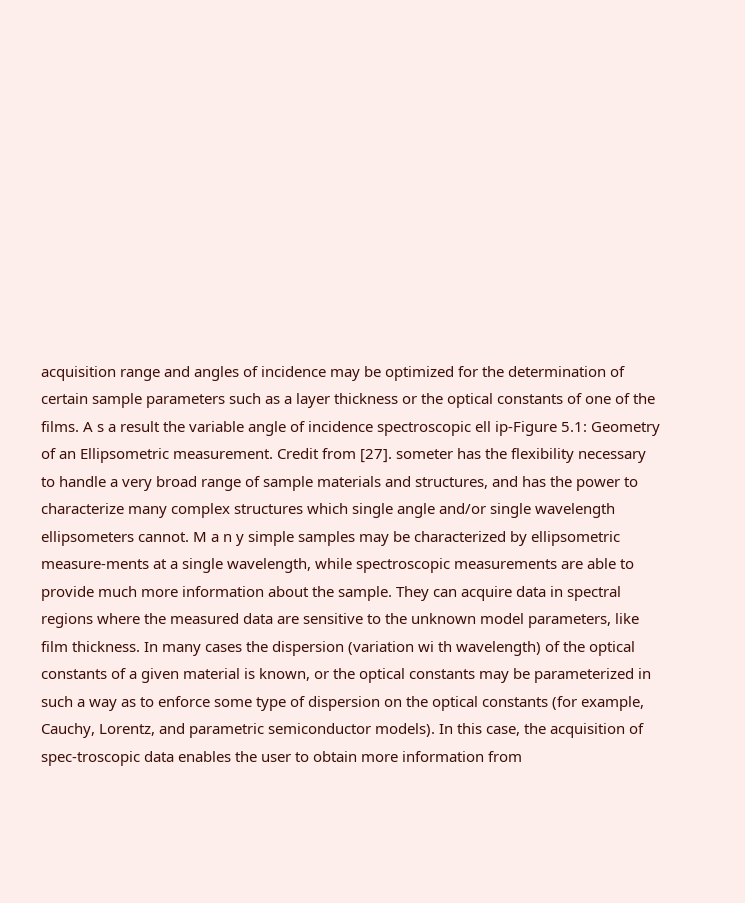acquisition range and angles of incidence may be optimized for the determination of certain sample parameters such as a layer thickness or the optical constants of one of the films. A s a result the variable angle of incidence spectroscopic ell ip-Figure 5.1: Geometry of an Ellipsometric measurement. Credit from [27]. someter has the flexibility necessary to handle a very broad range of sample materials and structures, and has the power to characterize many complex structures which single angle and/or single wavelength ellipsometers cannot. M a n y simple samples may be characterized by ellipsometric measure-ments at a single wavelength, while spectroscopic measurements are able to provide much more information about the sample. They can acquire data in spectral regions where the measured data are sensitive to the unknown model parameters, like film thickness. In many cases the dispersion (variation wi th wavelength) of the optical constants of a given material is known, or the optical constants may be parameterized in such a way as to enforce some type of dispersion on the optical constants (for example, Cauchy, Lorentz, and parametric semiconductor models). In this case, the acquisition of spec-troscopic data enables the user to obtain more information from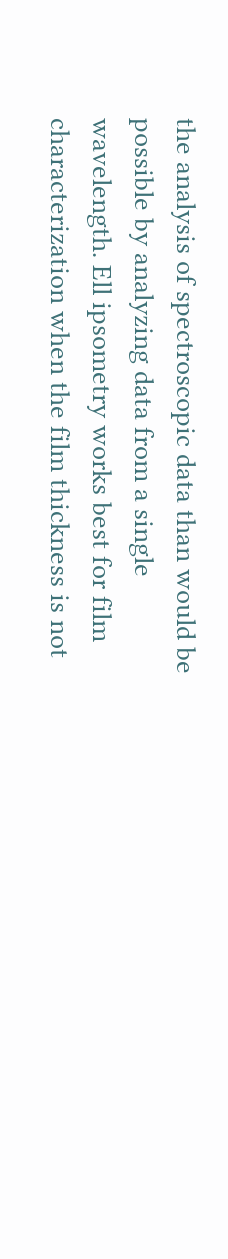the analysis of spectroscopic data than would be possible by analyzing data from a single wavelength. Ell ipsometry works best for film characterization when the film thickness is not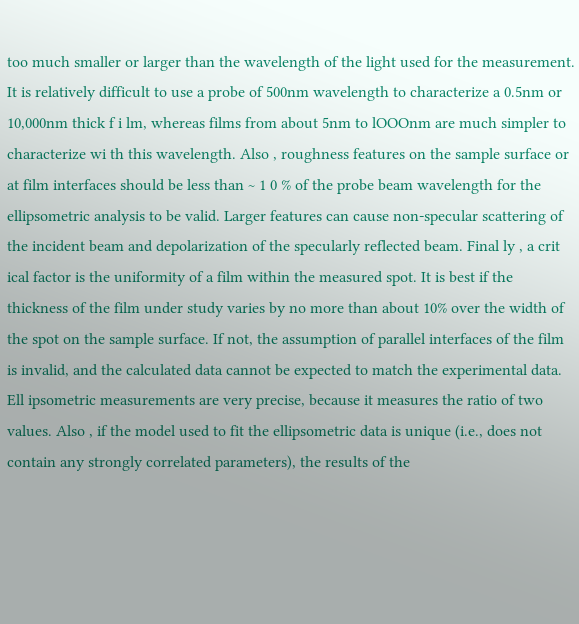too much smaller or larger than the wavelength of the light used for the measurement. It is relatively difficult to use a probe of 500nm wavelength to characterize a 0.5nm or 10,000nm thick f i lm, whereas films from about 5nm to lOOOnm are much simpler to characterize wi th this wavelength. Also , roughness features on the sample surface or at film interfaces should be less than ~ 1 0 % of the probe beam wavelength for the ellipsometric analysis to be valid. Larger features can cause non-specular scattering of the incident beam and depolarization of the specularly reflected beam. Final ly , a crit ical factor is the uniformity of a film within the measured spot. It is best if the thickness of the film under study varies by no more than about 10% over the width of the spot on the sample surface. If not, the assumption of parallel interfaces of the film is invalid, and the calculated data cannot be expected to match the experimental data. Ell ipsometric measurements are very precise, because it measures the ratio of two values. Also , if the model used to fit the ellipsometric data is unique (i.e., does not contain any strongly correlated parameters), the results of the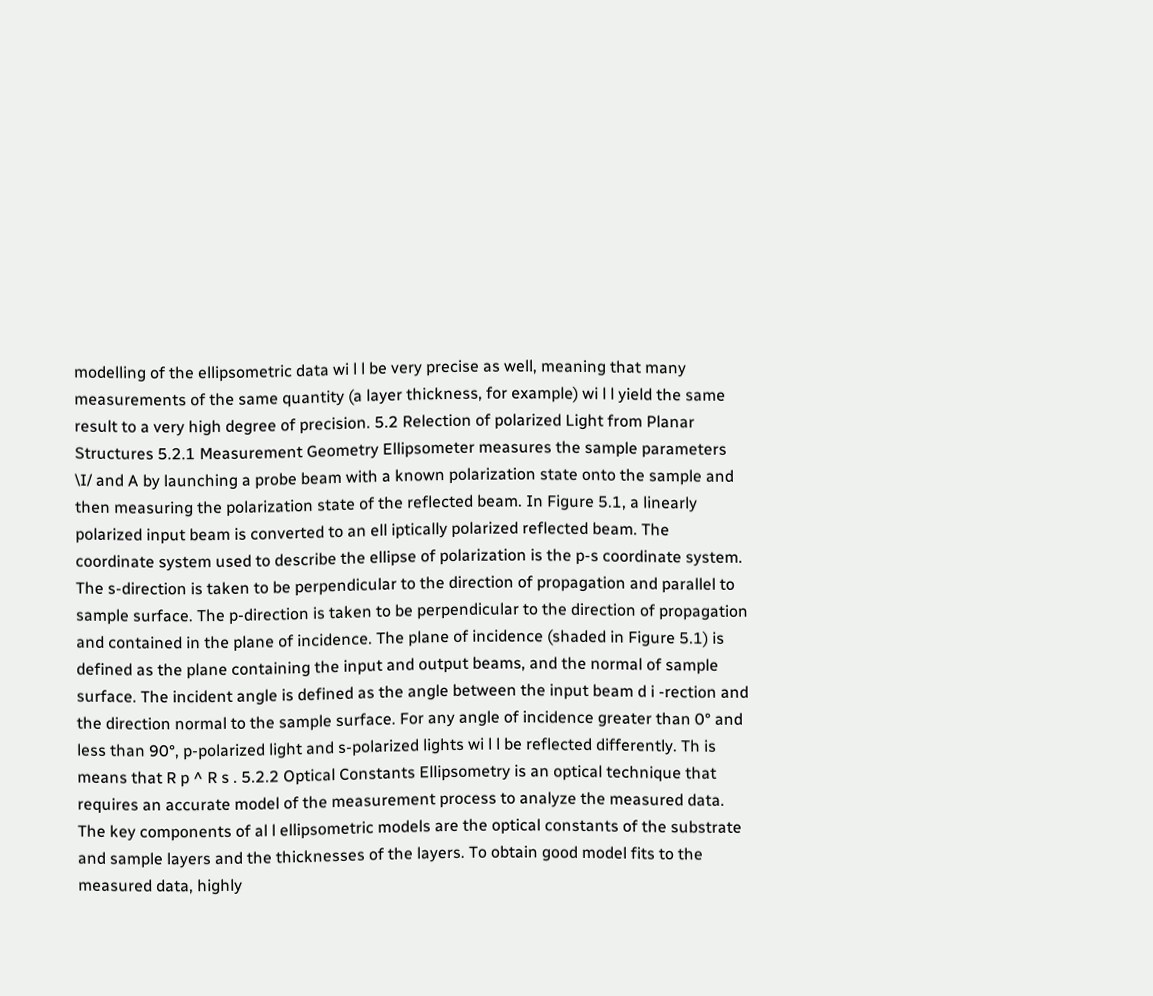modelling of the ellipsometric data wi l l be very precise as well, meaning that many measurements of the same quantity (a layer thickness, for example) wi l l yield the same result to a very high degree of precision. 5.2 Relection of polarized Light from Planar Structures 5.2.1 Measurement Geometry Ellipsometer measures the sample parameters \I/ and A by launching a probe beam with a known polarization state onto the sample and then measuring the polarization state of the reflected beam. In Figure 5.1, a linearly polarized input beam is converted to an ell iptically polarized reflected beam. The coordinate system used to describe the ellipse of polarization is the p-s coordinate system. The s-direction is taken to be perpendicular to the direction of propagation and parallel to sample surface. The p-direction is taken to be perpendicular to the direction of propagation and contained in the plane of incidence. The plane of incidence (shaded in Figure 5.1) is defined as the plane containing the input and output beams, and the normal of sample surface. The incident angle is defined as the angle between the input beam d i -rection and the direction normal to the sample surface. For any angle of incidence greater than 0° and less than 90°, p-polarized light and s-polarized lights wi l l be reflected differently. Th is means that R p ^ R s . 5.2.2 Optical Constants Ellipsometry is an optical technique that requires an accurate model of the measurement process to analyze the measured data. The key components of al l ellipsometric models are the optical constants of the substrate and sample layers and the thicknesses of the layers. To obtain good model fits to the measured data, highly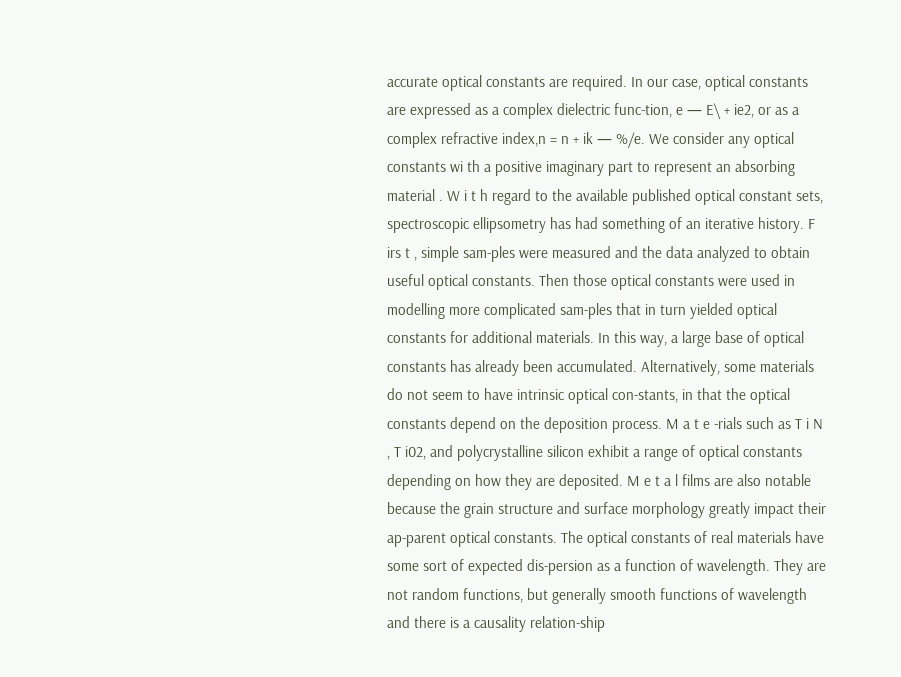accurate optical constants are required. In our case, optical constants are expressed as a complex dielectric func-tion, e — E\ + ie2, or as a complex refractive index,n = n + ik — %/e. We consider any optical constants wi th a positive imaginary part to represent an absorbing material . W i t h regard to the available published optical constant sets, spectroscopic ellipsometry has had something of an iterative history. F irs t , simple sam-ples were measured and the data analyzed to obtain useful optical constants. Then those optical constants were used in modelling more complicated sam-ples that in turn yielded optical constants for additional materials. In this way, a large base of optical constants has already been accumulated. Alternatively, some materials do not seem to have intrinsic optical con-stants, in that the optical constants depend on the deposition process. M a t e -rials such as T i N , T i02, and polycrystalline silicon exhibit a range of optical constants depending on how they are deposited. M e t a l films are also notable because the grain structure and surface morphology greatly impact their ap-parent optical constants. The optical constants of real materials have some sort of expected dis-persion as a function of wavelength. They are not random functions, but generally smooth functions of wavelength and there is a causality relation-ship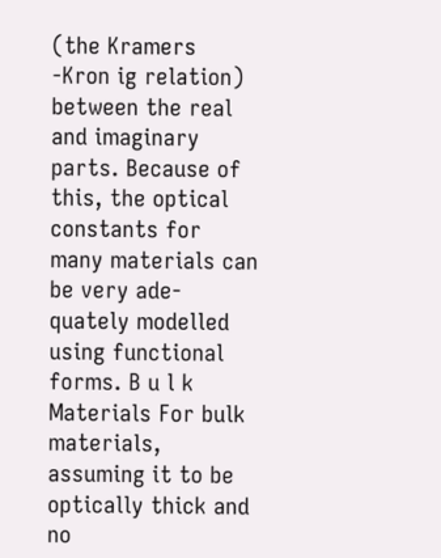(the Kramers -Kron ig relation) between the real and imaginary parts. Because of this, the optical constants for many materials can be very ade-quately modelled using functional forms. B u l k Materials For bulk materials, assuming it to be optically thick and no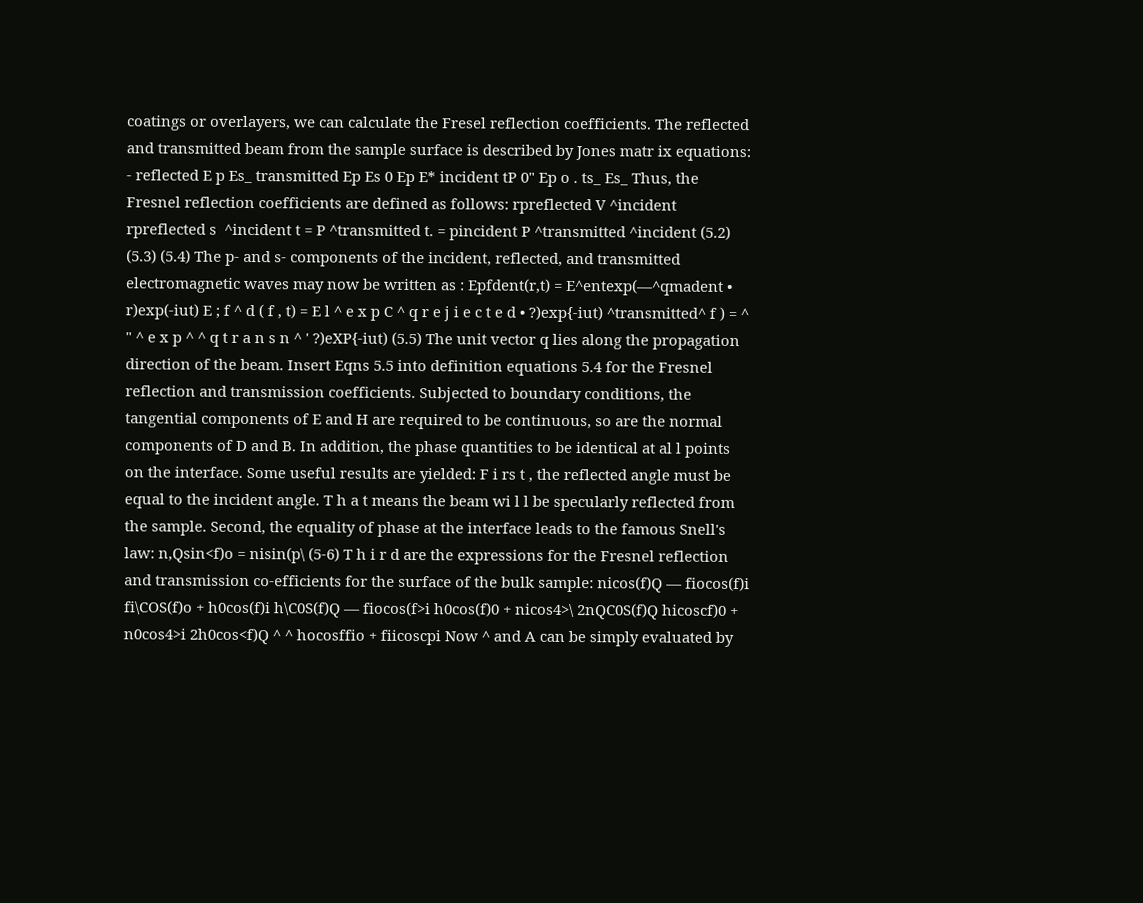coatings or overlayers, we can calculate the Fresel reflection coefficients. The reflected and transmitted beam from the sample surface is described by Jones matr ix equations: - reflected E p Es_ transmitted Ep Es 0 Ep E* incident tP 0" Ep o . ts_ Es_ Thus, the Fresnel reflection coefficients are defined as follows: rpreflected V ^incident rpreflected s  ^incident t = P ^transmitted t. = pincident P ^transmitted ^incident (5.2) (5.3) (5.4) The p- and s- components of the incident, reflected, and transmitted electromagnetic waves may now be written as : Epfdent(r,t) = E^entexp(—^qmadent • r)exp(-iut) E ; f ^ d ( f , t) = E l ^ e x p C ^ q r e j i e c t e d • ?)exp{-iut) ^transmitted^ f ) = ^ " ^ e x p ^ ^ q t r a n s n ^ ' ?)eXP{-iut) (5.5) The unit vector q lies along the propagation direction of the beam. Insert Eqns 5.5 into definition equations 5.4 for the Fresnel reflection and transmission coefficients. Subjected to boundary conditions, the tangential components of E and H are required to be continuous, so are the normal components of D and B. In addition, the phase quantities to be identical at al l points on the interface. Some useful results are yielded: F i rs t , the reflected angle must be equal to the incident angle. T h a t means the beam wi l l be specularly reflected from the sample. Second, the equality of phase at the interface leads to the famous Snell's law: n,Qsin<f)o = nisin(p\ (5-6) T h i r d are the expressions for the Fresnel reflection and transmission co-efficients for the surface of the bulk sample: nicos(f)Q — fiocos(f)i fi\COS(f)o + h0cos(f)i h\C0S(f)Q — fiocos(f>i h0cos(f)0 + nicos4>\ 2nQC0S(f)Q hicoscf)0 + n0cos4>i 2h0cos<f)Q ^ ^ hocosffio + fiicoscpi Now ^ and A can be simply evaluated by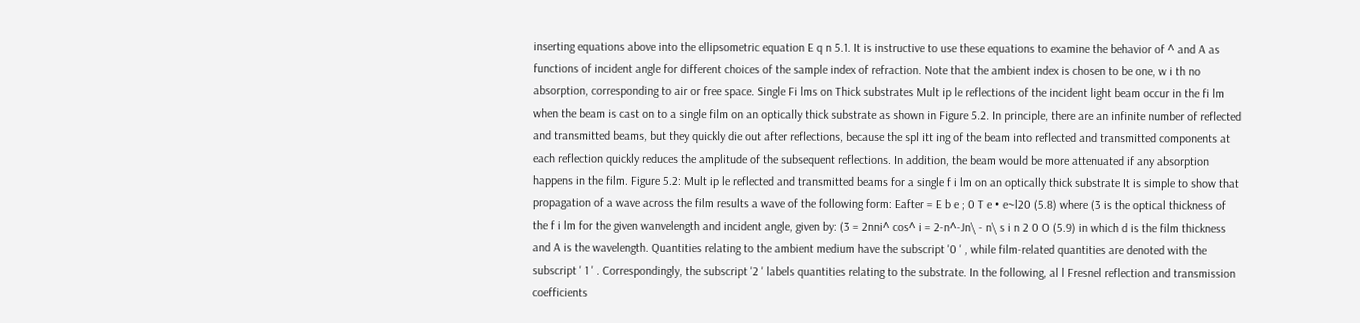inserting equations above into the ellipsometric equation E q n 5.1. It is instructive to use these equations to examine the behavior of ^ and A as functions of incident angle for different choices of the sample index of refraction. Note that the ambient index is chosen to be one, w i th no absorption, corresponding to air or free space. Single Fi lms on Thick substrates Mult ip le reflections of the incident light beam occur in the fi lm when the beam is cast on to a single film on an optically thick substrate as shown in Figure 5.2. In principle, there are an infinite number of reflected and transmitted beams, but they quickly die out after reflections, because the spl itt ing of the beam into reflected and transmitted components at each reflection quickly reduces the amplitude of the subsequent reflections. In addition, the beam would be more attenuated if any absorption happens in the film. Figure 5.2: Mult ip le reflected and transmitted beams for a single f i lm on an optically thick substrate It is simple to show that propagation of a wave across the film results a wave of the following form: Eafter = E b e ; 0 T e • e~l20 (5.8) where (3 is the optical thickness of the f i lm for the given wanvelength and incident angle, given by: (3 = 2nni^ cos^ i = 2-n^-Jn\ - n\ s i n 2 0 O (5.9) in which d is the film thickness and A is the wavelength. Quantities relating to the ambient medium have the subscript '0 ' , while film-related quantities are denoted with the subscript ' 1 ' . Correspondingly, the subscript '2 ' labels quantities relating to the substrate. In the following, al l Fresnel reflection and transmission coefficients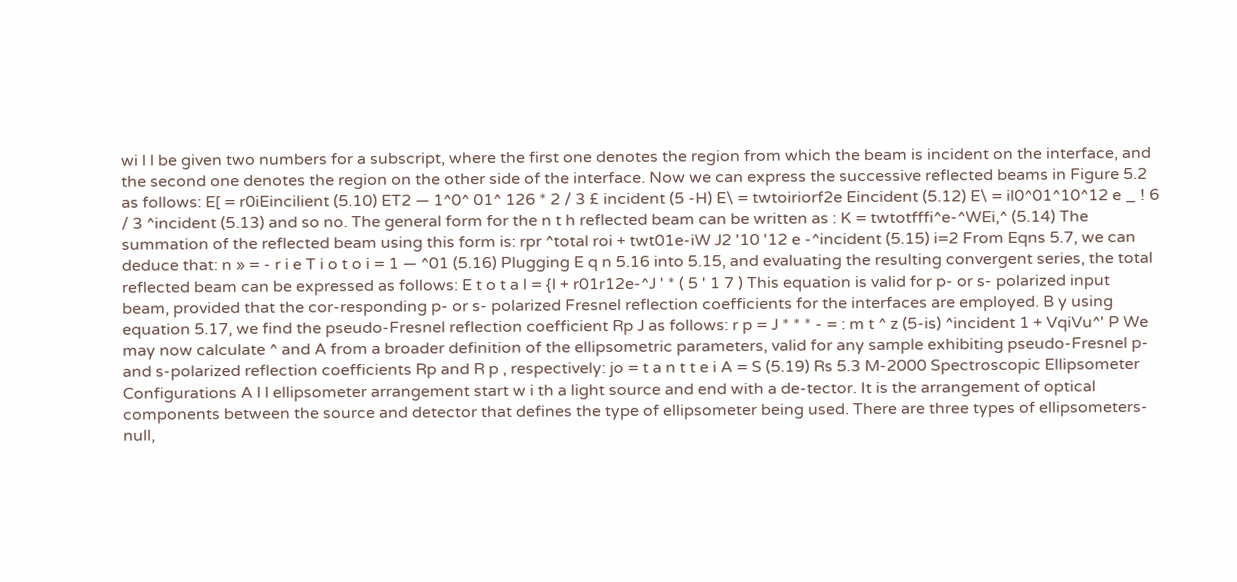wi l l be given two numbers for a subscript, where the first one denotes the region from which the beam is incident on the interface, and the second one denotes the region on the other side of the interface. Now we can express the successive reflected beams in Figure 5.2 as follows: E[ = r0iEincilient (5.10) ET2 — 1^0^ 01^ 126 * 2 / 3 £ incident (5 -H) E\ = twtoiriorf2e Eincident (5.12) E\ = il0^01^10^12 e _ ! 6 / 3 ^incident (5.13) and so no. The general form for the n t h reflected beam can be written as : K = twtotfffi^e-^WEi,^ (5.14) The summation of the reflected beam using this form is: rpr ^total roi + twt01e-iW J2 '10 '12 e -^incident (5.15) i=2 From Eqns 5.7, we can deduce that: n » = - r i e T i o t o i = 1 — ^01 (5.16) Plugging E q n 5.16 into 5.15, and evaluating the resulting convergent series, the total reflected beam can be expressed as follows: E t o t a l = {l + r01r12e-^J ' * ( 5 ' 1 7 ) This equation is valid for p- or s- polarized input beam, provided that the cor-responding p- or s- polarized Fresnel reflection coefficients for the interfaces are employed. B y using equation 5.17, we find the pseudo-Fresnel reflection coefficient Rp J as follows: r p = J * * * - = : m t ^ z (5-is) ^incident 1 + VqiVu^' P We may now calculate ^ and A from a broader definition of the ellipsometric parameters, valid for any sample exhibiting pseudo-Fresnel p- and s-polarized reflection coefficients Rp and R p , respectively: jo = t a n t t e i A = S (5.19) Rs 5.3 M-2000 Spectroscopic Ellipsometer Configurations A l l ellipsometer arrangement start w i th a light source and end with a de-tector. It is the arrangement of optical components between the source and detector that defines the type of ellipsometer being used. There are three types of ellipsometers-null,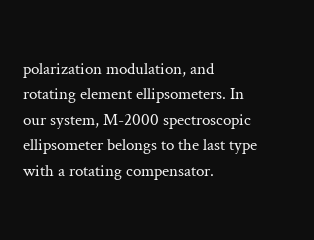polarization modulation, and rotating element ellipsometers. In our system, M-2000 spectroscopic ellipsometer belongs to the last type with a rotating compensator.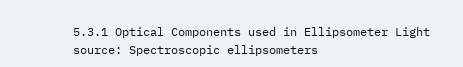5.3.1 Optical Components used in Ellipsometer Light source: Spectroscopic ellipsometers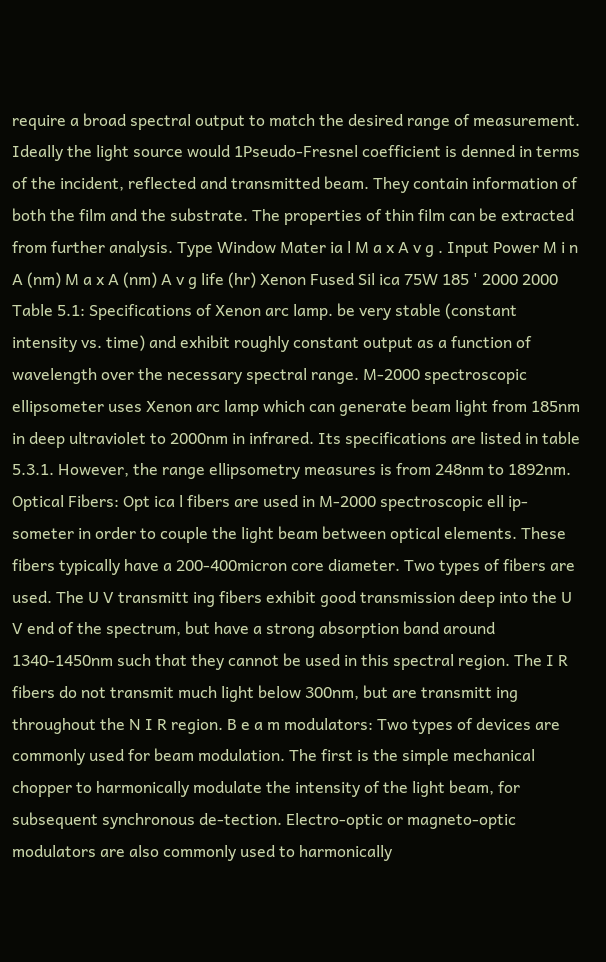require a broad spectral output to match the desired range of measurement. Ideally the light source would 1Pseudo-Fresnel coefficient is denned in terms of the incident, reflected and transmitted beam. They contain information of both the film and the substrate. The properties of thin film can be extracted from further analysis. Type Window Mater ia l M a x A v g . Input Power M i n A (nm) M a x A (nm) A v g life (hr) Xenon Fused Sil ica 75W 185 ' 2000 2000 Table 5.1: Specifications of Xenon arc lamp. be very stable (constant intensity vs. time) and exhibit roughly constant output as a function of wavelength over the necessary spectral range. M-2000 spectroscopic ellipsometer uses Xenon arc lamp which can generate beam light from 185nm in deep ultraviolet to 2000nm in infrared. Its specifications are listed in table 5.3.1. However, the range ellipsometry measures is from 248nm to 1892nm. Optical Fibers: Opt ica l fibers are used in M-2000 spectroscopic ell ip-someter in order to couple the light beam between optical elements. These fibers typically have a 200-400micron core diameter. Two types of fibers are used. The U V transmitt ing fibers exhibit good transmission deep into the U V end of the spectrum, but have a strong absorption band around 1340-1450nm such that they cannot be used in this spectral region. The I R fibers do not transmit much light below 300nm, but are transmitt ing throughout the N I R region. B e a m modulators: Two types of devices are commonly used for beam modulation. The first is the simple mechanical chopper to harmonically modulate the intensity of the light beam, for subsequent synchronous de-tection. Electro-optic or magneto-optic modulators are also commonly used to harmonically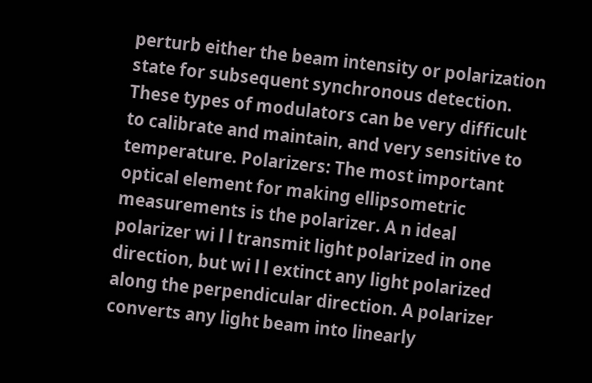perturb either the beam intensity or polarization state for subsequent synchronous detection. These types of modulators can be very difficult to calibrate and maintain, and very sensitive to temperature. Polarizers: The most important optical element for making ellipsometric measurements is the polarizer. A n ideal polarizer wi l l transmit light polarized in one direction, but wi l l extinct any light polarized along the perpendicular direction. A polarizer converts any light beam into linearly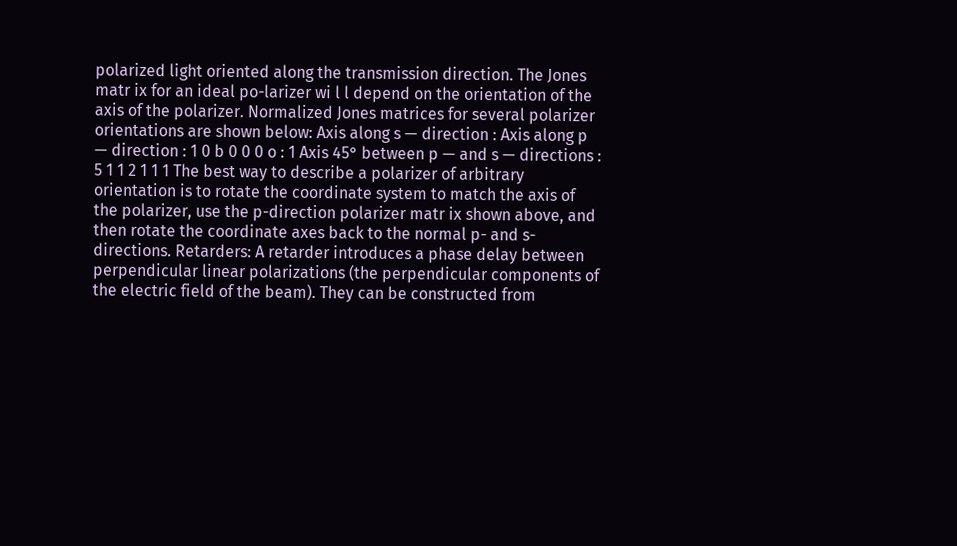polarized light oriented along the transmission direction. The Jones matr ix for an ideal po-larizer wi l l depend on the orientation of the axis of the polarizer. Normalized Jones matrices for several polarizer orientations are shown below: Axis along s — direction : Axis along p — direction : 1 0 b 0 0 0 o : 1 Axis 45° between p — and s — directions : 5 1 1 2 1 1 1 The best way to describe a polarizer of arbitrary orientation is to rotate the coordinate system to match the axis of the polarizer, use the p-direction polarizer matr ix shown above, and then rotate the coordinate axes back to the normal p- and s-directions. Retarders: A retarder introduces a phase delay between perpendicular linear polarizations (the perpendicular components of the electric field of the beam). They can be constructed from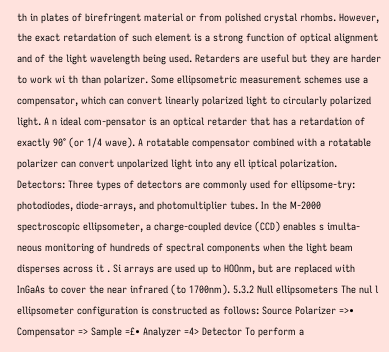th in plates of birefringent material or from polished crystal rhombs. However, the exact retardation of such element is a strong function of optical alignment and of the light wavelength being used. Retarders are useful but they are harder to work wi th than polarizer. Some ellipsometric measurement schemes use a compensator, which can convert linearly polarized light to circularly polarized light. A n ideal com-pensator is an optical retarder that has a retardation of exactly 90° (or 1/4 wave). A rotatable compensator combined with a rotatable polarizer can convert unpolarized light into any ell iptical polarization. Detectors: Three types of detectors are commonly used for ellipsome-try: photodiodes, diode-arrays, and photomultiplier tubes. In the M-2000 spectroscopic ellipsometer, a charge-coupled device (CCD) enables s imulta-neous monitoring of hundreds of spectral components when the light beam disperses across it . Si arrays are used up to HOOnm, but are replaced with InGaAs to cover the near infrared (to 1700nm). 5.3.2 Null ellipsometers The nul l ellipsometer configuration is constructed as follows: Source Polarizer =>• Compensator => Sample =£• Analyzer =4> Detector To perform a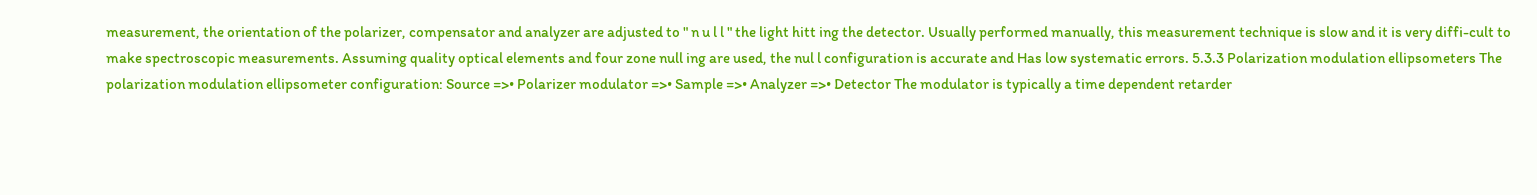measurement, the orientation of the polarizer, compensator and analyzer are adjusted to " n u l l " the light hitt ing the detector. Usually performed manually, this measurement technique is slow and it is very diffi-cult to make spectroscopic measurements. Assuming quality optical elements and four zone null ing are used, the nul l configuration is accurate and Has low systematic errors. 5.3.3 Polarization modulation ellipsometers The polarization modulation ellipsometer configuration: Source =>• Polarizer modulator =>• Sample =>• Analyzer =>• Detector The modulator is typically a time dependent retarder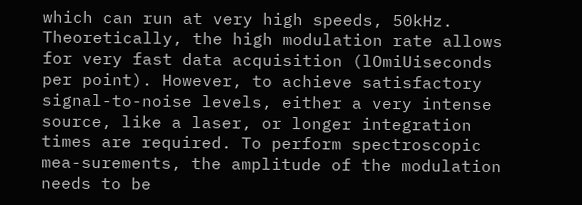which can run at very high speeds, 50kHz. Theoretically, the high modulation rate allows for very fast data acquisition (lOmiUiseconds per point). However, to achieve satisfactory signal-to-noise levels, either a very intense source, like a laser, or longer integration times are required. To perform spectroscopic mea-surements, the amplitude of the modulation needs to be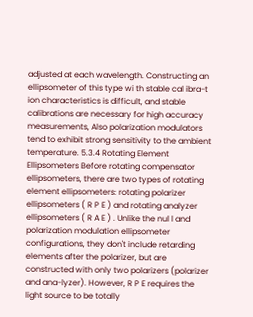adjusted at each wavelength. Constructing an ellipsometer of this type wi th stable cal ibra-t ion characteristics is difficult, and stable calibrations are necessary for high accuracy measurements, Also polarization modulators tend to exhibit strong sensitivity to the ambient temperature. 5.3.4 Rotating Element Ellipsometers Before rotating compensator ellipsometers, there are two types of rotating element ellipsometers: rotating polarizer ellipsometers ( R P E ) and rotating analyzer ellipsometers ( R A E ) . Unlike the nul l and polarization modulation ellipsometer configurations, they don't include retarding elements after the polarizer, but are constructed with only two polarizers (polarizer and ana-lyzer). However, R P E requires the light source to be totally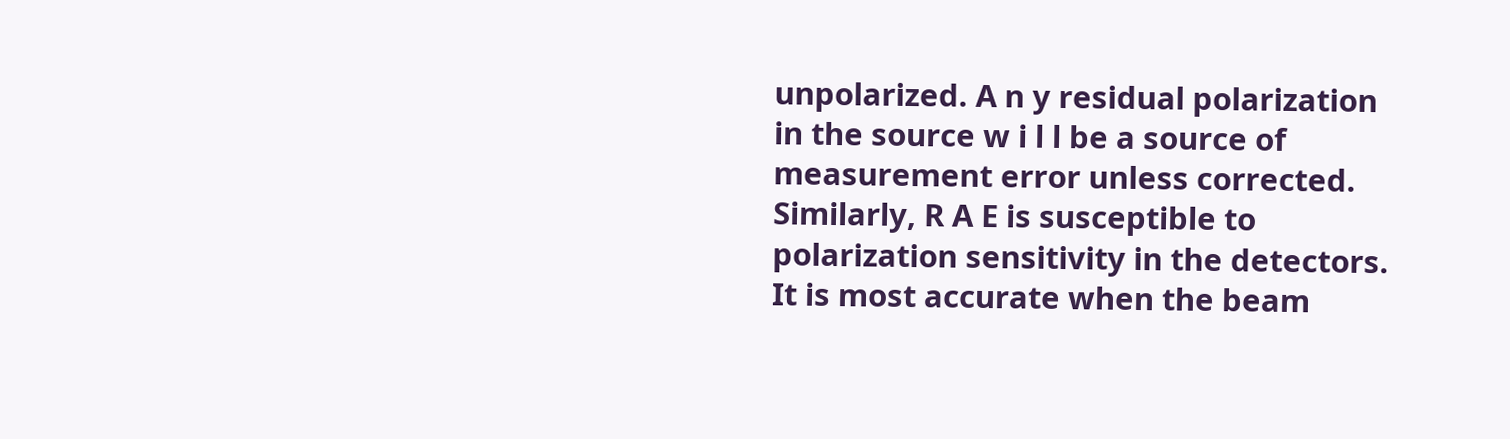unpolarized. A n y residual polarization in the source w i l l be a source of measurement error unless corrected. Similarly, R A E is susceptible to polarization sensitivity in the detectors. It is most accurate when the beam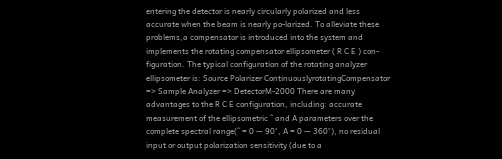entering the detector is nearly circularly polarized and less accurate when the beam is nearly po-larized. To alleviate these problems,a compensator is introduced into the system and implements the rotating compensator ellipsometer ( R C E ) con-figuration. The typical configuration of the rotating analyzer ellipsometer is: Source Polarizer ContinuouslyrotatingCompensator => Sample Analyzer => DetectorM-2000 There are many advantages to the R C E configuration, including: accurate measurement of the ellipsometric ^ and A parameters over the complete spectral range(^ = 0 — 90°, A = 0 — 360°), no residual input or output polarization sensitivity (due to a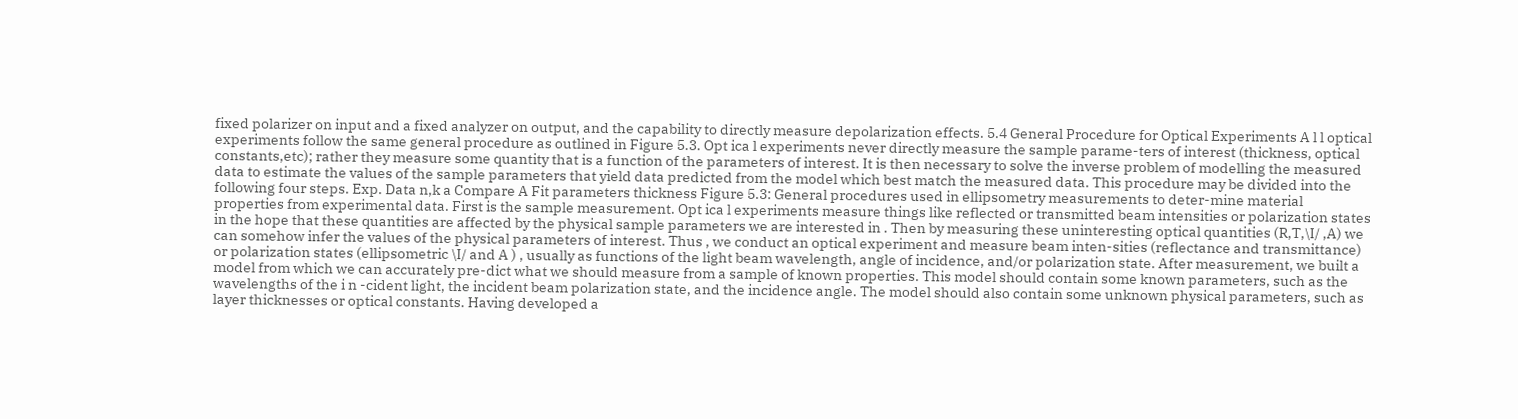fixed polarizer on input and a fixed analyzer on output, and the capability to directly measure depolarization effects. 5.4 General Procedure for Optical Experiments A l l optical experiments follow the same general procedure as outlined in Figure 5.3. Opt ica l experiments never directly measure the sample parame-ters of interest (thickness, optical constants,etc); rather they measure some quantity that is a function of the parameters of interest. It is then necessary to solve the inverse problem of modelling the measured data to estimate the values of the sample parameters that yield data predicted from the model which best match the measured data. This procedure may be divided into the following four steps. Exp. Data n,k a Compare A Fit parameters thickness Figure 5.3: General procedures used in ellipsometry measurements to deter-mine material properties from experimental data. First is the sample measurement. Opt ica l experiments measure things like reflected or transmitted beam intensities or polarization states in the hope that these quantities are affected by the physical sample parameters we are interested in . Then by measuring these uninteresting optical quantities (R,T,\I/ ,A) we can somehow infer the values of the physical parameters of interest. Thus , we conduct an optical experiment and measure beam inten-sities (reflectance and transmittance) or polarization states (ellipsometric \I/ and A ) , usually as functions of the light beam wavelength, angle of incidence, and/or polarization state. After measurement, we built a model from which we can accurately pre-dict what we should measure from a sample of known properties. This model should contain some known parameters, such as the wavelengths of the i n -cident light, the incident beam polarization state, and the incidence angle. The model should also contain some unknown physical parameters, such as layer thicknesses or optical constants. Having developed a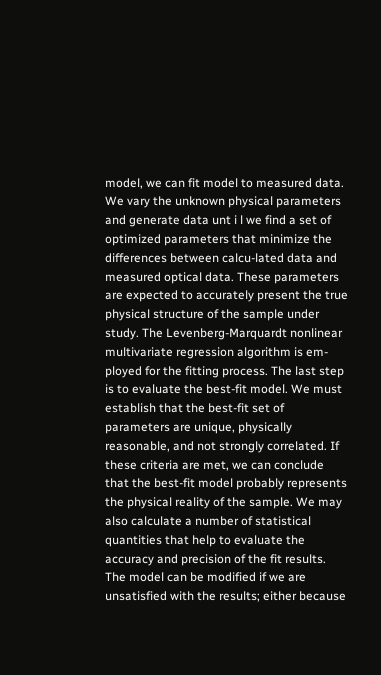model, we can fit model to measured data. We vary the unknown physical parameters and generate data unt i l we find a set of optimized parameters that minimize the differences between calcu-lated data and measured optical data. These parameters are expected to accurately present the true physical structure of the sample under study. The Levenberg-Marquardt nonlinear multivariate regression algorithm is em-ployed for the fitting process. The last step is to evaluate the best-fit model. We must establish that the best-fit set of parameters are unique, physically reasonable, and not strongly correlated. If these criteria are met, we can conclude that the best-fit model probably represents the physical reality of the sample. We may also calculate a number of statistical quantities that help to evaluate the accuracy and precision of the fit results. The model can be modified if we are unsatisfied with the results; either because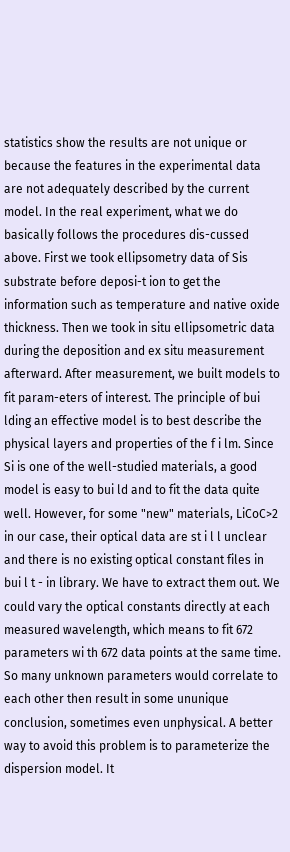statistics show the results are not unique or because the features in the experimental data are not adequately described by the current model. In the real experiment, what we do basically follows the procedures dis-cussed above. First we took ellipsometry data of Sis substrate before deposi-t ion to get the information such as temperature and native oxide thickness. Then we took in situ ellipsometric data during the deposition and ex situ measurement afterward. After measurement, we built models to fit param-eters of interest. The principle of bui lding an effective model is to best describe the physical layers and properties of the f i lm. Since Si is one of the well-studied materials, a good model is easy to bui ld and to fit the data quite well. However, for some "new" materials, LiCoC>2 in our case, their optical data are st i l l unclear and there is no existing optical constant files in bui l t - in library. We have to extract them out. We could vary the optical constants directly at each measured wavelength, which means to fit 672 parameters wi th 672 data points at the same time. So many unknown parameters would correlate to each other then result in some ununique conclusion, sometimes even unphysical. A better way to avoid this problem is to parameterize the dispersion model. It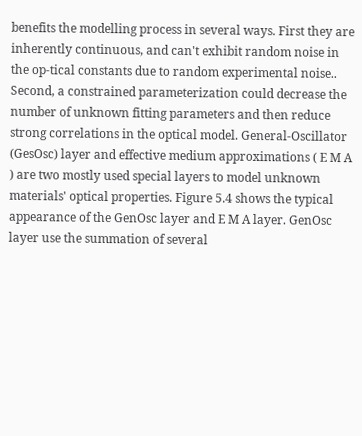benefits the modelling process in several ways. First they are inherently continuous, and can't exhibit random noise in the op-tical constants due to random experimental noise.. Second, a constrained parameterization could decrease the number of unknown fitting parameters and then reduce strong correlations in the optical model. General-Oscillator (GesOsc) layer and effective medium approximations ( E M A ) are two mostly used special layers to model unknown materials' optical properties. Figure 5.4 shows the typical appearance of the GenOsc layer and E M A layer. GenOsc layer use the summation of several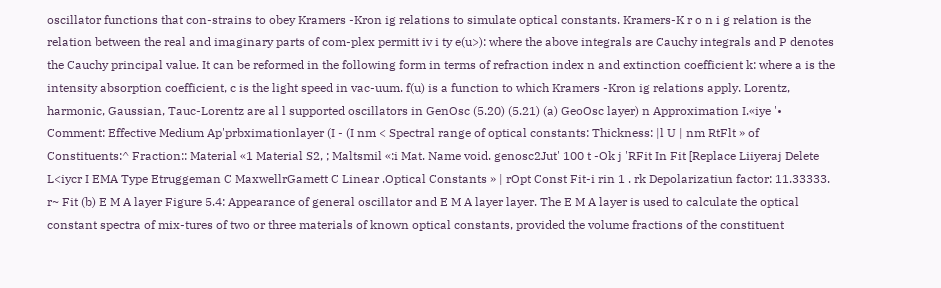oscillator functions that con-strains to obey Kramers -Kron ig relations to simulate optical constants. Kramers-K r o n i g relation is the relation between the real and imaginary parts of com-plex permitt iv i ty e(u>): where the above integrals are Cauchy integrals and P denotes the Cauchy principal value. It can be reformed in the following form in terms of refraction index n and extinction coefficient k: where a is the intensity absorption coefficient, c is the light speed in vac-uum. f(u) is a function to which Kramers -Kron ig relations apply. Lorentz, harmonic, Gaussian, Tauc-Lorentz are al l supported oscillators in GenOsc (5.20) (5.21) (a) GeoOsc layer) n Approximation I.«iye '• Comment: Effective Medium Ap'prbximationlayer (I - (I nm < Spectral range of optical constants: Thickness: |l U | nm RtFlt » of Constituents:^ Fraction:: Material «1 Material S2, ; Maltsmil «:i Mat. Name void. genosc2Jut' 100 t -Ok j 'RFit In Fit [Replace Liiyeraj Delete L<iycr I EMA Type Etruggeman C MaxwellrGamett C Linear .Optical Constants » | rOpt Const Fit-i rin 1 . rk Depolarizatiun factor: 11.33333. r~ Fit (b) E M A layer Figure 5.4: Appearance of general oscillator and E M A layer layer. The E M A layer is used to calculate the optical constant spectra of mix-tures of two or three materials of known optical constants, provided the volume fractions of the constituent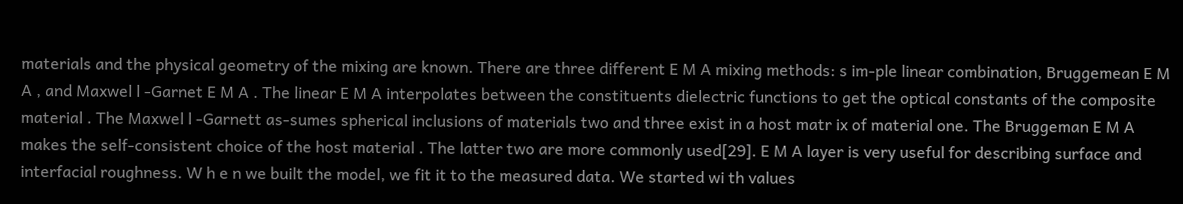materials and the physical geometry of the mixing are known. There are three different E M A mixing methods: s im-ple linear combination, Bruggemean E M A , and Maxwel l -Garnet E M A . The linear E M A interpolates between the constituents dielectric functions to get the optical constants of the composite material . The Maxwel l -Garnett as-sumes spherical inclusions of materials two and three exist in a host matr ix of material one. The Bruggeman E M A makes the self-consistent choice of the host material . The latter two are more commonly used[29]. E M A layer is very useful for describing surface and interfacial roughness. W h e n we built the model, we fit it to the measured data. We started wi th values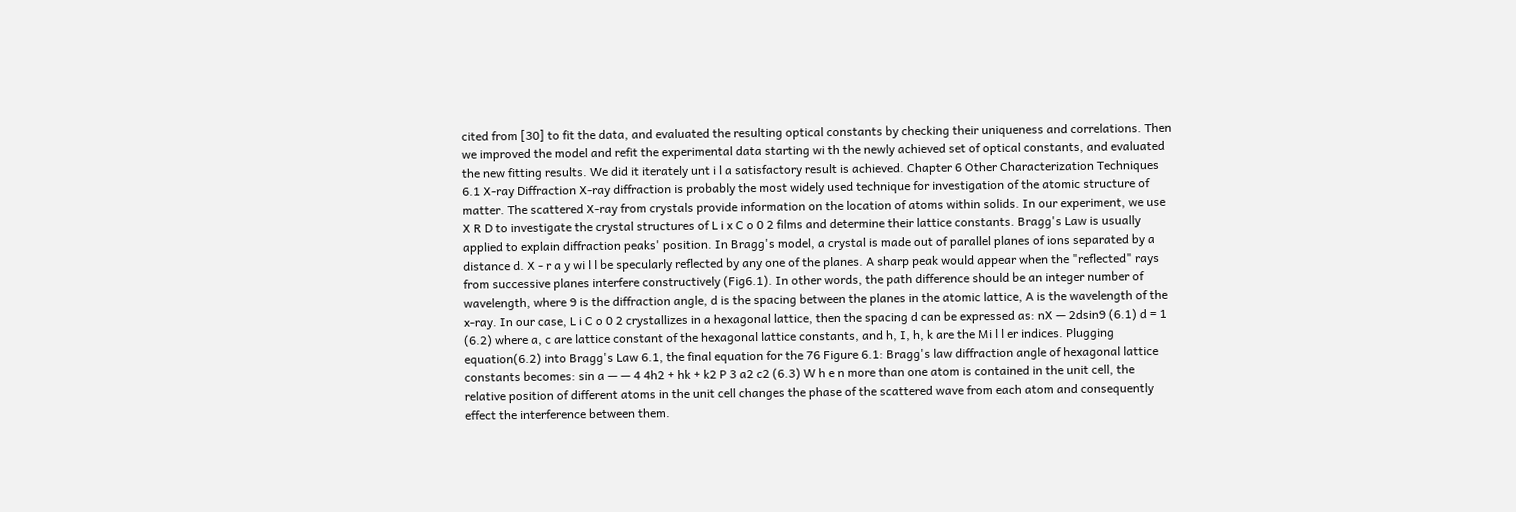cited from [30] to fit the data, and evaluated the resulting optical constants by checking their uniqueness and correlations. Then we improved the model and refit the experimental data starting wi th the newly achieved set of optical constants, and evaluated the new fitting results. We did it iterately unt i l a satisfactory result is achieved. Chapter 6 Other Characterization Techniques 6.1 X-ray Diffraction X-ray diffraction is probably the most widely used technique for investigation of the atomic structure of matter. The scattered X-ray from crystals provide information on the location of atoms within solids. In our experiment, we use X R D to investigate the crystal structures of L i x C o 0 2 films and determine their lattice constants. Bragg's Law is usually applied to explain diffraction peaks' position. In Bragg's model, a crystal is made out of parallel planes of ions separated by a distance d. X - r a y wi l l be specularly reflected by any one of the planes. A sharp peak would appear when the "reflected" rays from successive planes interfere constructively (Fig6.1). In other words, the path difference should be an integer number of wavelength, where 9 is the diffraction angle, d is the spacing between the planes in the atomic lattice, A is the wavelength of the x-ray. In our case, L i C o 0 2 crystallizes in a hexagonal lattice, then the spacing d can be expressed as: nX — 2dsin9 (6.1) d = 1 (6.2) where a, c are lattice constant of the hexagonal lattice constants, and h, I, h, k are the Mi l l er indices. Plugging equation(6.2) into Bragg's Law 6.1, the final equation for the 76 Figure 6.1: Bragg's law diffraction angle of hexagonal lattice constants becomes: sin a — — 4 4h2 + hk + k2 P 3 a2 c2 (6.3) W h e n more than one atom is contained in the unit cell, the relative position of different atoms in the unit cell changes the phase of the scattered wave from each atom and consequently effect the interference between them.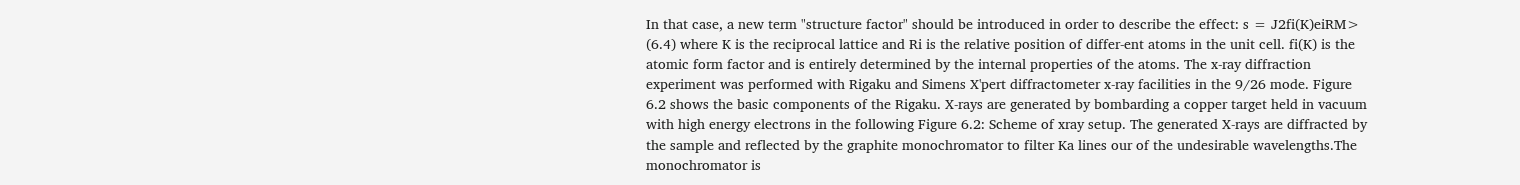In that case, a new term "structure factor" should be introduced in order to describe the effect: s = J2fi(K)eiRM> (6.4) where K is the reciprocal lattice and Ri is the relative position of differ-ent atoms in the unit cell. fi(K) is the atomic form factor and is entirely determined by the internal properties of the atoms. The x-ray diffraction experiment was performed with Rigaku and Simens X'pert diffractometer x-ray facilities in the 9/26 mode. Figure 6.2 shows the basic components of the Rigaku. X-rays are generated by bombarding a copper target held in vacuum with high energy electrons in the following Figure 6.2: Scheme of xray setup. The generated X-rays are diffracted by the sample and reflected by the graphite monochromator to filter Ka lines our of the undesirable wavelengths.The monochromator is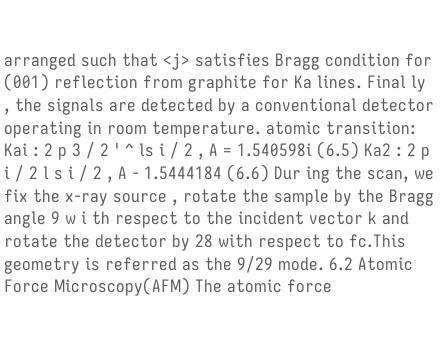arranged such that <j> satisfies Bragg condition for (001) reflection from graphite for Ka lines. Final ly , the signals are detected by a conventional detector operating in room temperature. atomic transition: Kai : 2 p 3 / 2 ' ^ ls i / 2 , A = 1.540598i (6.5) Ka2 : 2 p i / 2 l s i / 2 , A - 1.5444184 (6.6) Dur ing the scan, we fix the x-ray source , rotate the sample by the Bragg angle 9 w i th respect to the incident vector k and rotate the detector by 28 with respect to fc.This geometry is referred as the 9/29 mode. 6.2 Atomic Force Microscopy(AFM) The atomic force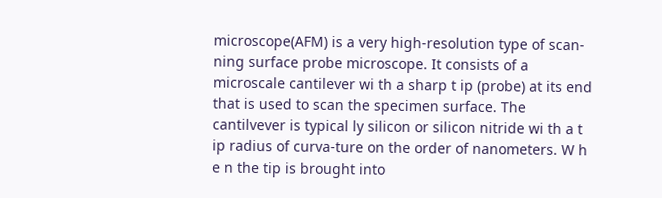microscope(AFM) is a very high-resolution type of scan-ning surface probe microscope. It consists of a microscale cantilever wi th a sharp t ip (probe) at its end that is used to scan the specimen surface. The cantilvever is typical ly silicon or silicon nitride wi th a t ip radius of curva-ture on the order of nanometers. W h e n the tip is brought into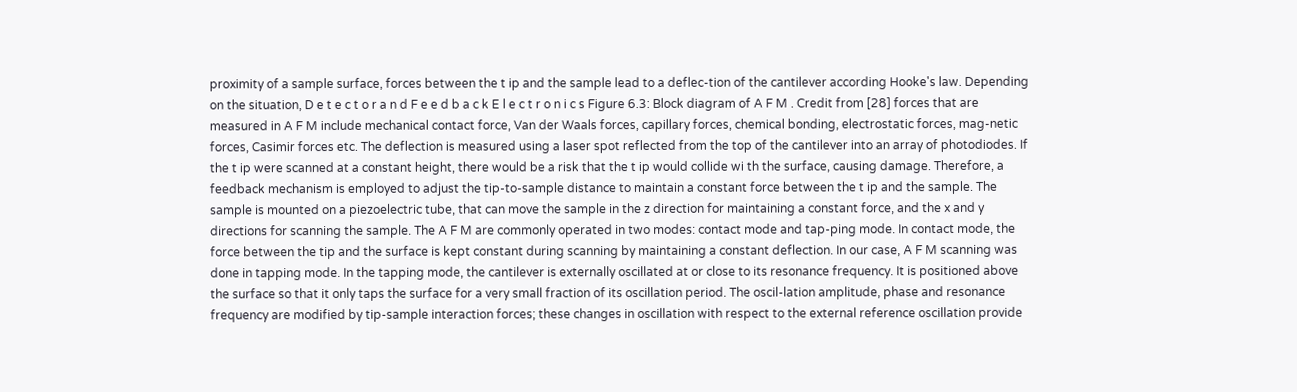proximity of a sample surface, forces between the t ip and the sample lead to a deflec-tion of the cantilever according Hooke's law. Depending on the situation, D e t e c t o r a n d F e e d b a c k E l e c t r o n i c s Figure 6.3: Block diagram of A F M . Credit from [28] forces that are measured in A F M include mechanical contact force, Van der Waals forces, capillary forces, chemical bonding, electrostatic forces, mag-netic forces, Casimir forces etc. The deflection is measured using a laser spot reflected from the top of the cantilever into an array of photodiodes. If the t ip were scanned at a constant height, there would be a risk that the t ip would collide wi th the surface, causing damage. Therefore, a feedback mechanism is employed to adjust the tip-to-sample distance to maintain a constant force between the t ip and the sample. The sample is mounted on a piezoelectric tube, that can move the sample in the z direction for maintaining a constant force, and the x and y directions for scanning the sample. The A F M are commonly operated in two modes: contact mode and tap-ping mode. In contact mode, the force between the tip and the surface is kept constant during scanning by maintaining a constant deflection. In our case, A F M scanning was done in tapping mode. In the tapping mode, the cantilever is externally oscillated at or close to its resonance frequency. It is positioned above the surface so that it only taps the surface for a very small fraction of its oscillation period. The oscil-lation amplitude, phase and resonance frequency are modified by tip-sample interaction forces; these changes in oscillation with respect to the external reference oscillation provide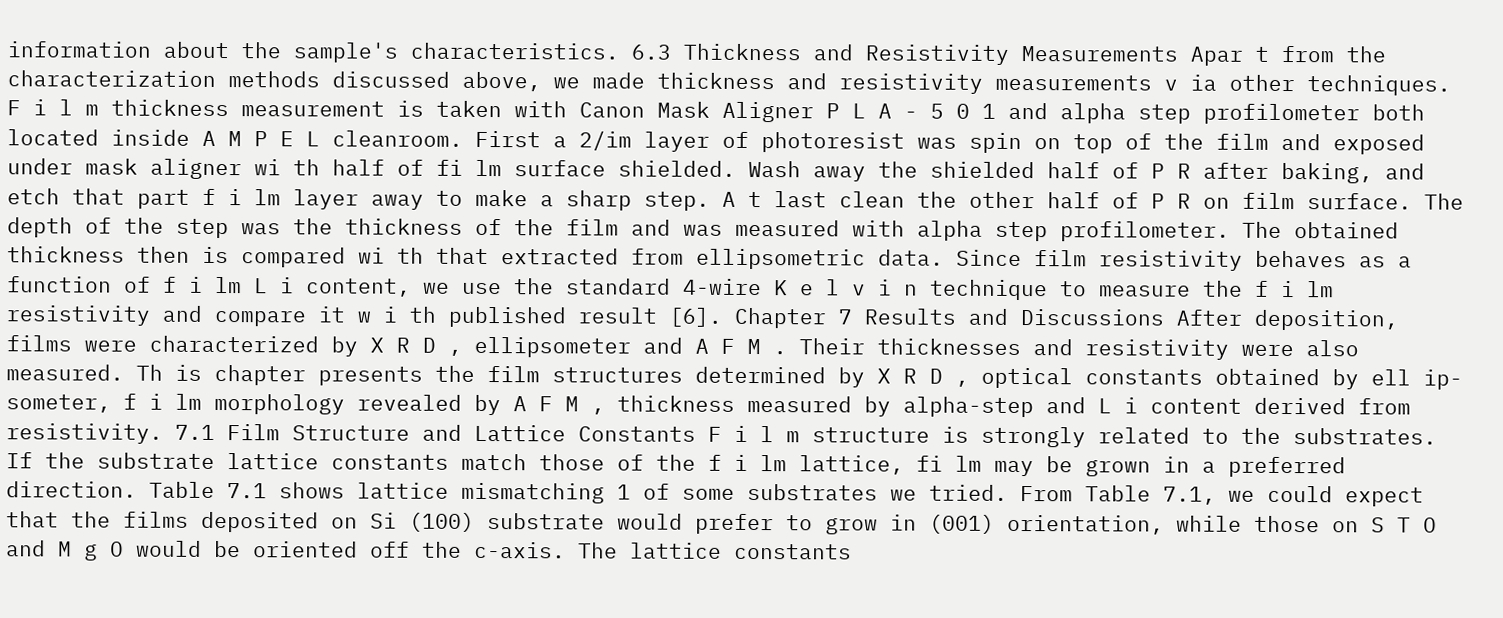information about the sample's characteristics. 6.3 Thickness and Resistivity Measurements Apar t from the characterization methods discussed above, we made thickness and resistivity measurements v ia other techniques. F i l m thickness measurement is taken with Canon Mask Aligner P L A - 5 0 1 and alpha step profilometer both located inside A M P E L cleanroom. First a 2/im layer of photoresist was spin on top of the film and exposed under mask aligner wi th half of fi lm surface shielded. Wash away the shielded half of P R after baking, and etch that part f i lm layer away to make a sharp step. A t last clean the other half of P R on film surface. The depth of the step was the thickness of the film and was measured with alpha step profilometer. The obtained thickness then is compared wi th that extracted from ellipsometric data. Since film resistivity behaves as a function of f i lm L i content, we use the standard 4-wire K e l v i n technique to measure the f i lm resistivity and compare it w i th published result [6]. Chapter 7 Results and Discussions After deposition, films were characterized by X R D , ellipsometer and A F M . Their thicknesses and resistivity were also measured. Th is chapter presents the film structures determined by X R D , optical constants obtained by ell ip-someter, f i lm morphology revealed by A F M , thickness measured by alpha-step and L i content derived from resistivity. 7.1 Film Structure and Lattice Constants F i l m structure is strongly related to the substrates. If the substrate lattice constants match those of the f i lm lattice, fi lm may be grown in a preferred direction. Table 7.1 shows lattice mismatching 1 of some substrates we tried. From Table 7.1, we could expect that the films deposited on Si (100) substrate would prefer to grow in (001) orientation, while those on S T O and M g O would be oriented off the c-axis. The lattice constants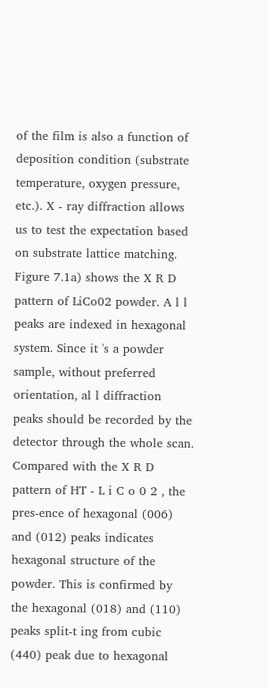of the film is also a function of deposition condition (substrate temperature, oxygen pressure, etc.). X - ray diffraction allows us to test the expectation based on substrate lattice matching. Figure 7.1a) shows the X R D pattern of LiCo02 powder. A l l peaks are indexed in hexagonal system. Since it 's a powder sample, without preferred orientation, al l diffraction peaks should be recorded by the detector through the whole scan. Compared with the X R D pattern of HT - L i C o 0 2 , the pres-ence of hexagonal (006) and (012) peaks indicates hexagonal structure of the powder. This is confirmed by the hexagonal (018) and (110) peaks split-t ing from cubic (440) peak due to hexagonal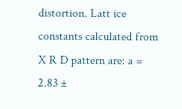distortion. Latt ice constants calculated from X R D pattern are: a = 2.83 ±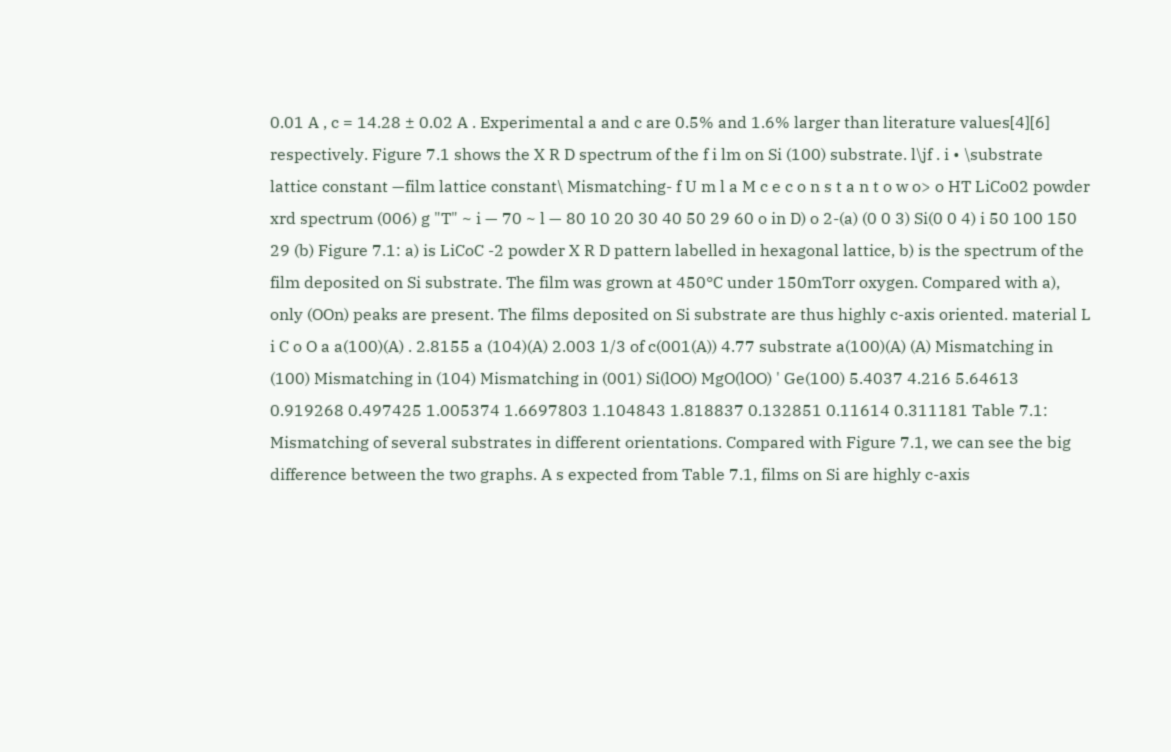0.01 A , c = 14.28 ± 0.02 A . Experimental a and c are 0.5% and 1.6% larger than literature values[4][6] respectively. Figure 7.1 shows the X R D spectrum of the f i lm on Si (100) substrate. l\jf . i • \substrate lattice constant —film lattice constant\ Mismatching- f U m l a M c e c o n s t a n t o w o> o HT LiCo02 powder xrd spectrum (006) g "T" ~ i — 70 ~ l — 80 10 20 30 40 50 29 60 o in D) o 2-(a) (0 0 3) Si(0 0 4) i 50 100 150 29 (b) Figure 7.1: a) is LiCoC -2 powder X R D pattern labelled in hexagonal lattice, b) is the spectrum of the film deposited on Si substrate. The film was grown at 450°C under 150mTorr oxygen. Compared with a), only (OOn) peaks are present. The films deposited on Si substrate are thus highly c-axis oriented. material L i C o O a a(100)(A) . 2.8155 a (104)(A) 2.003 1/3 of c(001(A)) 4.77 substrate a(100)(A) (A) Mismatching in (100) Mismatching in (104) Mismatching in (001) Si(lOO) MgO(lOO) ' Ge(100) 5.4037 4.216 5.64613 0.919268 0.497425 1.005374 1.6697803 1.104843 1.818837 0.132851 0.11614 0.311181 Table 7.1: Mismatching of several substrates in different orientations. Compared with Figure 7.1, we can see the big difference between the two graphs. A s expected from Table 7.1, films on Si are highly c-axis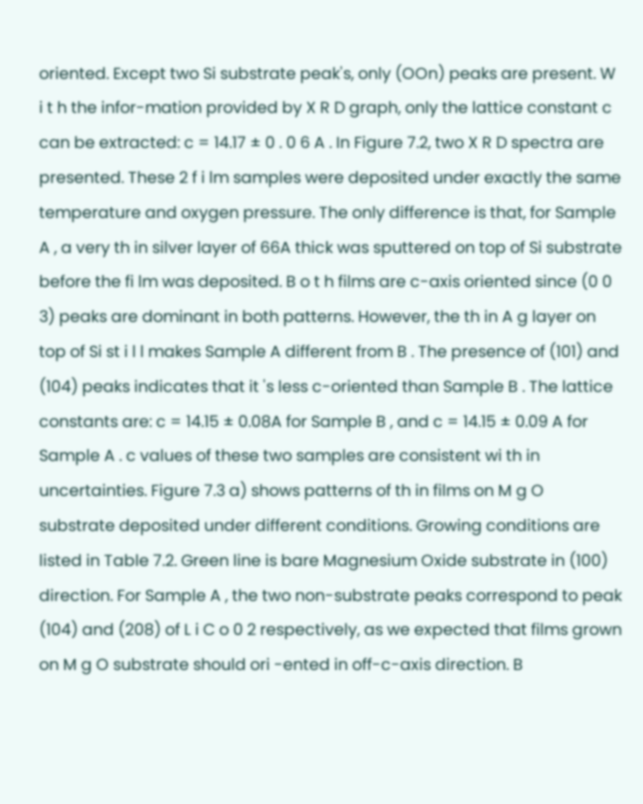oriented. Except two Si substrate peak's, only (OOn) peaks are present. W i t h the infor-mation provided by X R D graph, only the lattice constant c can be extracted: c = 14.17 ± 0 . 0 6 A . In Figure 7.2, two X R D spectra are presented. These 2 f i lm samples were deposited under exactly the same temperature and oxygen pressure. The only difference is that, for Sample A , a very th in silver layer of 66A thick was sputtered on top of Si substrate before the fi lm was deposited. B o t h films are c-axis oriented since (0 0 3) peaks are dominant in both patterns. However, the th in A g layer on top of Si st i l l makes Sample A different from B . The presence of (101) and (104) peaks indicates that it 's less c-oriented than Sample B . The lattice constants are: c = 14.15 ± 0.08A for Sample B , and c = 14.15 ± 0.09 A for Sample A . c values of these two samples are consistent wi th in uncertainties. Figure 7.3 a) shows patterns of th in films on M g O substrate deposited under different conditions. Growing conditions are listed in Table 7.2. Green line is bare Magnesium Oxide substrate in (100) direction. For Sample A , the two non-substrate peaks correspond to peak (104) and (208) of L i C o 0 2 respectively, as we expected that films grown on M g O substrate should ori -ented in off-c-axis direction. B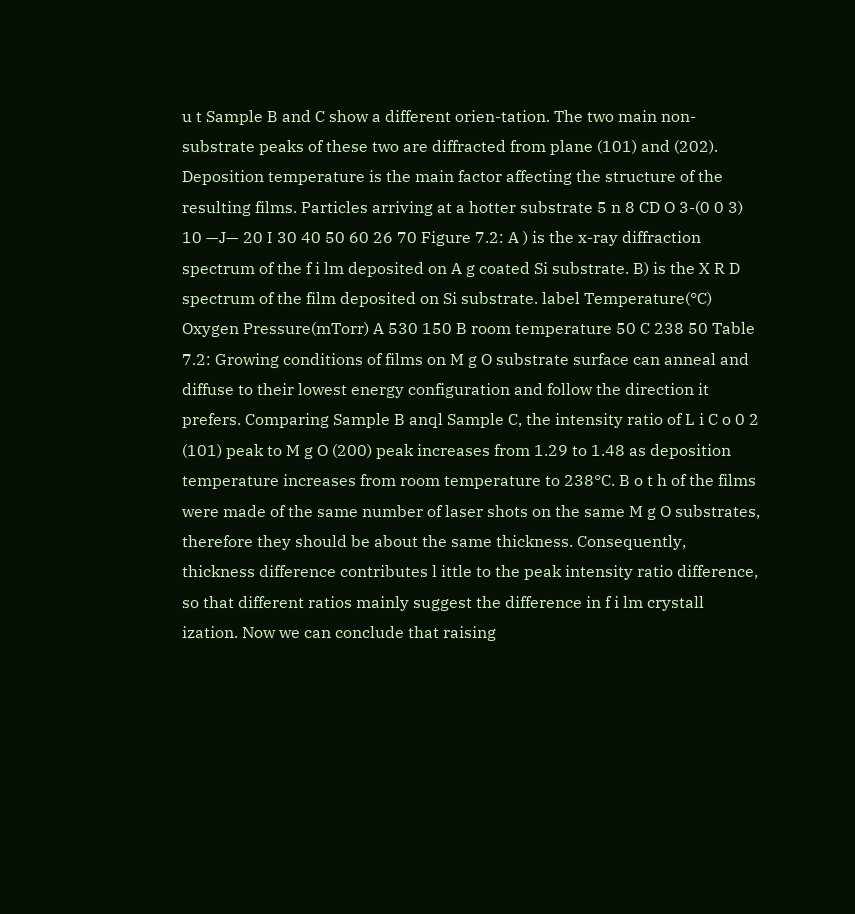u t Sample B and C show a different orien-tation. The two main non-substrate peaks of these two are diffracted from plane (101) and (202). Deposition temperature is the main factor affecting the structure of the resulting films. Particles arriving at a hotter substrate 5 n 8 CD O 3-(0 0 3) 10 —J— 20 I 30 40 50 60 26 70 Figure 7.2: A ) is the x-ray diffraction spectrum of the f i lm deposited on A g coated Si substrate. B) is the X R D spectrum of the film deposited on Si substrate. label Temperature(°C) Oxygen Pressure(mTorr) A 530 150 B room temperature 50 C 238 50 Table 7.2: Growing conditions of films on M g O substrate surface can anneal and diffuse to their lowest energy configuration and follow the direction it prefers. Comparing Sample B anql Sample C, the intensity ratio of L i C o 0 2 (101) peak to M g O (200) peak increases from 1.29 to 1.48 as deposition temperature increases from room temperature to 238°C. B o t h of the films were made of the same number of laser shots on the same M g O substrates, therefore they should be about the same thickness. Consequently, thickness difference contributes l ittle to the peak intensity ratio difference, so that different ratios mainly suggest the difference in f i lm crystall ization. Now we can conclude that raising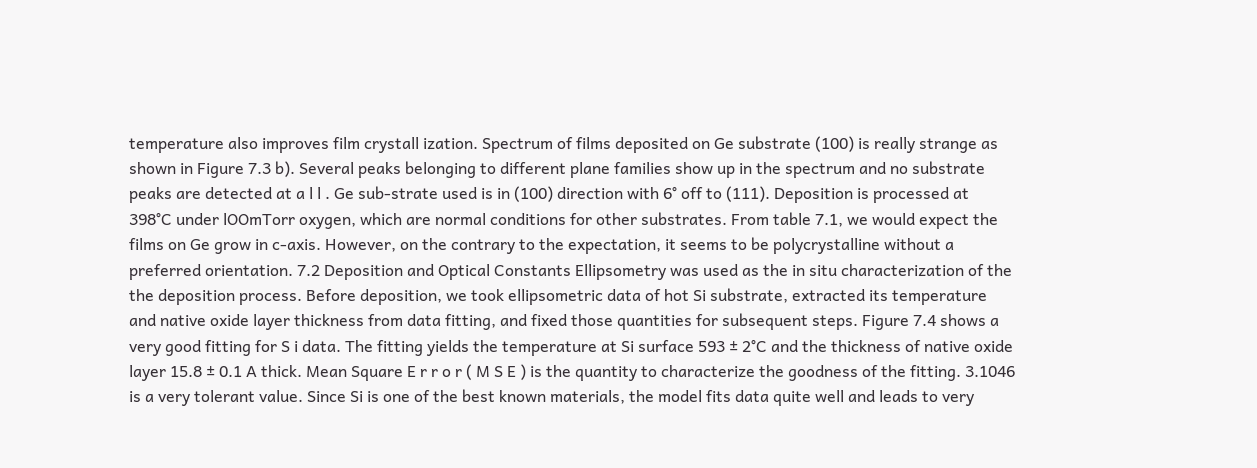temperature also improves film crystall ization. Spectrum of films deposited on Ge substrate (100) is really strange as shown in Figure 7.3 b). Several peaks belonging to different plane families show up in the spectrum and no substrate peaks are detected at a l l . Ge sub-strate used is in (100) direction with 6° off to (111). Deposition is processed at 398°C under lOOmTorr oxygen, which are normal conditions for other substrates. From table 7.1, we would expect the films on Ge grow in c-axis. However, on the contrary to the expectation, it seems to be polycrystalline without a preferred orientation. 7.2 Deposition and Optical Constants Ellipsometry was used as the in situ characterization of the the deposition process. Before deposition, we took ellipsometric data of hot Si substrate, extracted its temperature and native oxide layer thickness from data fitting, and fixed those quantities for subsequent steps. Figure 7.4 shows a very good fitting for S i data. The fitting yields the temperature at Si surface 593 ± 2°C and the thickness of native oxide layer 15.8 ± 0.1 A thick. Mean Square E r r o r ( M S E ) is the quantity to characterize the goodness of the fitting. 3.1046 is a very tolerant value. Since Si is one of the best known materials, the model fits data quite well and leads to very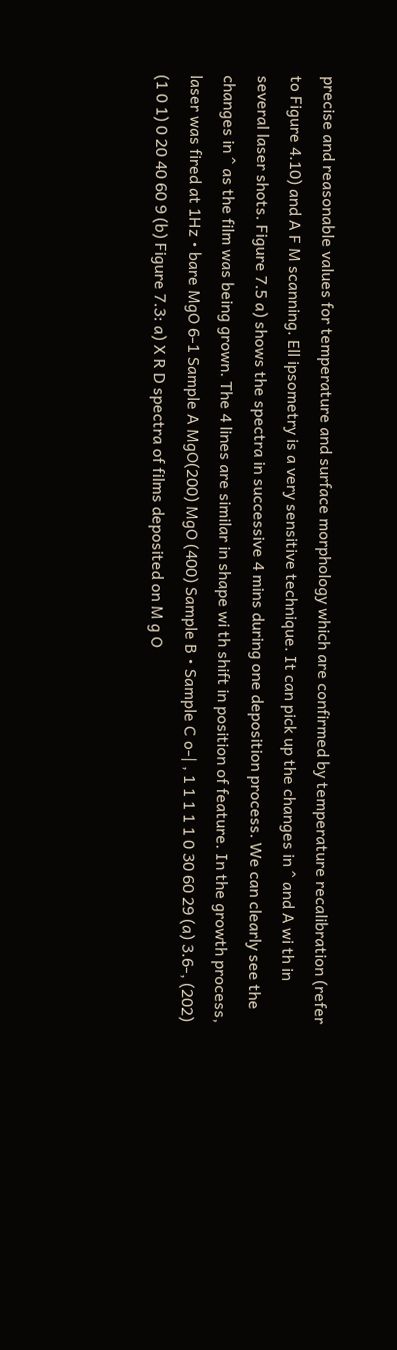precise and reasonable values for temperature and surface morphology which are confirmed by temperature recalibration (refer to Figure 4.10) and A F M scanning. Ell ipsometry is a very sensitive technique. It can pick up the changes in ^ and A wi th in several laser shots. Figure 7.5 a) shows the spectra in successive 4 mins during one deposition process. We can clearly see the changes in ^ as the film was being grown. The 4 lines are similar in shape wi th shift in position of feature. In the growth process, laser was fired at 1Hz • bare MgO 6-1 Sample A MgO(200) MgO (400) Sample B • Sample C o-| , 1 1 1 1 1 0 30 60 29 (a) 3.6-, (202) (1 0 1) 0 20 40 60 9 (b) Figure 7.3: a) X R D spectra of films deposited on M g O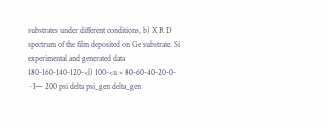substrates under different conditions, b) X R D spectrum of the film deposited on Ge substrate. Si experimental and generated data 180-160-140-120-<l) 100-<u » 80-60-40-20-0- ~I— 200 psi delta psi_gen delta_gen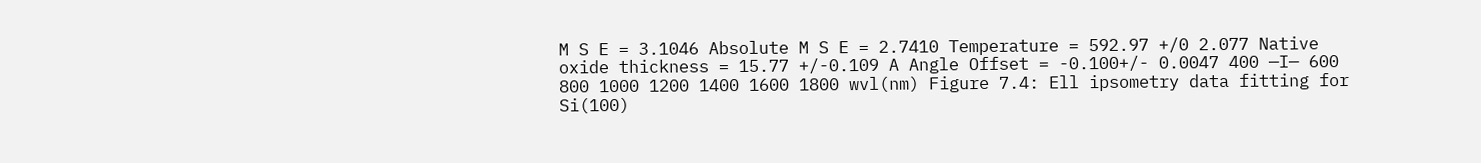M S E = 3.1046 Absolute M S E = 2.7410 Temperature = 592.97 +/0 2.077 Native oxide thickness = 15.77 +/-0.109 A Angle Offset = -0.100+/- 0.0047 400 —I— 600 800 1000 1200 1400 1600 1800 wvl(nm) Figure 7.4: Ell ipsometry data fitting for Si(100)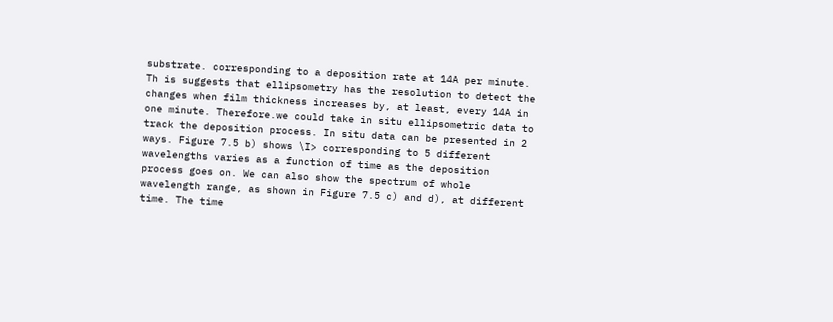substrate. corresponding to a deposition rate at 14A per minute. Th is suggests that ellipsometry has the resolution to detect the changes when film thickness increases by, at least, every 14A in one minute. Therefore.we could take in situ ellipsometric data to track the deposition process. In situ data can be presented in 2 ways. Figure 7.5 b) shows \I> corresponding to 5 different wavelengths varies as a function of time as the deposition process goes on. We can also show the spectrum of whole wavelength range, as shown in Figure 7.5 c) and d), at different time. The time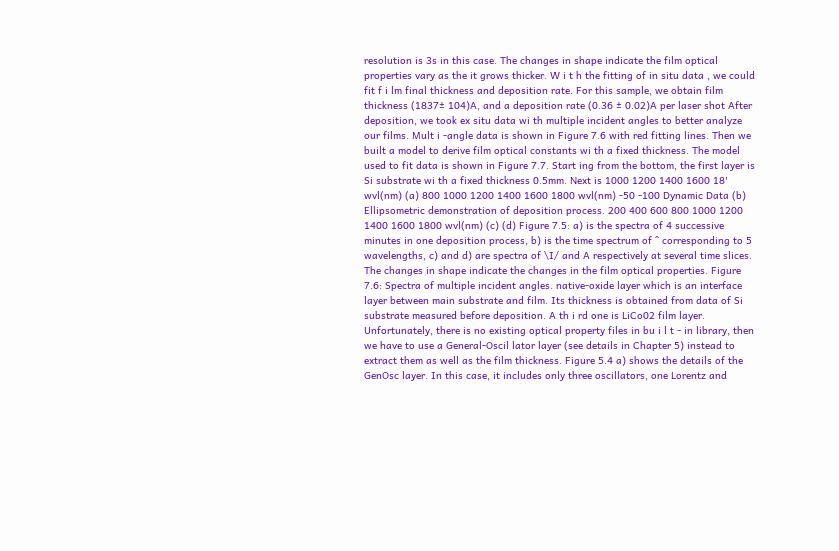resolution is 3s in this case. The changes in shape indicate the film optical properties vary as the it grows thicker. W i t h the fitting of in situ data , we could fit f i lm final thickness and deposition rate. For this sample, we obtain film thickness (1837± 104)A, and a deposition rate (0.36 ± 0.02)A per laser shot After deposition, we took ex situ data wi th multiple incident angles to better analyze our films. Mult i -angle data is shown in Figure 7.6 with red fitting lines. Then we built a model to derive film optical constants wi th a fixed thickness. The model used to fit data is shown in Figure 7.7. Start ing from the bottom, the first layer is Si substrate wi th a fixed thickness 0.5mm. Next is 1000 1200 1400 1600 18' wvl(nm) (a) 800 1000 1200 1400 1600 1800 wvl(nm) -50 -100 Dynamic Data (b) Ellipsometric demonstration of deposition process. 200 400 600 800 1000 1200 1400 1600 1800 wvl(nm) (c) (d) Figure 7.5: a) is the spectra of 4 successive minutes in one deposition process, b) is the time spectrum of ^ corresponding to 5 wavelengths, c) and d) are spectra of \I/ and A respectively at several time slices. The changes in shape indicate the changes in the film optical properties. Figure 7.6: Spectra of multiple incident angles. native-oxide layer which is an interface layer between main substrate and film. Its thickness is obtained from data of Si substrate measured before deposition. A th i rd one is LiCo02 film layer. Unfortunately, there is no existing optical property files in bu i l t - in library, then we have to use a General-Oscil lator layer (see details in Chapter 5) instead to extract them as well as the film thickness. Figure 5.4 a) shows the details of the GenOsc layer. In this case, it includes only three oscillators, one Lorentz and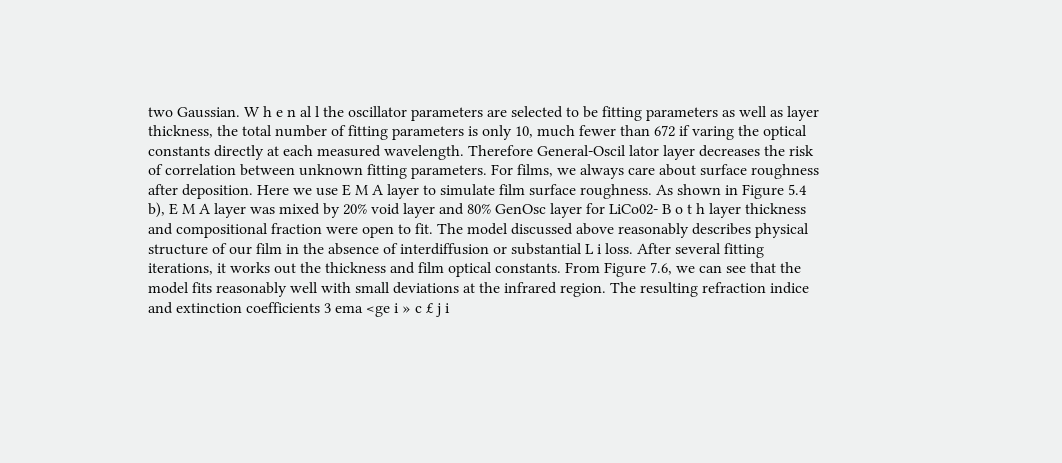two Gaussian. W h e n al l the oscillator parameters are selected to be fitting parameters as well as layer thickness, the total number of fitting parameters is only 10, much fewer than 672 if varing the optical constants directly at each measured wavelength. Therefore General-Oscil lator layer decreases the risk of correlation between unknown fitting parameters. For films, we always care about surface roughness after deposition. Here we use E M A layer to simulate film surface roughness. As shown in Figure 5.4 b), E M A layer was mixed by 20% void layer and 80% GenOsc layer for LiCo02- B o t h layer thickness and compositional fraction were open to fit. The model discussed above reasonably describes physical structure of our film in the absence of interdiffusion or substantial L i loss. After several fitting iterations, it works out the thickness and film optical constants. From Figure 7.6, we can see that the model fits reasonably well with small deviations at the infrared region. The resulting refraction indice and extinction coefficients 3 ema <ge i » c £ j i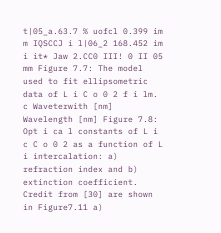t|05_a.63.7 % uofcl 0.399 im m IQSCCJ i l|06_2 168.452 im i it* Jaw 2.CC0 III! 0 II 05 mm Figure 7.7: The model used to fit ellipsometric data of L i C o 0 2 f i lm. c Waveterwith [nm] Wavelength [nm] Figure 7.8: Opt i ca l constants of L i c C o 0 2 as a function of L i intercalation: a) refraction index and b) extinction coefficient. Credit from [30] are shown in Figure7.11 a)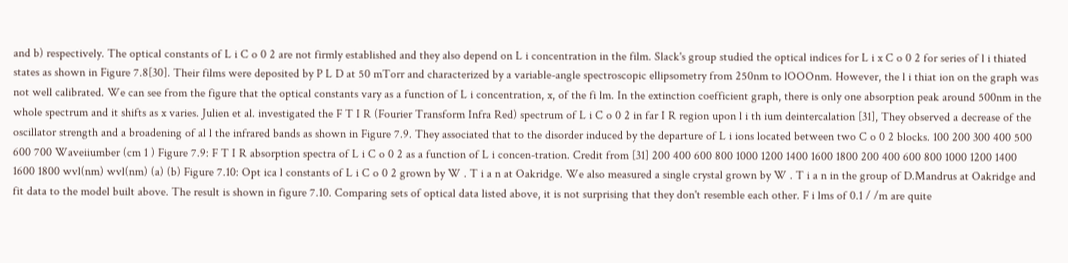and b) respectively. The optical constants of L i C o 0 2 are not firmly established and they also depend on L i concentration in the film. Slack's group studied the optical indices for L i x C o 0 2 for series of l i thiated states as shown in Figure 7.8[30]. Their films were deposited by P L D at 50 mTorr and characterized by a variable-angle spectroscopic ellipsometry from 250nm to lOOOnm. However, the l i thiat ion on the graph was not well calibrated. We can see from the figure that the optical constants vary as a function of L i concentration, x, of the fi lm. In the extinction coefficient graph, there is only one absorption peak around 500nm in the whole spectrum and it shifts as x varies. Julien et al. investigated the F T I R (Fourier Transform Infra Red) spectrum of L i C o 0 2 in far I R region upon l i th ium deintercalation [31], They observed a decrease of the oscillator strength and a broadening of al l the infrared bands as shown in Figure 7.9. They associated that to the disorder induced by the departure of L i ions located between two C o 0 2 blocks. 100 200 300 400 500 600 700 Waveiiumber (cm 1 ) Figure 7.9: F T I R absorption spectra of L i C o 0 2 as a function of L i concen-tration. Credit from [31] 200 400 600 800 1000 1200 1400 1600 1800 200 400 600 800 1000 1200 1400 1600 1800 wvl(nm) wvl(nm) (a) (b) Figure 7.10: Opt ica l constants of L i C o 0 2 grown by W . T i a n at Oakridge. We also measured a single crystal grown by W . T i a n in the group of D.Mandrus at Oakridge and fit data to the model built above. The result is shown in figure 7.10. Comparing sets of optical data listed above, it is not surprising that they don't resemble each other. F i lms of 0.1 / /m are quite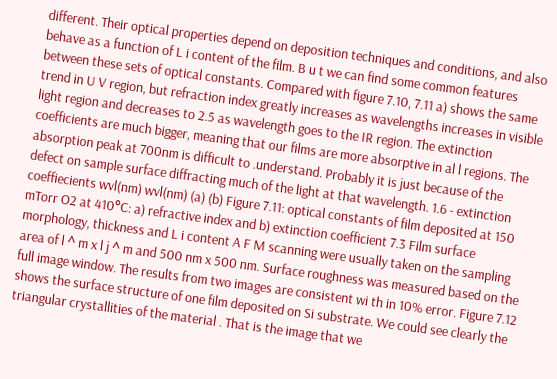different. Their optical properties depend on deposition techniques and conditions, and also behave as a function of L i content of the film. B u t we can find some common features between these sets of optical constants. Compared with figure 7.10, 7.11 a) shows the same trend in U V region, but refraction index greatly increases as wavelengths increases in visible light region and decreases to 2.5 as wavelength goes to the IR region. The extinction coefficients are much bigger, meaning that our films are more absorptive in al l regions. The absorption peak at 700nm is difficult to .understand. Probably it is just because of the defect on sample surface diffracting much of the light at that wavelength. 1.6 - extinction coeffiecients wvl(nm) wvl(nm) (a) (b) Figure 7.11: optical constants of film deposited at 150 mTorr O2 at 410°C: a) refractive index and b) extinction coefficient 7.3 Film surface morphology, thickness and L i content A F M scanning were usually taken on the sampling area of l ^ m x l j ^ m and 500 nm x 500 nm. Surface roughness was measured based on the full image window. The results from two images are consistent wi th in 10% error. Figure 7.12 shows the surface structure of one film deposited on Si substrate. We could see clearly the triangular crystallities of the material . That is the image that we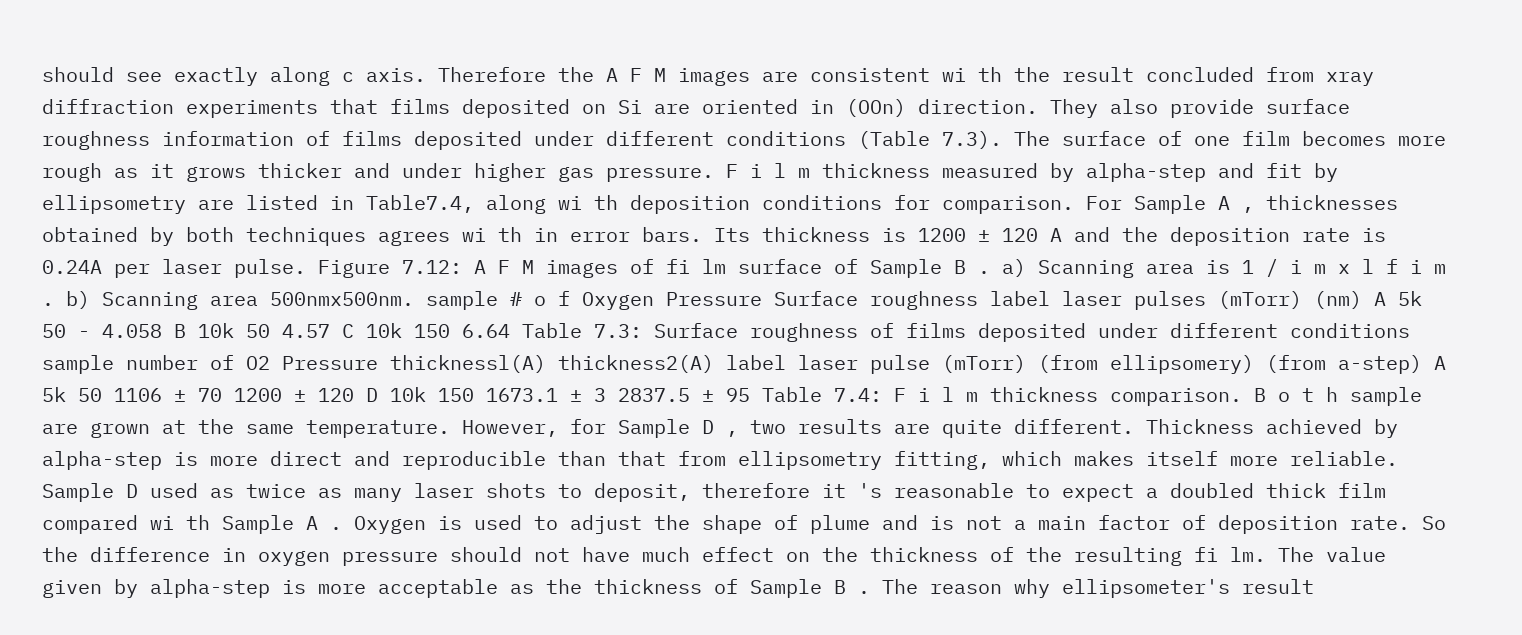should see exactly along c axis. Therefore the A F M images are consistent wi th the result concluded from xray diffraction experiments that films deposited on Si are oriented in (OOn) direction. They also provide surface roughness information of films deposited under different conditions (Table 7.3). The surface of one film becomes more rough as it grows thicker and under higher gas pressure. F i l m thickness measured by alpha-step and fit by ellipsometry are listed in Table7.4, along wi th deposition conditions for comparison. For Sample A , thicknesses obtained by both techniques agrees wi th in error bars. Its thickness is 1200 ± 120 A and the deposition rate is 0.24A per laser pulse. Figure 7.12: A F M images of fi lm surface of Sample B . a) Scanning area is 1 / i m x l f i m . b) Scanning area 500nmx500nm. sample # o f Oxygen Pressure Surface roughness label laser pulses (mTorr) (nm) A 5k 50 - 4.058 B 10k 50 4.57 C 10k 150 6.64 Table 7.3: Surface roughness of films deposited under different conditions sample number of O2 Pressure thicknessl(A) thickness2(A) label laser pulse (mTorr) (from ellipsomery) (from a-step) A 5k 50 1106 ± 70 1200 ± 120 D 10k 150 1673.1 ± 3 2837.5 ± 95 Table 7.4: F i l m thickness comparison. B o t h sample are grown at the same temperature. However, for Sample D , two results are quite different. Thickness achieved by alpha-step is more direct and reproducible than that from ellipsometry fitting, which makes itself more reliable. Sample D used as twice as many laser shots to deposit, therefore it 's reasonable to expect a doubled thick film compared wi th Sample A . Oxygen is used to adjust the shape of plume and is not a main factor of deposition rate. So the difference in oxygen pressure should not have much effect on the thickness of the resulting fi lm. The value given by alpha-step is more acceptable as the thickness of Sample B . The reason why ellipsometer's result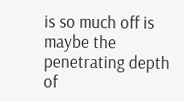is so much off is maybe the penetrating depth of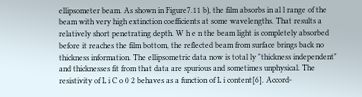ellipsometer beam. As shown in Figure7.11 b), the film absorbs in al l range of the beam with very high extinction coefficients at some wavelengths. That results a relatively short penetrating depth. W h e n the beam light is completely absorbed before it reaches the film bottom, the reflected beam from surface brings back no thickness information. The ellipsometric data now is total ly "thickness independent" and thicknesses fit from that data are spurious and sometimes unphysical. The resistivity of L i C o 0 2 behaves as a function of L i content[6]. Accord-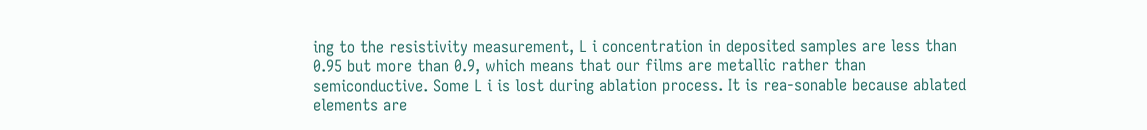ing to the resistivity measurement, L i concentration in deposited samples are less than 0.95 but more than 0.9, which means that our films are metallic rather than semiconductive. Some L i is lost during ablation process. It is rea-sonable because ablated elements are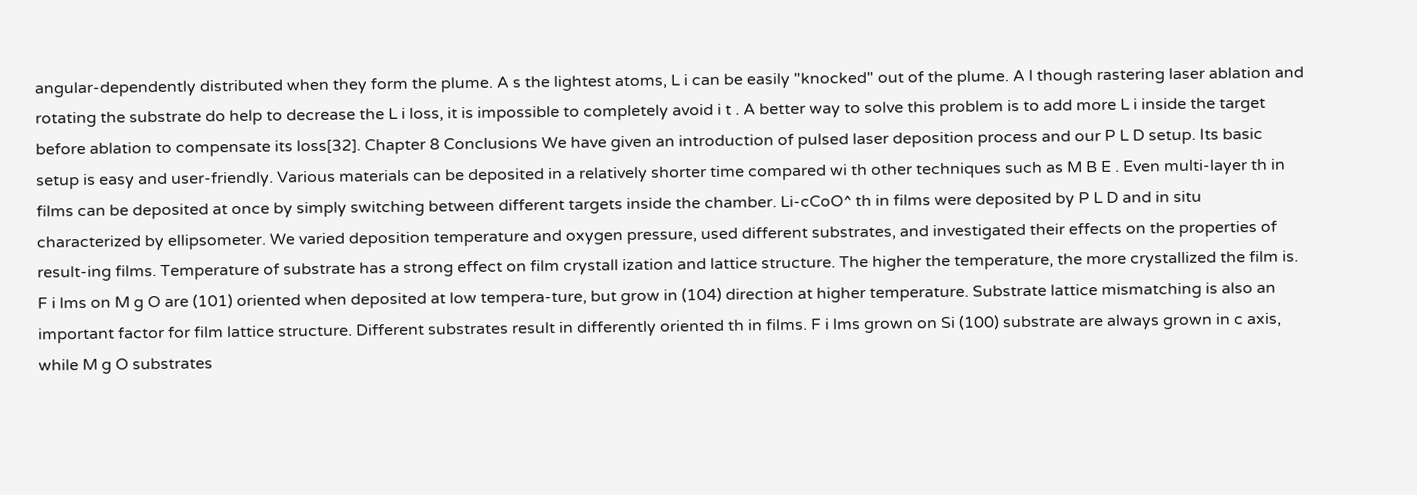angular-dependently distributed when they form the plume. A s the lightest atoms, L i can be easily "knocked" out of the plume. A l though rastering laser ablation and rotating the substrate do help to decrease the L i loss, it is impossible to completely avoid i t . A better way to solve this problem is to add more L i inside the target before ablation to compensate its loss[32]. Chapter 8 Conclusions We have given an introduction of pulsed laser deposition process and our P L D setup. Its basic setup is easy and user-friendly. Various materials can be deposited in a relatively shorter time compared wi th other techniques such as M B E . Even multi-layer th in films can be deposited at once by simply switching between different targets inside the chamber. Li-cCoO^ th in films were deposited by P L D and in situ characterized by ellipsometer. We varied deposition temperature and oxygen pressure, used different substrates, and investigated their effects on the properties of result-ing films. Temperature of substrate has a strong effect on film crystall ization and lattice structure. The higher the temperature, the more crystallized the film is. F i lms on M g O are (101) oriented when deposited at low tempera-ture, but grow in (104) direction at higher temperature. Substrate lattice mismatching is also an important factor for film lattice structure. Different substrates result in differently oriented th in films. F i lms grown on Si (100) substrate are always grown in c axis, while M g O substrates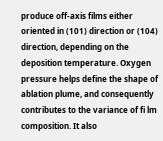produce off-axis films either oriented in (101) direction or (104) direction, depending on the deposition temperature. Oxygen pressure helps define the shape of ablation plume, and consequently contributes to the variance of fi lm composition. It also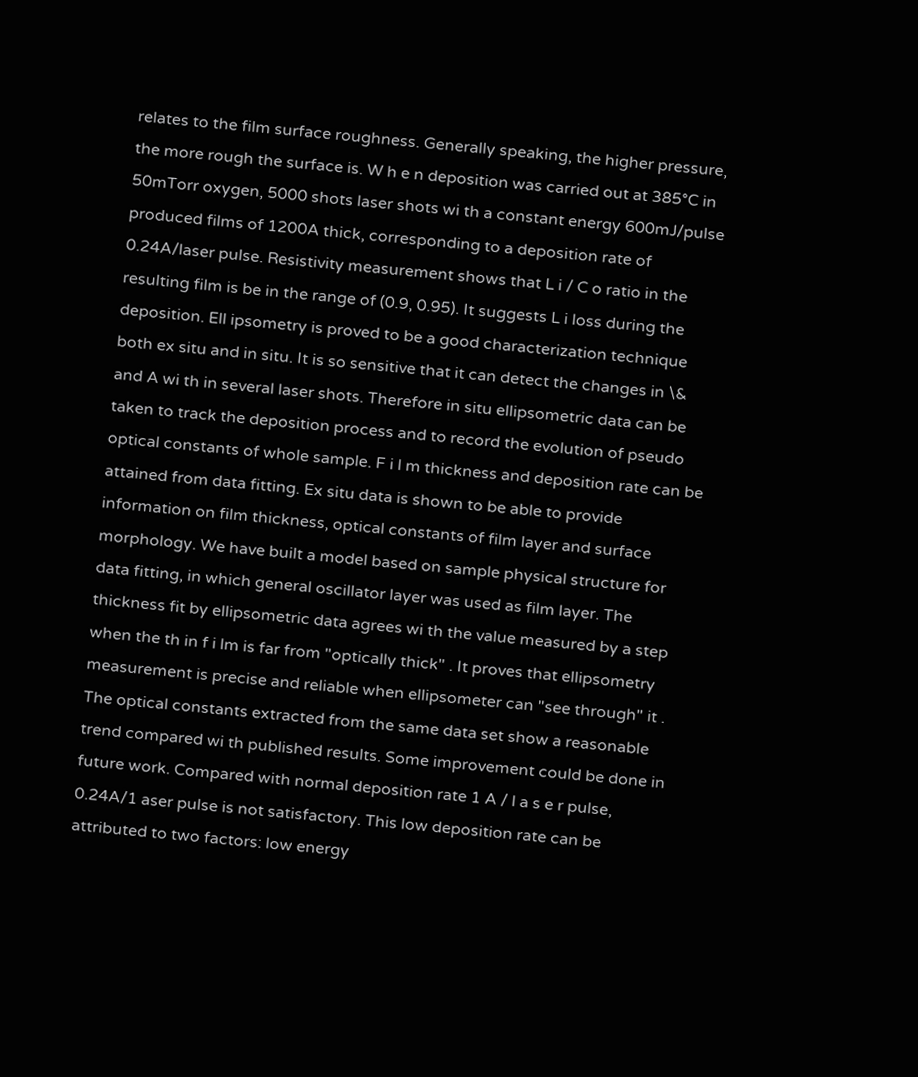relates to the film surface roughness. Generally speaking, the higher pressure, the more rough the surface is. W h e n deposition was carried out at 385°C in 50mTorr oxygen, 5000 shots laser shots wi th a constant energy 600mJ/pulse produced films of 1200A thick, corresponding to a deposition rate of 0.24A/laser pulse. Resistivity measurement shows that L i / C o ratio in the resulting film is be in the range of (0.9, 0.95). It suggests L i loss during the deposition. Ell ipsometry is proved to be a good characterization technique both ex situ and in situ. It is so sensitive that it can detect the changes in \& and A wi th in several laser shots. Therefore in situ ellipsometric data can be taken to track the deposition process and to record the evolution of pseudo optical constants of whole sample. F i l m thickness and deposition rate can be attained from data fitting. Ex situ data is shown to be able to provide information on film thickness, optical constants of film layer and surface morphology. We have built a model based on sample physical structure for data fitting, in which general oscillator layer was used as film layer. The thickness fit by ellipsometric data agrees wi th the value measured by a step when the th in f i lm is far from "optically thick" . It proves that ellipsometry measurement is precise and reliable when ellipsometer can "see through" it . The optical constants extracted from the same data set show a reasonable trend compared wi th published results. Some improvement could be done in future work. Compared with normal deposition rate 1 A / l a s e r pulse, 0.24A/1 aser pulse is not satisfactory. This low deposition rate can be attributed to two factors: low energy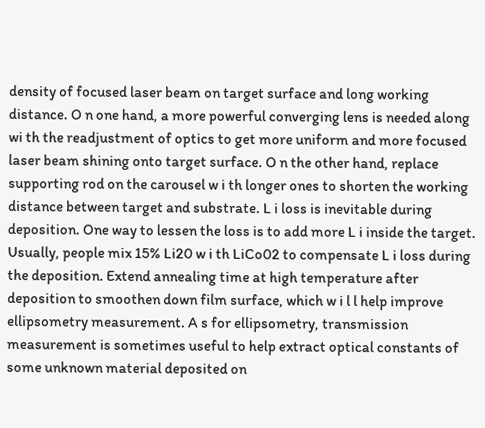density of focused laser beam on target surface and long working distance. O n one hand, a more powerful converging lens is needed along wi th the readjustment of optics to get more uniform and more focused laser beam shining onto target surface. O n the other hand, replace supporting rod on the carousel w i th longer ones to shorten the working distance between target and substrate. L i loss is inevitable during deposition. One way to lessen the loss is to add more L i inside the target. Usually, people mix 15% Li20 w i th LiCo02 to compensate L i loss during the deposition. Extend annealing time at high temperature after deposition to smoothen down film surface, which w i l l help improve ellipsometry measurement. A s for ellipsometry, transmission measurement is sometimes useful to help extract optical constants of some unknown material deposited on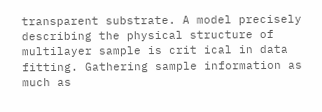transparent substrate. A model precisely describing the physical structure of multilayer sample is crit ical in data fitting. Gathering sample information as much as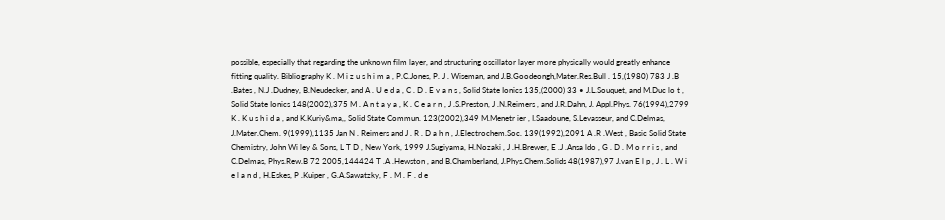possible, especially that regarding the unknown film layer, and structuring oscillator layer more physically would greatly enhance fitting quality. Bibliography K . M i z u s h i m a , P.C.Jones, P. J . Wiseman, and J.B.Goodeongh,Mater.Res.Bull . 15,(1980) 783 J .B .Bates , N.J .Dudney, B.Neudecker, and A . U e d a , C . D . E v a n s , Solid State Ionics 135,(2000) 33 • J.L.Souquet, and M.Duc lo t , Solid State Ionics 148(2002),375 M . A n t a y a , K . C e a r n , J .S.Preston, J .N.Reimers , and J.R.Dahn, J. Appl.Phys. 76(1994),2799 K . K u s h i d a , and K.Kuriy&ma,, Solid State Commun. 123(2002),349 M.Menetr ier , I.Saadoune, S.Levasseur, and C.Delmas, J.Mater.Chem. 9(1999),1135 Jan N . Reimers and J . R . D a h n , J.Electrochem.Soc. 139(1992),2091 A .R .West , Basic Solid State Chemistry, John Wi ley & Sons, L T D , New York, 1999 J.Sugiyama, H.Nozaki , J .H.Brewer, E .J .Ansa ldo , G . D . M o r r i s , and C.Delmas, Phys.Rew.B 72 2005,144424 T .A .Hewston , and B.Chamberland, J.Phys.Chem.Solids 48(1987),97 J.van E l p , J . L . W i e l a n d , H.Eskes, P .Kuiper , G.A.Sawatzky, F . M . F . d e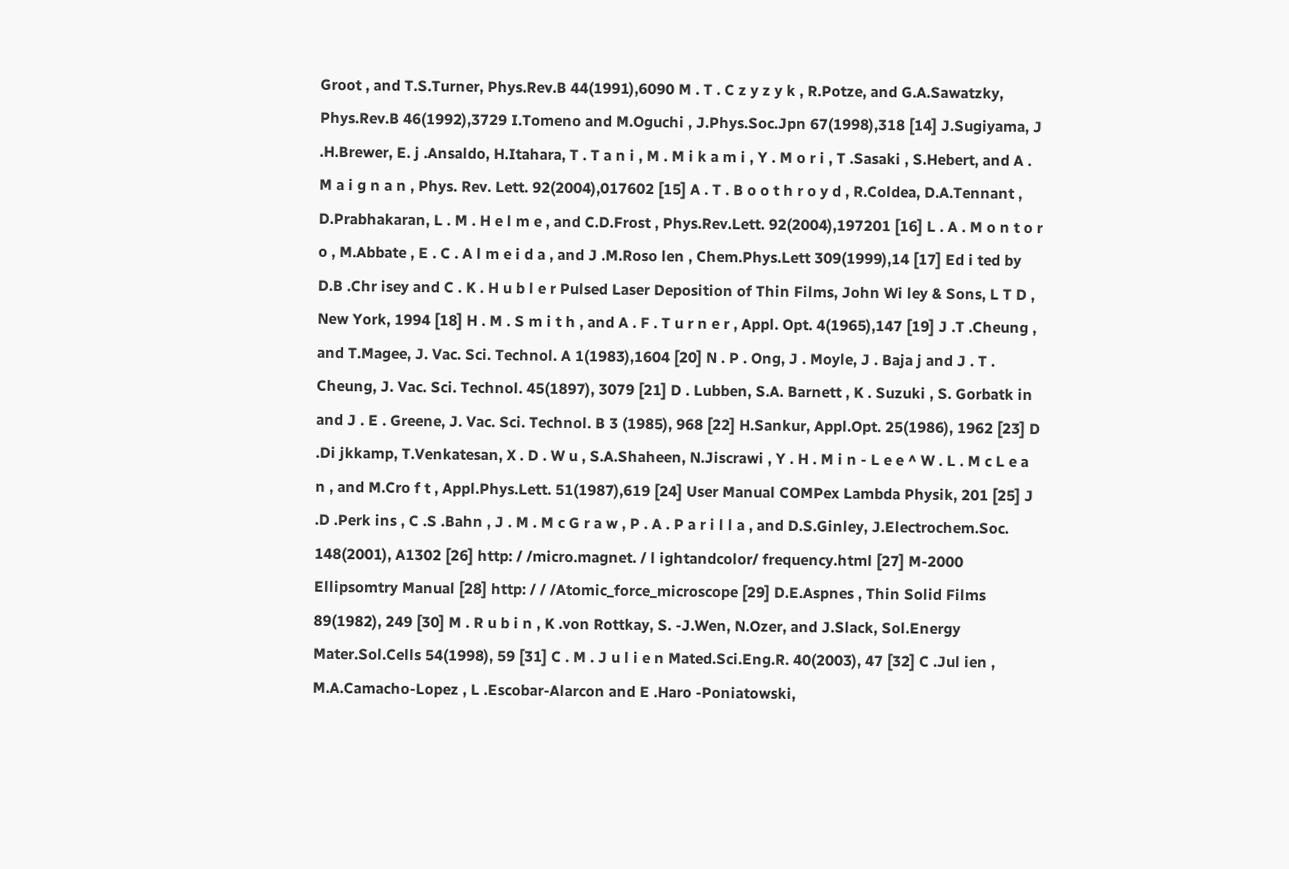Groot , and T.S.Turner, Phys.Rev.B 44(1991),6090 M . T . C z y z y k , R.Potze, and G.A.Sawatzky, Phys.Rev.B 46(1992),3729 I.Tomeno and M.Oguchi , J.Phys.Soc.Jpn 67(1998),318 [14] J.Sugiyama, J .H.Brewer, E. j .Ansaldo, H.Itahara, T . T a n i , M . M i k a m i , Y . M o r i , T .Sasaki , S.Hebert, and A . M a i g n a n , Phys. Rev. Lett. 92(2004),017602 [15] A . T . B o o t h r o y d , R.Coldea, D.A.Tennant , D.Prabhakaran, L . M . H e l m e , and C.D.Frost , Phys.Rev.Lett. 92(2004),197201 [16] L . A . M o n t o r o , M.Abbate , E . C . A l m e i d a , and J .M.Roso len , Chem.Phys.Lett 309(1999),14 [17] Ed i ted by D.B .Chr isey and C . K . H u b l e r Pulsed Laser Deposition of Thin Films, John Wi ley & Sons, L T D , New York, 1994 [18] H . M . S m i t h , and A . F . T u r n e r , Appl. Opt. 4(1965),147 [19] J .T .Cheung , and T.Magee, J. Vac. Sci. Technol. A 1(1983),1604 [20] N . P . Ong, J . Moyle, J . Baja j and J . T . Cheung, J. Vac. Sci. Technol. 45(1897), 3079 [21] D . Lubben, S.A. Barnett , K . Suzuki , S. Gorbatk in and J . E . Greene, J. Vac. Sci. Technol. B 3 (1985), 968 [22] H.Sankur, Appl.Opt. 25(1986), 1962 [23] D .Di jkkamp, T.Venkatesan, X . D . W u , S.A.Shaheen, N.Jiscrawi , Y . H . M i n - L e e ^ W . L . M c L e a n , and M.Cro f t , Appl.Phys.Lett. 51(1987),619 [24] User Manual COMPex Lambda Physik, 201 [25] J .D .Perk ins , C .S .Bahn , J . M . M c G r a w , P . A . P a r i l l a , and D.S.Ginley, J.Electrochem.Soc. 148(2001), A1302 [26] http: / /micro.magnet. / l ightandcolor/ frequency.html [27] M-2000 Ellipsomtry Manual [28] http: / / /Atomic_force_microscope [29] D.E.Aspnes , Thin Solid Films 89(1982), 249 [30] M . R u b i n , K .von Rottkay, S. -J.Wen, N.Ozer, and J.Slack, Sol.Energy Mater.Sol.Cells 54(1998), 59 [31] C . M . J u l i e n Mated.Sci.Eng.R. 40(2003), 47 [32] C .Jul ien , M.A.Camacho-Lopez , L .Escobar-Alarcon and E .Haro -Poniatowski,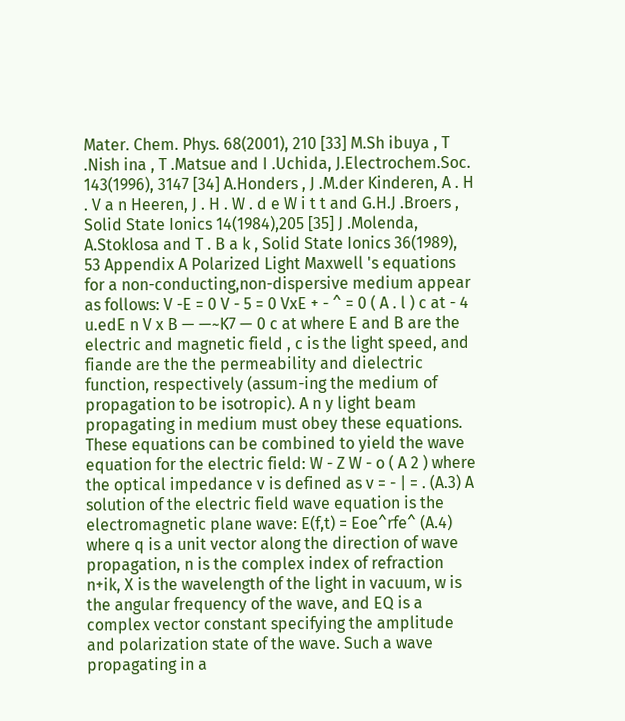Mater. Chem. Phys. 68(2001), 210 [33] M.Sh ibuya , T .Nish ina , T .Matsue and I .Uchida, J.Electrochem.Soc. 143(1996), 3147 [34] A.Honders , J .M.der Kinderen, A . H . V a n Heeren, J . H . W . d e W i t t and G.H.J .Broers , Solid State Ionics 14(1984),205 [35] J .Molenda, A.Stoklosa and T . B a k , Solid State Ionics 36(1989), 53 Appendix A Polarized Light Maxwell 's equations for a non-conducting,non-dispersive medium appear as follows: V -E = 0 V - 5 = 0 VxE + - ^ = 0 ( A . l ) c at - 4 u.edE n V x B — —~K7 — 0 c at where E and B are the electric and magnetic field , c is the light speed, and fiande are the the permeability and dielectric function, respectively (assum-ing the medium of propagation to be isotropic). A n y light beam propagating in medium must obey these equations. These equations can be combined to yield the wave equation for the electric field: W - Z W - o ( A 2 ) where the optical impedance v is defined as v = - | = . (A.3) A solution of the electric field wave equation is the electromagnetic plane wave: E(f,t) = Eoe^rfe^ (A.4) where q is a unit vector along the direction of wave propagation, n is the complex index of refraction n+ik, X is the wavelength of the light in vacuum, w is the angular frequency of the wave, and EQ is a complex vector constant specifying the amplitude and polarization state of the wave. Such a wave propagating in a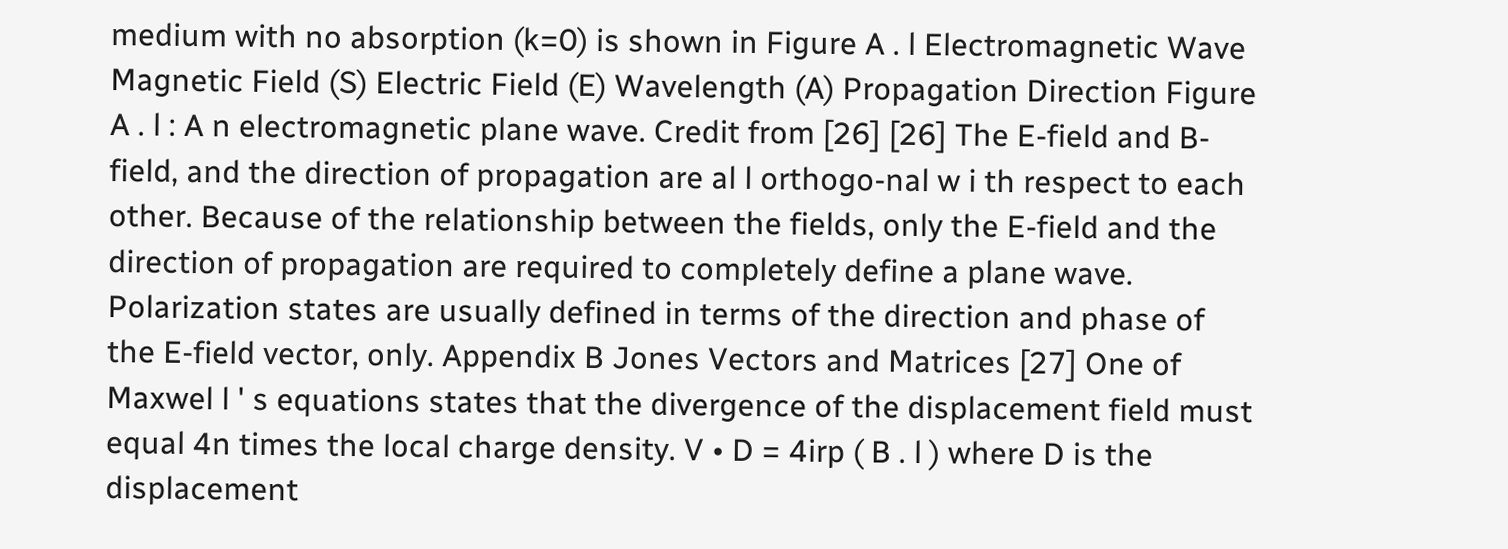medium with no absorption (k=0) is shown in Figure A . l Electromagnetic Wave Magnetic Field (S) Electric Field (E) Wavelength (A) Propagation Direction Figure A . l : A n electromagnetic plane wave. Credit from [26] [26] The E-field and B-field, and the direction of propagation are al l orthogo-nal w i th respect to each other. Because of the relationship between the fields, only the E-field and the direction of propagation are required to completely define a plane wave. Polarization states are usually defined in terms of the direction and phase of the E-field vector, only. Appendix B Jones Vectors and Matrices [27] One of Maxwel l ' s equations states that the divergence of the displacement field must equal 4n times the local charge density. V • D = 4irp ( B . l ) where D is the displacement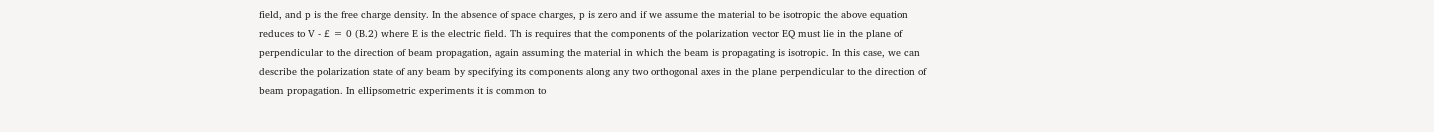field, and p is the free charge density. In the absence of space charges, p is zero and if we assume the material to be isotropic the above equation reduces to V - £ = 0 (B.2) where E is the electric field. Th is requires that the components of the polarization vector EQ must lie in the plane of perpendicular to the direction of beam propagation, again assuming the material in which the beam is propagating is isotropic. In this case, we can describe the polarization state of any beam by specifying its components along any two orthogonal axes in the plane perpendicular to the direction of beam propagation. In ellipsometric experiments it is common to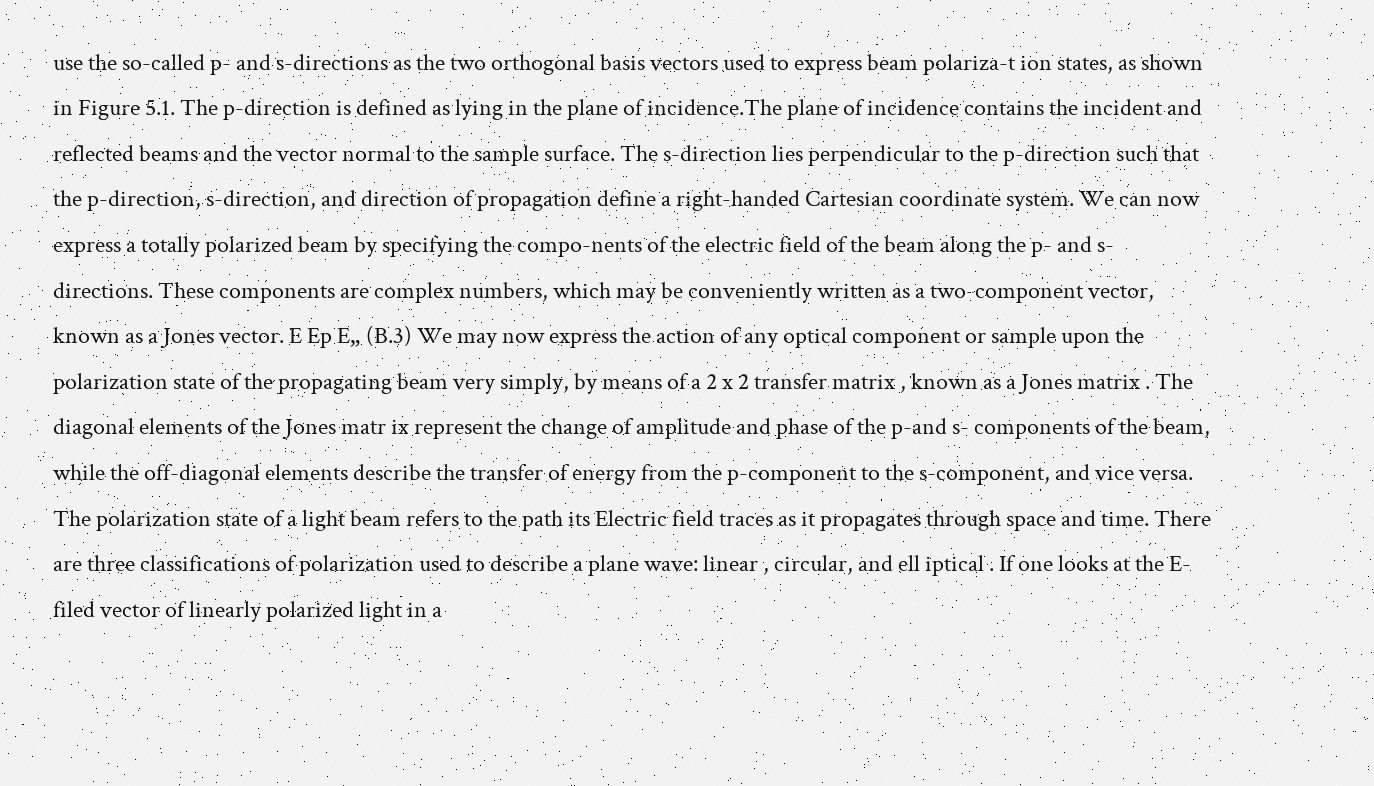use the so-called p- and s-directions as the two orthogonal basis vectors used to express beam polariza-t ion states, as shown in Figure 5.1. The p-direction is defined as lying in the plane of incidence.The plane of incidence contains the incident and reflected beams and the vector normal to the sample surface. The s-direction lies perpendicular to the p-direction such that the p-direction, s-direction, and direction of propagation define a right-handed Cartesian coordinate system. We can now express a totally polarized beam by specifying the compo-nents of the electric field of the beam along the p- and s- directions. These components are complex numbers, which may be conveniently written as a two-component vector, known as a Jones vector. E Ep E„ (B.3) We may now express the action of any optical component or sample upon the polarization state of the propagating beam very simply, by means of a 2 x 2 transfer matrix , known as a Jones matrix . The diagonal elements of the Jones matr ix represent the change of amplitude and phase of the p-and s- components of the beam, while the off-diagonal elements describe the transfer of energy from the p-component to the s-component, and vice versa. The polarization state of a light beam refers to the path its Electric field traces as it propagates through space and time. There are three classifications of polarization used to describe a plane wave: linear , circular, and ell iptical . If one looks at the E-filed vector of linearly polarized light in a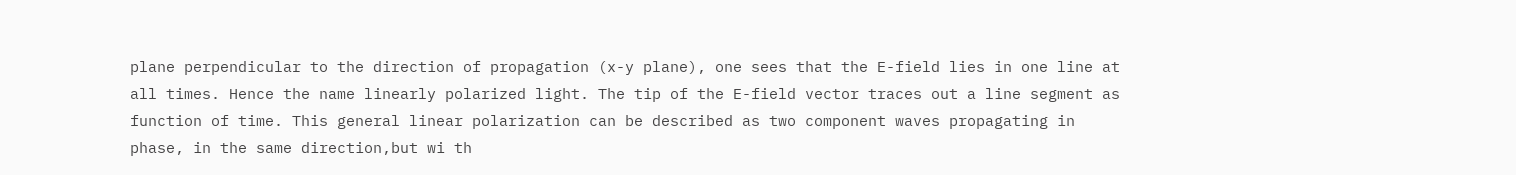plane perpendicular to the direction of propagation (x-y plane), one sees that the E-field lies in one line at all times. Hence the name linearly polarized light. The tip of the E-field vector traces out a line segment as function of time. This general linear polarization can be described as two component waves propagating in phase, in the same direction,but wi th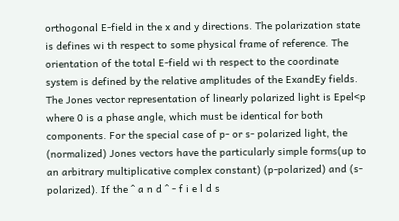orthogonal E-field in the x and y directions. The polarization state is defines wi th respect to some physical frame of reference. The orientation of the total E-field wi th respect to the coordinate system is defined by the relative amplitudes of the ExandEy fields. The Jones vector representation of linearly polarized light is Epel<p where 0 is a phase angle, which must be identical for both components. For the special case of p- or s- polarized light, the (normalized) Jones vectors have the particularly simple forms(up to an arbitrary multiplicative complex constant) (p-polarized) and (s-polarized). If the ^ a n d ^ - f i e l d s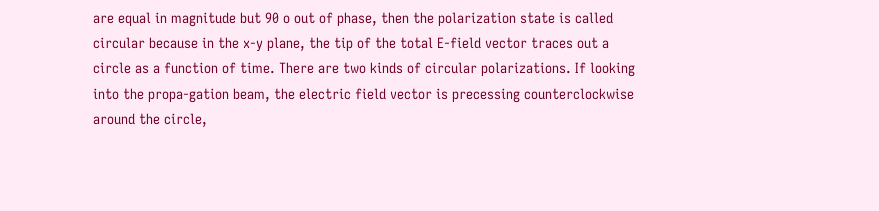are equal in magnitude but 90 o out of phase, then the polarization state is called circular because in the x-y plane, the tip of the total E-field vector traces out a circle as a function of time. There are two kinds of circular polarizations. If looking into the propa-gation beam, the electric field vector is precessing counterclockwise around the circle,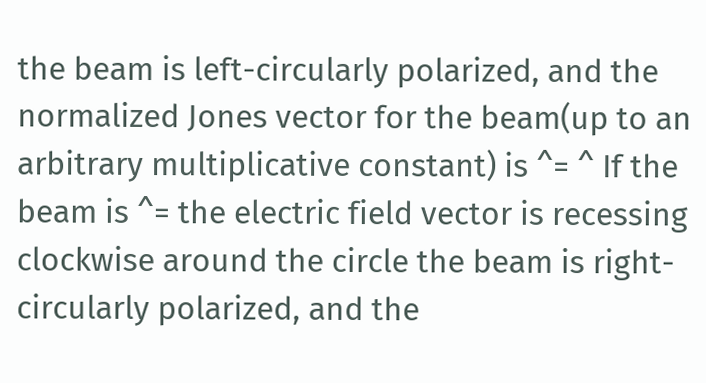the beam is left-circularly polarized, and the normalized Jones vector for the beam(up to an arbitrary multiplicative constant) is ^= ^ If the beam is ^= the electric field vector is recessing clockwise around the circle the beam is right-circularly polarized, and the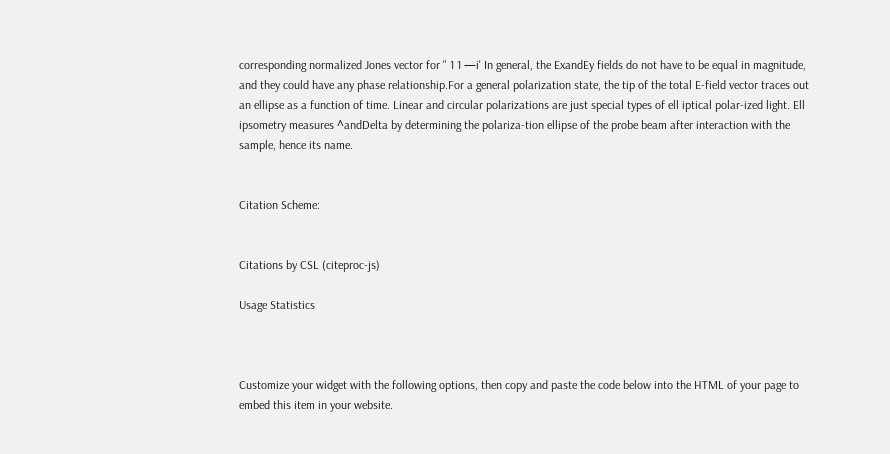corresponding normalized Jones vector for " 1 1 —i' In general, the ExandEy fields do not have to be equal in magnitude, and they could have any phase relationship.For a general polarization state, the tip of the total E-field vector traces out an ellipse as a function of time. Linear and circular polarizations are just special types of ell iptical polar-ized light. Ell ipsometry measures ^andDelta by determining the polariza-tion ellipse of the probe beam after interaction with the sample, hence its name.


Citation Scheme:


Citations by CSL (citeproc-js)

Usage Statistics



Customize your widget with the following options, then copy and paste the code below into the HTML of your page to embed this item in your website.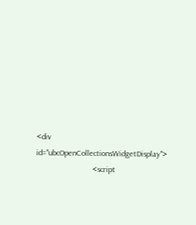<div id="ubcOpenCollectionsWidgetDisplay">
                            <script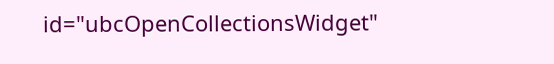id="ubcOpenCollectionsWidget"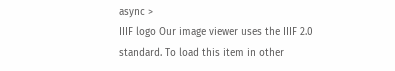async >
IIIF logo Our image viewer uses the IIIF 2.0 standard. To load this item in other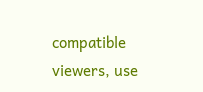compatible viewers, use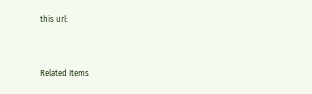this url:


Related Items